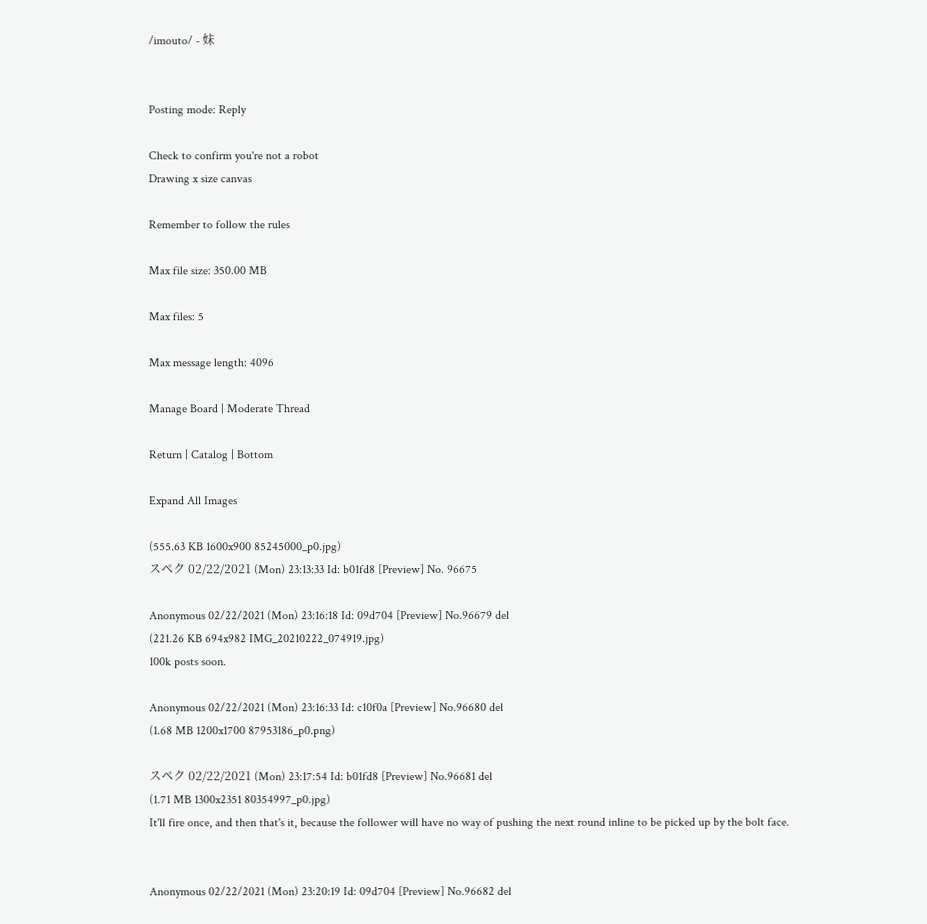/imouto/ - 妹


Posting mode: Reply

Check to confirm you're not a robot
Drawing x size canvas

Remember to follow the rules

Max file size: 350.00 MB

Max files: 5

Max message length: 4096

Manage Board | Moderate Thread

Return | Catalog | Bottom

Expand All Images

(555.63 KB 1600x900 85245000_p0.jpg)
スペク 02/22/2021 (Mon) 23:13:33 Id: b01fd8 [Preview] No. 96675

Anonymous 02/22/2021 (Mon) 23:16:18 Id: 09d704 [Preview] No.96679 del
(221.26 KB 694x982 IMG_20210222_074919.jpg)
100k posts soon.

Anonymous 02/22/2021 (Mon) 23:16:33 Id: c10f0a [Preview] No.96680 del
(1.68 MB 1200x1700 87953186_p0.png)

スペク 02/22/2021 (Mon) 23:17:54 Id: b01fd8 [Preview] No.96681 del
(1.71 MB 1300x2351 80354997_p0.jpg)
It'll fire once, and then that's it, because the follower will have no way of pushing the next round inline to be picked up by the bolt face.


Anonymous 02/22/2021 (Mon) 23:20:19 Id: 09d704 [Preview] No.96682 del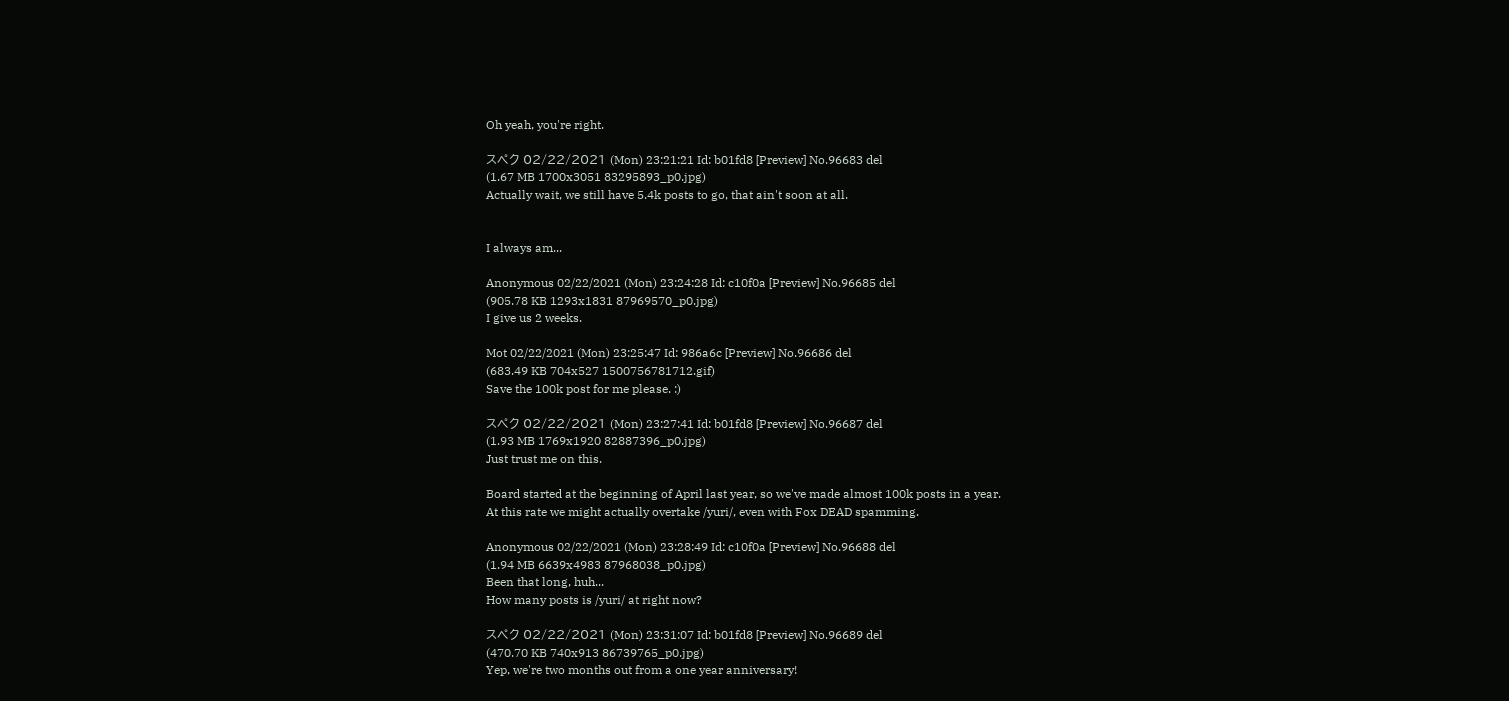Oh yeah, you're right.

スペク 02/22/2021 (Mon) 23:21:21 Id: b01fd8 [Preview] No.96683 del
(1.67 MB 1700x3051 83295893_p0.jpg)
Actually wait, we still have 5.4k posts to go, that ain't soon at all.


I always am...

Anonymous 02/22/2021 (Mon) 23:24:28 Id: c10f0a [Preview] No.96685 del
(905.78 KB 1293x1831 87969570_p0.jpg)
I give us 2 weeks.

Mot 02/22/2021 (Mon) 23:25:47 Id: 986a6c [Preview] No.96686 del
(683.49 KB 704x527 1500756781712.gif)
Save the 100k post for me please. :)

スペク 02/22/2021 (Mon) 23:27:41 Id: b01fd8 [Preview] No.96687 del
(1.93 MB 1769x1920 82887396_p0.jpg)
Just trust me on this.

Board started at the beginning of April last year, so we've made almost 100k posts in a year.
At this rate we might actually overtake /yuri/, even with Fox DEAD spamming.

Anonymous 02/22/2021 (Mon) 23:28:49 Id: c10f0a [Preview] No.96688 del
(1.94 MB 6639x4983 87968038_p0.jpg)
Been that long, huh...
How many posts is /yuri/ at right now?

スペク 02/22/2021 (Mon) 23:31:07 Id: b01fd8 [Preview] No.96689 del
(470.70 KB 740x913 86739765_p0.jpg)
Yep, we're two months out from a one year anniversary!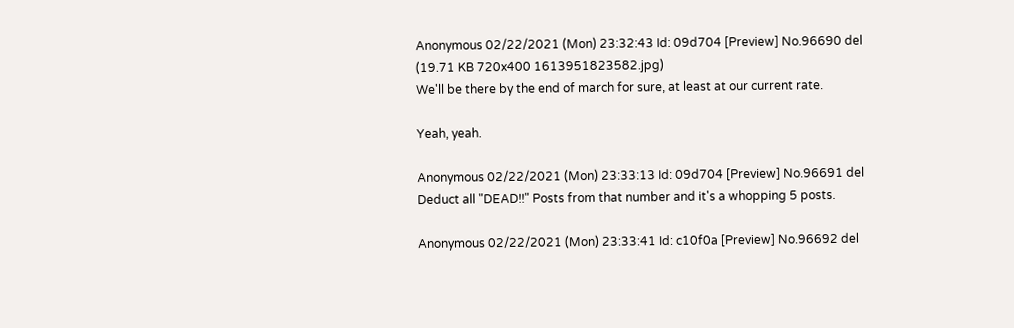Anonymous 02/22/2021 (Mon) 23:32:43 Id: 09d704 [Preview] No.96690 del
(19.71 KB 720x400 1613951823582.jpg)
We'll be there by the end of march for sure, at least at our current rate.

Yeah, yeah.

Anonymous 02/22/2021 (Mon) 23:33:13 Id: 09d704 [Preview] No.96691 del
Deduct all "DEAD!!" Posts from that number and it's a whopping 5 posts.

Anonymous 02/22/2021 (Mon) 23:33:41 Id: c10f0a [Preview] No.96692 del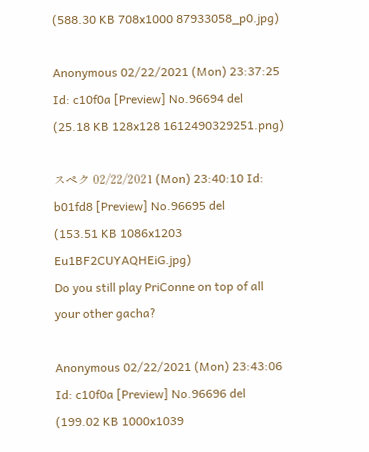(588.30 KB 708x1000 87933058_p0.jpg)

Anonymous 02/22/2021 (Mon) 23:37:25 Id: c10f0a [Preview] No.96694 del
(25.18 KB 128x128 1612490329251.png)

スペク 02/22/2021 (Mon) 23:40:10 Id: b01fd8 [Preview] No.96695 del
(153.51 KB 1086x1203 Eu1BF2CUYAQHEiG.jpg)
Do you still play PriConne on top of all your other gacha?

Anonymous 02/22/2021 (Mon) 23:43:06 Id: c10f0a [Preview] No.96696 del
(199.02 KB 1000x1039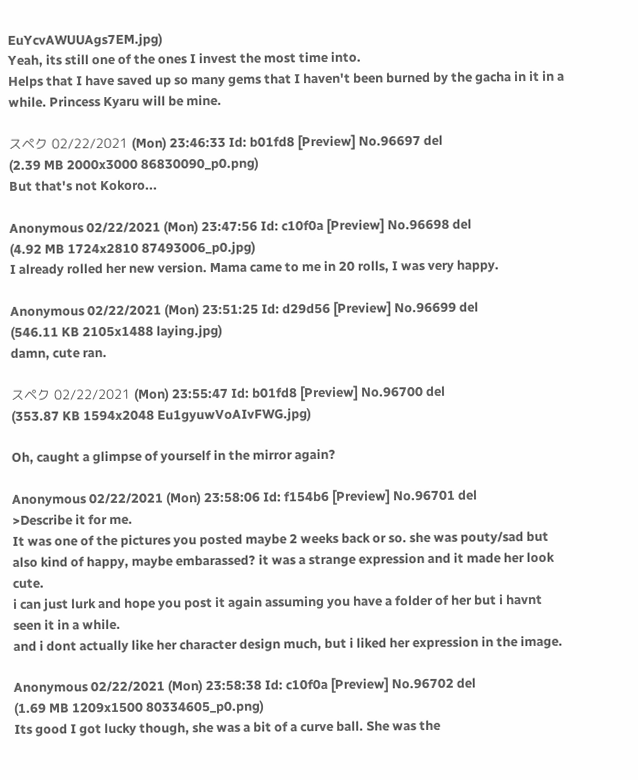EuYcvAWUUAgs7EM.jpg)
Yeah, its still one of the ones I invest the most time into.
Helps that I have saved up so many gems that I haven't been burned by the gacha in it in a while. Princess Kyaru will be mine.

スペク 02/22/2021 (Mon) 23:46:33 Id: b01fd8 [Preview] No.96697 del
(2.39 MB 2000x3000 86830090_p0.png)
But that's not Kokoro...

Anonymous 02/22/2021 (Mon) 23:47:56 Id: c10f0a [Preview] No.96698 del
(4.92 MB 1724x2810 87493006_p0.jpg)
I already rolled her new version. Mama came to me in 20 rolls, I was very happy.

Anonymous 02/22/2021 (Mon) 23:51:25 Id: d29d56 [Preview] No.96699 del
(546.11 KB 2105x1488 laying.jpg)
damn, cute ran.

スペク 02/22/2021 (Mon) 23:55:47 Id: b01fd8 [Preview] No.96700 del
(353.87 KB 1594x2048 Eu1gyuwVoAIvFWG.jpg)

Oh, caught a glimpse of yourself in the mirror again?

Anonymous 02/22/2021 (Mon) 23:58:06 Id: f154b6 [Preview] No.96701 del
>Describe it for me.
It was one of the pictures you posted maybe 2 weeks back or so. she was pouty/sad but also kind of happy, maybe embarassed? it was a strange expression and it made her look cute.
i can just lurk and hope you post it again assuming you have a folder of her but i havnt seen it in a while.
and i dont actually like her character design much, but i liked her expression in the image.

Anonymous 02/22/2021 (Mon) 23:58:38 Id: c10f0a [Preview] No.96702 del
(1.69 MB 1209x1500 80334605_p0.png)
Its good I got lucky though, she was a bit of a curve ball. She was the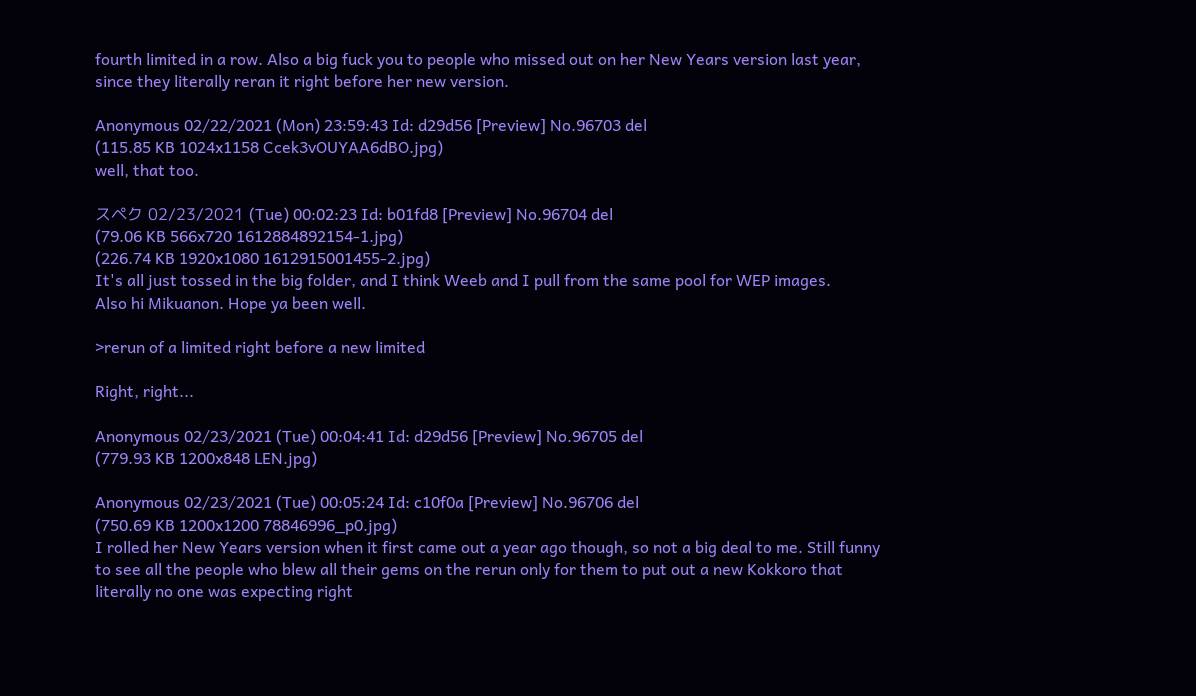fourth limited in a row. Also a big fuck you to people who missed out on her New Years version last year, since they literally reran it right before her new version.

Anonymous 02/22/2021 (Mon) 23:59:43 Id: d29d56 [Preview] No.96703 del
(115.85 KB 1024x1158 Ccek3vOUYAA6dBO.jpg)
well, that too.

スペク 02/23/2021 (Tue) 00:02:23 Id: b01fd8 [Preview] No.96704 del
(79.06 KB 566x720 1612884892154-1.jpg)
(226.74 KB 1920x1080 1612915001455-2.jpg)
It's all just tossed in the big folder, and I think Weeb and I pull from the same pool for WEP images.
Also hi Mikuanon. Hope ya been well.

>rerun of a limited right before a new limited

Right, right...

Anonymous 02/23/2021 (Tue) 00:04:41 Id: d29d56 [Preview] No.96705 del
(779.93 KB 1200x848 LEN.jpg)

Anonymous 02/23/2021 (Tue) 00:05:24 Id: c10f0a [Preview] No.96706 del
(750.69 KB 1200x1200 78846996_p0.jpg)
I rolled her New Years version when it first came out a year ago though, so not a big deal to me. Still funny to see all the people who blew all their gems on the rerun only for them to put out a new Kokkoro that literally no one was expecting right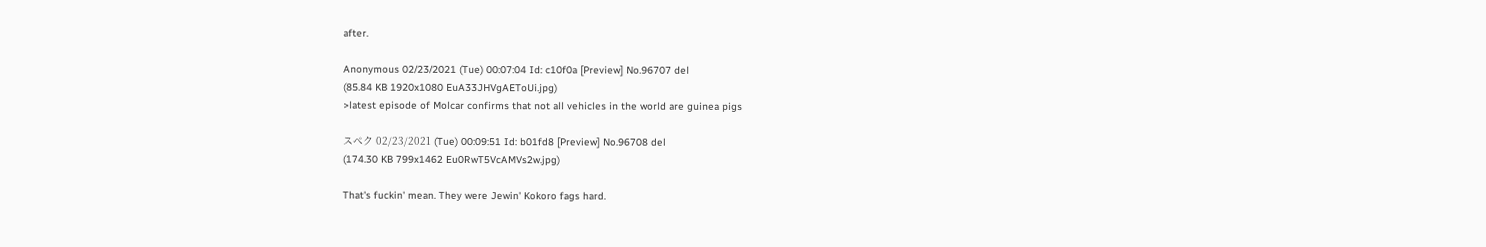after.

Anonymous 02/23/2021 (Tue) 00:07:04 Id: c10f0a [Preview] No.96707 del
(85.84 KB 1920x1080 EuA33JHVgAEToUi.jpg)
>latest episode of Molcar confirms that not all vehicles in the world are guinea pigs

スペク 02/23/2021 (Tue) 00:09:51 Id: b01fd8 [Preview] No.96708 del
(174.30 KB 799x1462 Eu0RwT5VcAMVs2w.jpg)

That's fuckin' mean. They were Jewin' Kokoro fags hard.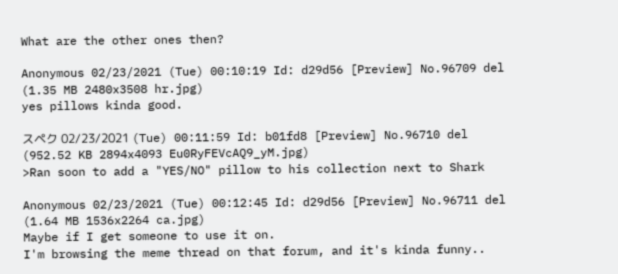What are the other ones then?

Anonymous 02/23/2021 (Tue) 00:10:19 Id: d29d56 [Preview] No.96709 del
(1.35 MB 2480x3508 hr.jpg)
yes pillows kinda good.

スペク 02/23/2021 (Tue) 00:11:59 Id: b01fd8 [Preview] No.96710 del
(952.52 KB 2894x4093 Eu0RyFEVcAQ9_yM.jpg)
>Ran soon to add a "YES/NO" pillow to his collection next to Shark

Anonymous 02/23/2021 (Tue) 00:12:45 Id: d29d56 [Preview] No.96711 del
(1.64 MB 1536x2264 ca.jpg)
Maybe if I get someone to use it on.
I'm browsing the meme thread on that forum, and it's kinda funny..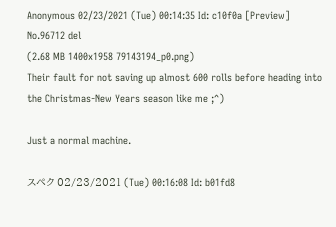Anonymous 02/23/2021 (Tue) 00:14:35 Id: c10f0a [Preview] No.96712 del
(2.68 MB 1400x1958 79143194_p0.png)
Their fault for not saving up almost 600 rolls before heading into the Christmas-New Years season like me ;^)

Just a normal machine.

スペク 02/23/2021 (Tue) 00:16:08 Id: b01fd8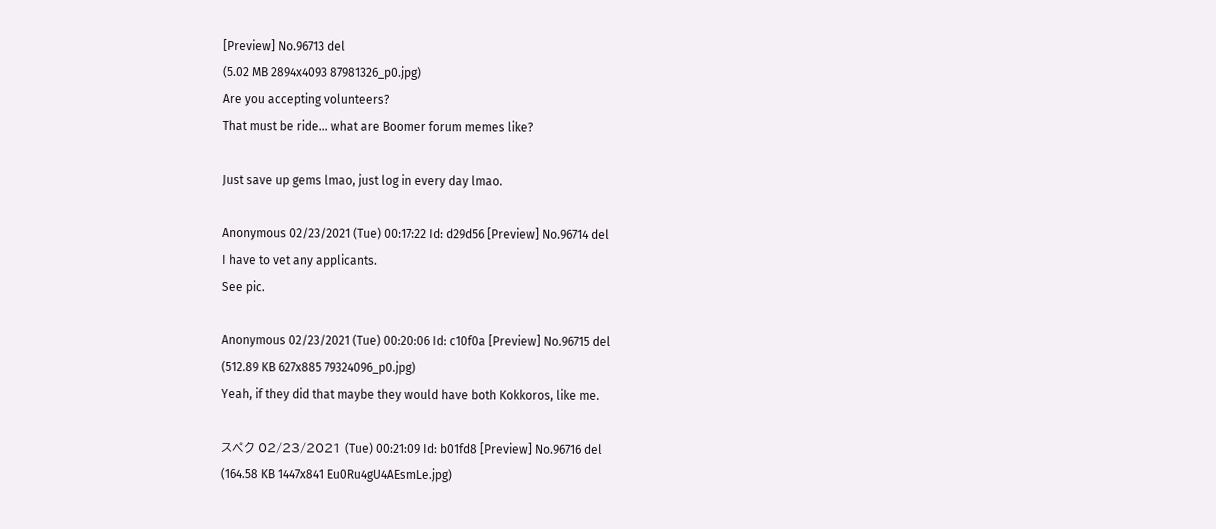[Preview] No.96713 del
(5.02 MB 2894x4093 87981326_p0.jpg)
Are you accepting volunteers?
That must be ride... what are Boomer forum memes like?

Just save up gems lmao, just log in every day lmao.

Anonymous 02/23/2021 (Tue) 00:17:22 Id: d29d56 [Preview] No.96714 del
I have to vet any applicants.
See pic.

Anonymous 02/23/2021 (Tue) 00:20:06 Id: c10f0a [Preview] No.96715 del
(512.89 KB 627x885 79324096_p0.jpg)
Yeah, if they did that maybe they would have both Kokkoros, like me.

スペク 02/23/2021 (Tue) 00:21:09 Id: b01fd8 [Preview] No.96716 del
(164.58 KB 1447x841 Eu0Ru4gU4AEsmLe.jpg)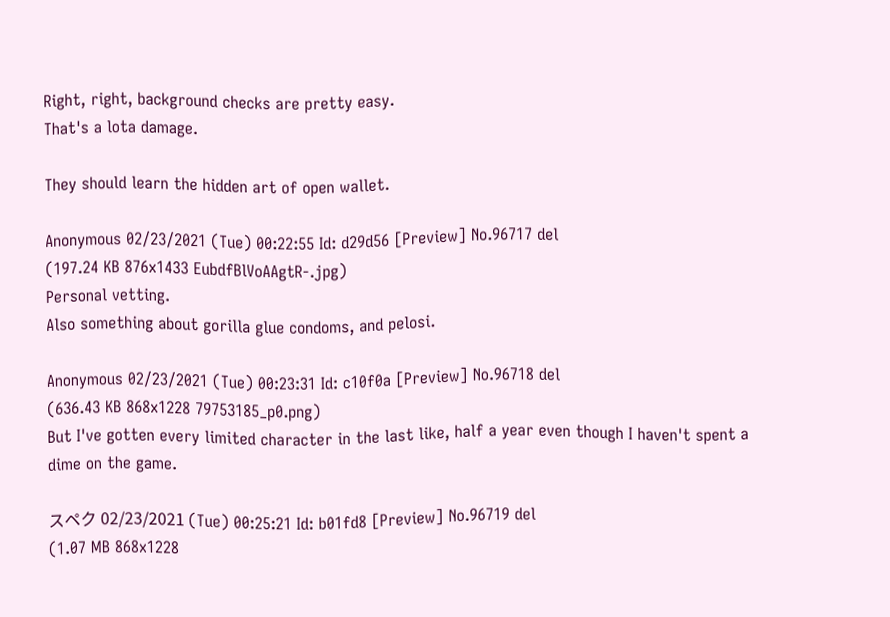Right, right, background checks are pretty easy.
That's a lota damage.

They should learn the hidden art of open wallet.

Anonymous 02/23/2021 (Tue) 00:22:55 Id: d29d56 [Preview] No.96717 del
(197.24 KB 876x1433 EubdfBlVoAAgtR-.jpg)
Personal vetting.
Also something about gorilla glue condoms, and pelosi.

Anonymous 02/23/2021 (Tue) 00:23:31 Id: c10f0a [Preview] No.96718 del
(636.43 KB 868x1228 79753185_p0.png)
But I've gotten every limited character in the last like, half a year even though I haven't spent a dime on the game.

スペク 02/23/2021 (Tue) 00:25:21 Id: b01fd8 [Preview] No.96719 del
(1.07 MB 868x1228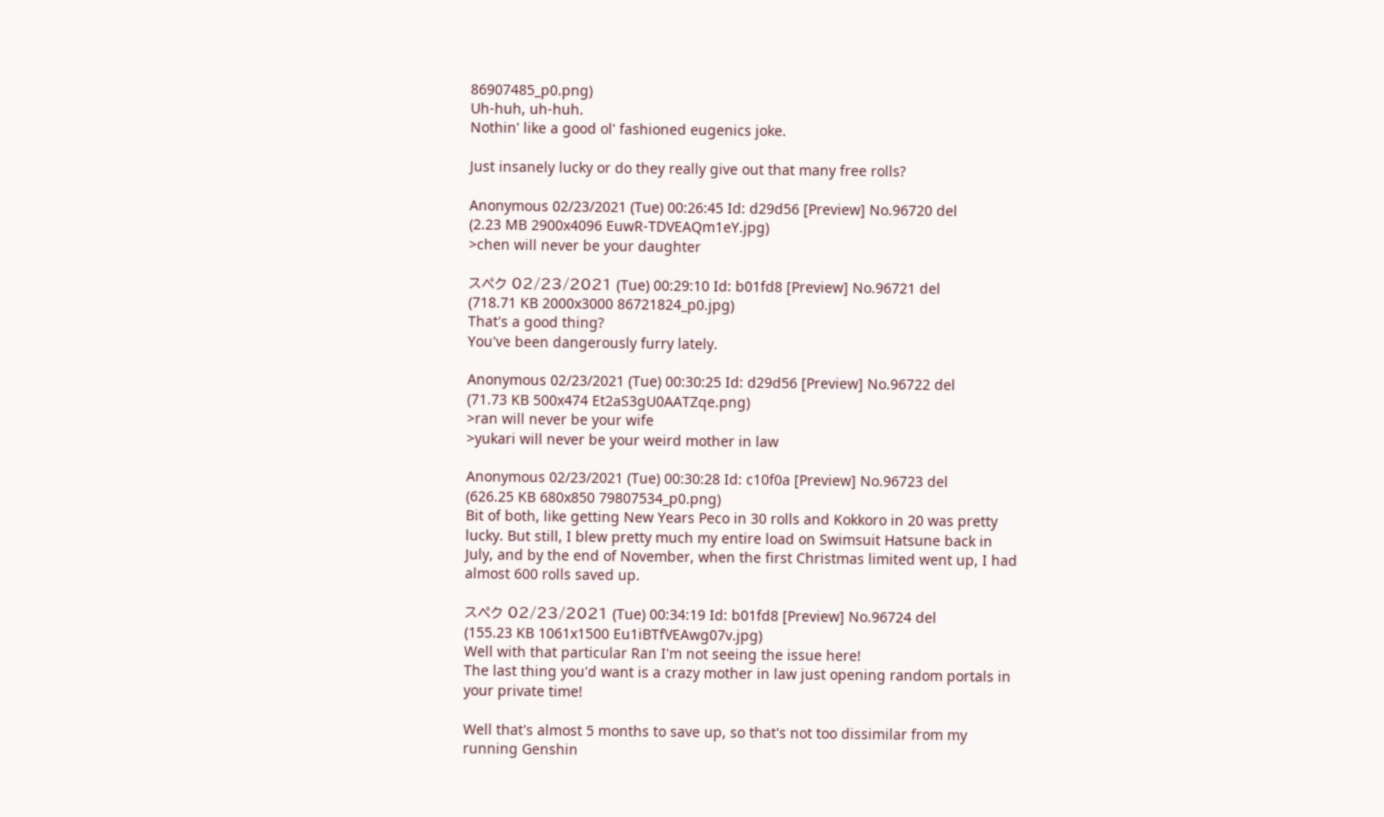86907485_p0.png)
Uh-huh, uh-huh.
Nothin' like a good ol' fashioned eugenics joke.

Just insanely lucky or do they really give out that many free rolls?

Anonymous 02/23/2021 (Tue) 00:26:45 Id: d29d56 [Preview] No.96720 del
(2.23 MB 2900x4096 EuwR-TDVEAQm1eY.jpg)
>chen will never be your daughter

スペク 02/23/2021 (Tue) 00:29:10 Id: b01fd8 [Preview] No.96721 del
(718.71 KB 2000x3000 86721824_p0.jpg)
That's a good thing?
You've been dangerously furry lately.

Anonymous 02/23/2021 (Tue) 00:30:25 Id: d29d56 [Preview] No.96722 del
(71.73 KB 500x474 Et2aS3gU0AATZqe.png)
>ran will never be your wife
>yukari will never be your weird mother in law

Anonymous 02/23/2021 (Tue) 00:30:28 Id: c10f0a [Preview] No.96723 del
(626.25 KB 680x850 79807534_p0.png)
Bit of both, like getting New Years Peco in 30 rolls and Kokkoro in 20 was pretty lucky. But still, I blew pretty much my entire load on Swimsuit Hatsune back in July, and by the end of November, when the first Christmas limited went up, I had almost 600 rolls saved up.

スペク 02/23/2021 (Tue) 00:34:19 Id: b01fd8 [Preview] No.96724 del
(155.23 KB 1061x1500 Eu1iBTfVEAwg07v.jpg)
Well with that particular Ran I'm not seeing the issue here!
The last thing you'd want is a crazy mother in law just opening random portals in your private time!

Well that's almost 5 months to save up, so that's not too dissimilar from my running Genshin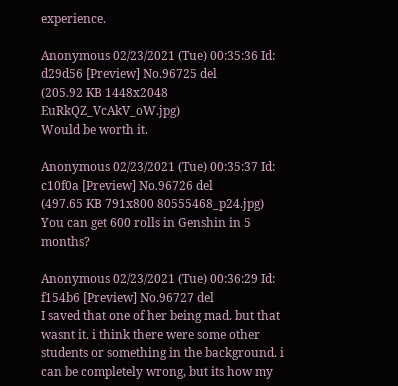experience.

Anonymous 02/23/2021 (Tue) 00:35:36 Id: d29d56 [Preview] No.96725 del
(205.92 KB 1448x2048 EuRkQZ_VcAkV_oW.jpg)
Would be worth it.

Anonymous 02/23/2021 (Tue) 00:35:37 Id: c10f0a [Preview] No.96726 del
(497.65 KB 791x800 80555468_p24.jpg)
You can get 600 rolls in Genshin in 5 months?

Anonymous 02/23/2021 (Tue) 00:36:29 Id: f154b6 [Preview] No.96727 del
I saved that one of her being mad. but that wasnt it. i think there were some other students or something in the background. i can be completely wrong, but its how my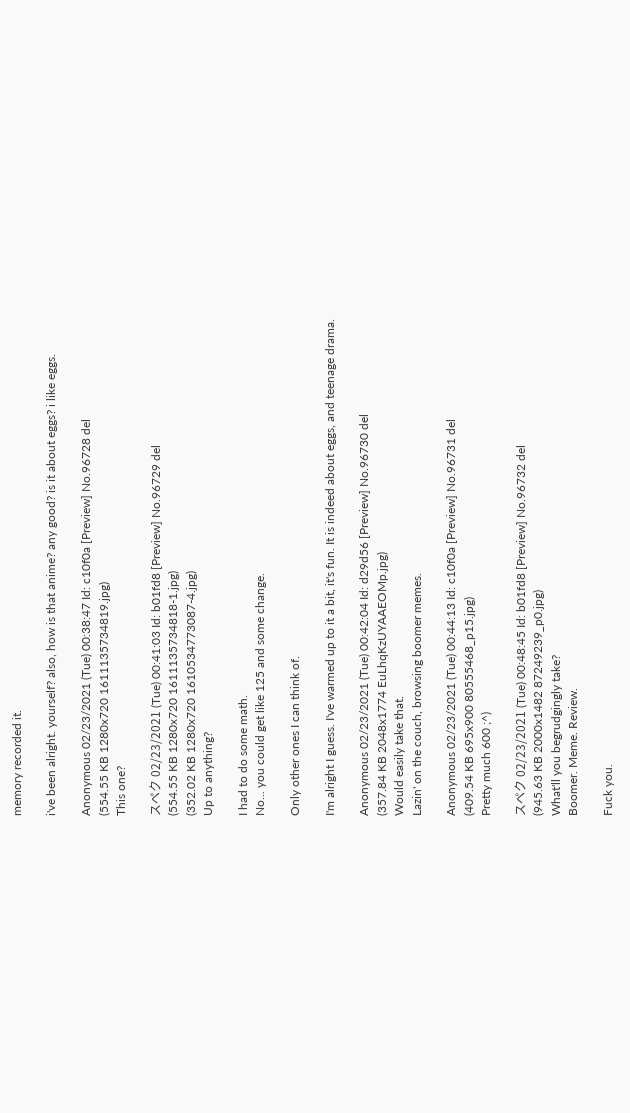memory recorded it.

i've been alright. yourself? also, how is that anime? any good? is it about eggs? i like eggs.

Anonymous 02/23/2021 (Tue) 00:38:47 Id: c10f0a [Preview] No.96728 del
(554.55 KB 1280x720 1611135734819.jpg)
This one?

スペク 02/23/2021 (Tue) 00:41:03 Id: b01fd8 [Preview] No.96729 del
(554.55 KB 1280x720 1611135734818-1.jpg)
(352.02 KB 1280x720 1610534773087-4.jpg)
Up to anything?

I had to do some math.
No... you could get like 125 and some change.

Only other ones I can think of.

I'm alright I guess. I've warmed up to it a bit, it's fun. It is indeed about eggs, and teenage drama.

Anonymous 02/23/2021 (Tue) 00:42:04 Id: d29d56 [Preview] No.96730 del
(357.84 KB 2048x1774 EuLhqKzUYAAEOMp.jpg)
Would easily take that.
Lazin' on the couch, browsing boomer memes.

Anonymous 02/23/2021 (Tue) 00:44:13 Id: c10f0a [Preview] No.96731 del
(409.54 KB 695x900 80555468_p15.jpg)
Pretty much 600 ;^)

スペク 02/23/2021 (Tue) 00:48:45 Id: b01fd8 [Preview] No.96732 del
(945.63 KB 2000x1482 87249239_p0.jpg)
What'll you begrudgingly take?
Boomer. Meme. Review.

Fuck you.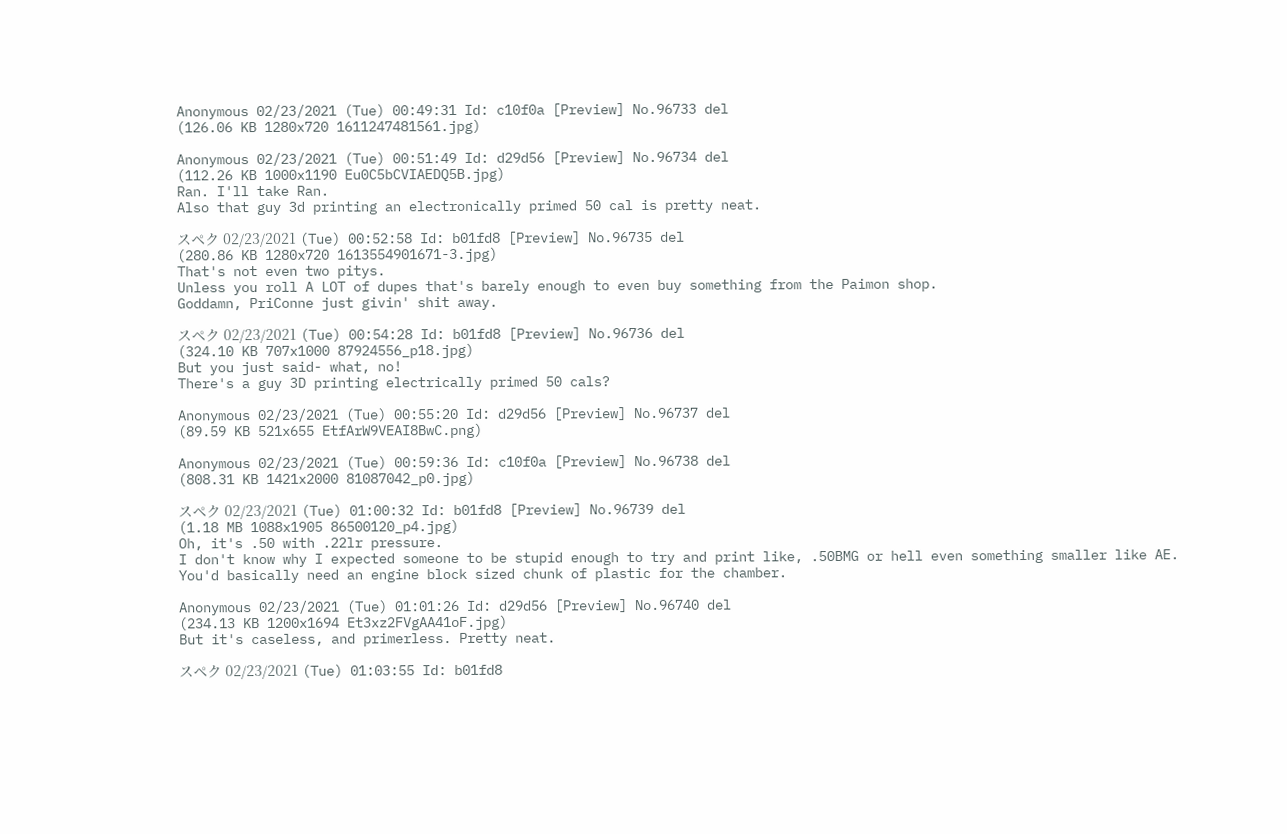Anonymous 02/23/2021 (Tue) 00:49:31 Id: c10f0a [Preview] No.96733 del
(126.06 KB 1280x720 1611247481561.jpg)

Anonymous 02/23/2021 (Tue) 00:51:49 Id: d29d56 [Preview] No.96734 del
(112.26 KB 1000x1190 Eu0C5bCVIAEDQ5B.jpg)
Ran. I'll take Ran.
Also that guy 3d printing an electronically primed 50 cal is pretty neat.

スペク 02/23/2021 (Tue) 00:52:58 Id: b01fd8 [Preview] No.96735 del
(280.86 KB 1280x720 1613554901671-3.jpg)
That's not even two pitys.
Unless you roll A LOT of dupes that's barely enough to even buy something from the Paimon shop.
Goddamn, PriConne just givin' shit away.

スペク 02/23/2021 (Tue) 00:54:28 Id: b01fd8 [Preview] No.96736 del
(324.10 KB 707x1000 87924556_p18.jpg)
But you just said- what, no!
There's a guy 3D printing electrically primed 50 cals?

Anonymous 02/23/2021 (Tue) 00:55:20 Id: d29d56 [Preview] No.96737 del
(89.59 KB 521x655 EtfArW9VEAI8BwC.png)

Anonymous 02/23/2021 (Tue) 00:59:36 Id: c10f0a [Preview] No.96738 del
(808.31 KB 1421x2000 81087042_p0.jpg)

スペク 02/23/2021 (Tue) 01:00:32 Id: b01fd8 [Preview] No.96739 del
(1.18 MB 1088x1905 86500120_p4.jpg)
Oh, it's .50 with .22lr pressure.
I don't know why I expected someone to be stupid enough to try and print like, .50BMG or hell even something smaller like AE. You'd basically need an engine block sized chunk of plastic for the chamber.

Anonymous 02/23/2021 (Tue) 01:01:26 Id: d29d56 [Preview] No.96740 del
(234.13 KB 1200x1694 Et3xz2FVgAA41oF.jpg)
But it's caseless, and primerless. Pretty neat.

スペク 02/23/2021 (Tue) 01:03:55 Id: b01fd8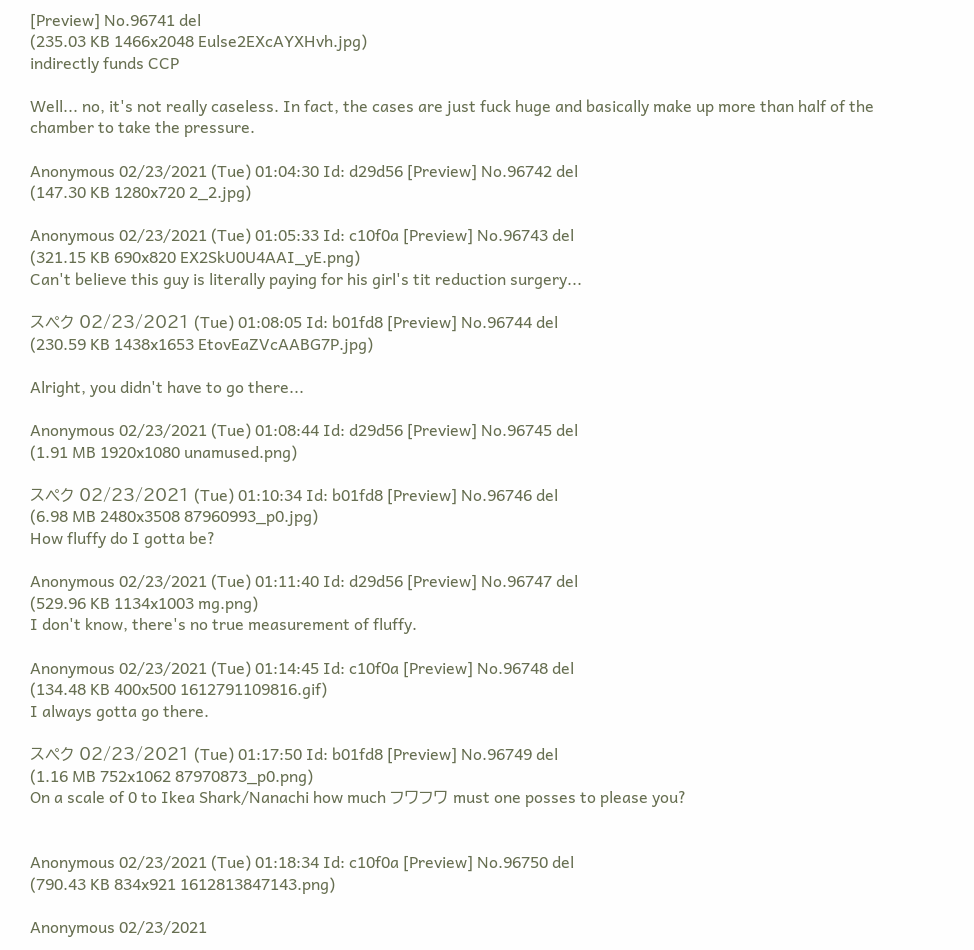[Preview] No.96741 del
(235.03 KB 1466x2048 Eulse2EXcAYXHvh.jpg)
indirectly funds CCP

Well... no, it's not really caseless. In fact, the cases are just fuck huge and basically make up more than half of the chamber to take the pressure.

Anonymous 02/23/2021 (Tue) 01:04:30 Id: d29d56 [Preview] No.96742 del
(147.30 KB 1280x720 2_2.jpg)

Anonymous 02/23/2021 (Tue) 01:05:33 Id: c10f0a [Preview] No.96743 del
(321.15 KB 690x820 EX2SkU0U4AAI_yE.png)
Can't believe this guy is literally paying for his girl's tit reduction surgery...

スペク 02/23/2021 (Tue) 01:08:05 Id: b01fd8 [Preview] No.96744 del
(230.59 KB 1438x1653 EtovEaZVcAABG7P.jpg)

Alright, you didn't have to go there...

Anonymous 02/23/2021 (Tue) 01:08:44 Id: d29d56 [Preview] No.96745 del
(1.91 MB 1920x1080 unamused.png)

スペク 02/23/2021 (Tue) 01:10:34 Id: b01fd8 [Preview] No.96746 del
(6.98 MB 2480x3508 87960993_p0.jpg)
How fluffy do I gotta be?

Anonymous 02/23/2021 (Tue) 01:11:40 Id: d29d56 [Preview] No.96747 del
(529.96 KB 1134x1003 mg.png)
I don't know, there's no true measurement of fluffy.

Anonymous 02/23/2021 (Tue) 01:14:45 Id: c10f0a [Preview] No.96748 del
(134.48 KB 400x500 1612791109816.gif)
I always gotta go there.

スペク 02/23/2021 (Tue) 01:17:50 Id: b01fd8 [Preview] No.96749 del
(1.16 MB 752x1062 87970873_p0.png)
On a scale of 0 to Ikea Shark/Nanachi how much フワフワ must one posses to please you?


Anonymous 02/23/2021 (Tue) 01:18:34 Id: c10f0a [Preview] No.96750 del
(790.43 KB 834x921 1612813847143.png)

Anonymous 02/23/2021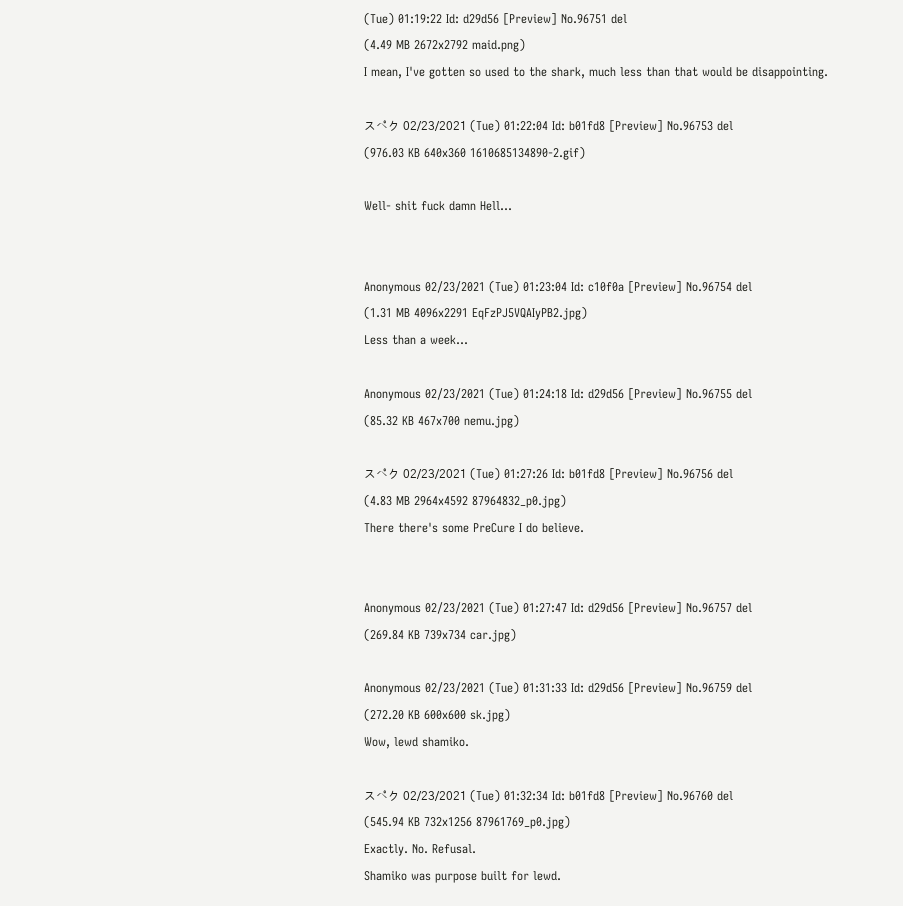(Tue) 01:19:22 Id: d29d56 [Preview] No.96751 del
(4.49 MB 2672x2792 maid.png)
I mean, I've gotten so used to the shark, much less than that would be disappointing.

スペク 02/23/2021 (Tue) 01:22:04 Id: b01fd8 [Preview] No.96753 del
(976.03 KB 640x360 1610685134890-2.gif)

Well- shit fuck damn Hell...


Anonymous 02/23/2021 (Tue) 01:23:04 Id: c10f0a [Preview] No.96754 del
(1.31 MB 4096x2291 EqFzPJ5VQAIyPB2.jpg)
Less than a week...

Anonymous 02/23/2021 (Tue) 01:24:18 Id: d29d56 [Preview] No.96755 del
(85.32 KB 467x700 nemu.jpg)

スペク 02/23/2021 (Tue) 01:27:26 Id: b01fd8 [Preview] No.96756 del
(4.83 MB 2964x4592 87964832_p0.jpg)
There there's some PreCure I do believe.


Anonymous 02/23/2021 (Tue) 01:27:47 Id: d29d56 [Preview] No.96757 del
(269.84 KB 739x734 car.jpg)

Anonymous 02/23/2021 (Tue) 01:31:33 Id: d29d56 [Preview] No.96759 del
(272.20 KB 600x600 sk.jpg)
Wow, lewd shamiko.

スペク 02/23/2021 (Tue) 01:32:34 Id: b01fd8 [Preview] No.96760 del
(545.94 KB 732x1256 87961769_p0.jpg)
Exactly. No. Refusal.
Shamiko was purpose built for lewd.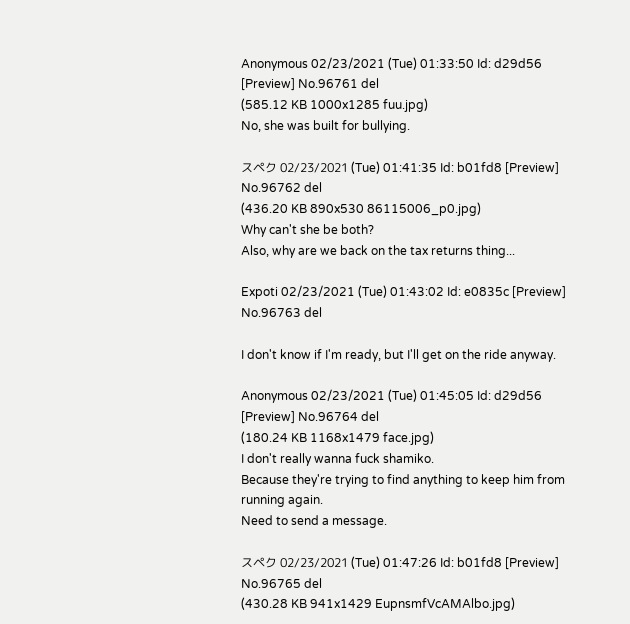Anonymous 02/23/2021 (Tue) 01:33:50 Id: d29d56 [Preview] No.96761 del
(585.12 KB 1000x1285 fuu.jpg)
No, she was built for bullying.

スペク 02/23/2021 (Tue) 01:41:35 Id: b01fd8 [Preview] No.96762 del
(436.20 KB 890x530 86115006_p0.jpg)
Why can't she be both?
Also, why are we back on the tax returns thing...

Expoti 02/23/2021 (Tue) 01:43:02 Id: e0835c [Preview] No.96763 del

I don't know if I'm ready, but I'll get on the ride anyway.

Anonymous 02/23/2021 (Tue) 01:45:05 Id: d29d56 [Preview] No.96764 del
(180.24 KB 1168x1479 face.jpg)
I don't really wanna fuck shamiko.
Because they're trying to find anything to keep him from running again.
Need to send a message.

スペク 02/23/2021 (Tue) 01:47:26 Id: b01fd8 [Preview] No.96765 del
(430.28 KB 941x1429 EupnsmfVcAMAlbo.jpg)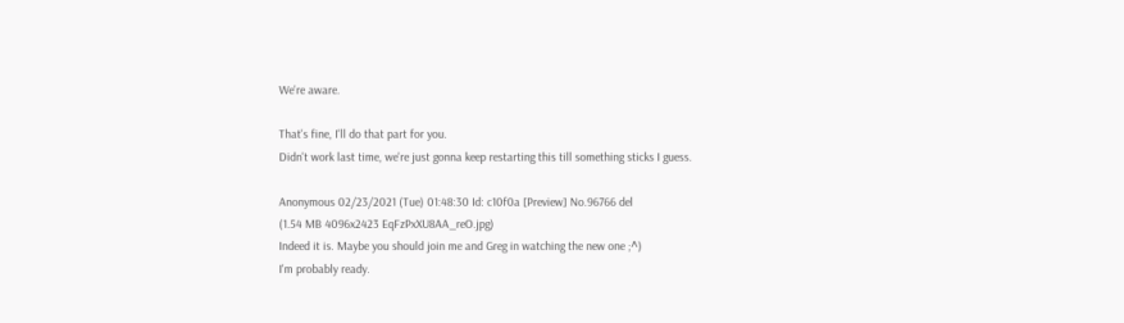We're aware.

That's fine, I'll do that part for you.
Didn't work last time, we're just gonna keep restarting this till something sticks I guess.

Anonymous 02/23/2021 (Tue) 01:48:30 Id: c10f0a [Preview] No.96766 del
(1.54 MB 4096x2423 EqFzPxXU8AA_reO.jpg)
Indeed it is. Maybe you should join me and Greg in watching the new one ;^)
I'm probably ready.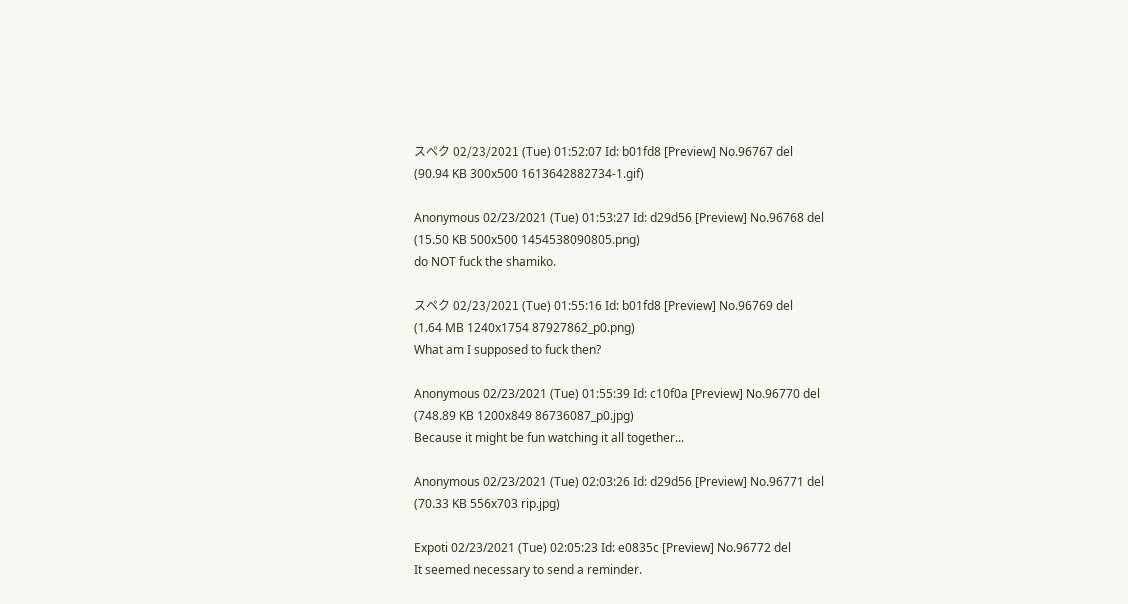スペク 02/23/2021 (Tue) 01:52:07 Id: b01fd8 [Preview] No.96767 del
(90.94 KB 300x500 1613642882734-1.gif)

Anonymous 02/23/2021 (Tue) 01:53:27 Id: d29d56 [Preview] No.96768 del
(15.50 KB 500x500 1454538090805.png)
do NOT fuck the shamiko.

スペク 02/23/2021 (Tue) 01:55:16 Id: b01fd8 [Preview] No.96769 del
(1.64 MB 1240x1754 87927862_p0.png)
What am I supposed to fuck then?

Anonymous 02/23/2021 (Tue) 01:55:39 Id: c10f0a [Preview] No.96770 del
(748.89 KB 1200x849 86736087_p0.jpg)
Because it might be fun watching it all together...

Anonymous 02/23/2021 (Tue) 02:03:26 Id: d29d56 [Preview] No.96771 del
(70.33 KB 556x703 rip.jpg)

Expoti 02/23/2021 (Tue) 02:05:23 Id: e0835c [Preview] No.96772 del
It seemed necessary to send a reminder.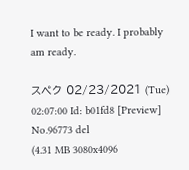I want to be ready. I probably am ready.

スペク 02/23/2021 (Tue) 02:07:00 Id: b01fd8 [Preview] No.96773 del
(4.31 MB 3080x4096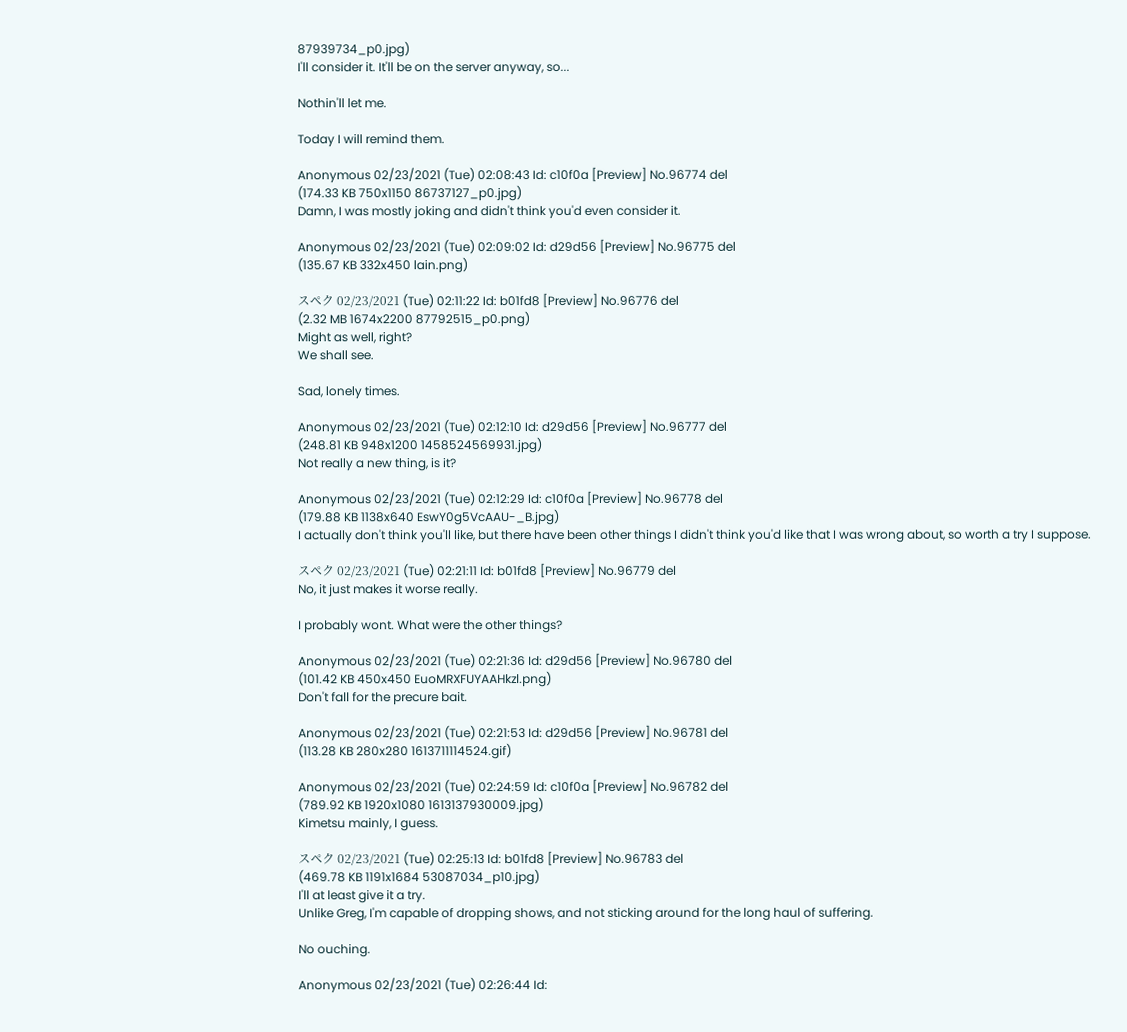87939734_p0.jpg)
I'll consider it. It'll be on the server anyway, so...

Nothin'll let me.

Today I will remind them.

Anonymous 02/23/2021 (Tue) 02:08:43 Id: c10f0a [Preview] No.96774 del
(174.33 KB 750x1150 86737127_p0.jpg)
Damn, I was mostly joking and didn't think you'd even consider it.

Anonymous 02/23/2021 (Tue) 02:09:02 Id: d29d56 [Preview] No.96775 del
(135.67 KB 332x450 lain.png)

スペク 02/23/2021 (Tue) 02:11:22 Id: b01fd8 [Preview] No.96776 del
(2.32 MB 1674x2200 87792515_p0.png)
Might as well, right?
We shall see.

Sad, lonely times.

Anonymous 02/23/2021 (Tue) 02:12:10 Id: d29d56 [Preview] No.96777 del
(248.81 KB 948x1200 1458524569931.jpg)
Not really a new thing, is it?

Anonymous 02/23/2021 (Tue) 02:12:29 Id: c10f0a [Preview] No.96778 del
(179.88 KB 1138x640 EswY0g5VcAAU-_B.jpg)
I actually don't think you'll like, but there have been other things I didn't think you'd like that I was wrong about, so worth a try I suppose.

スペク 02/23/2021 (Tue) 02:21:11 Id: b01fd8 [Preview] No.96779 del
No, it just makes it worse really.

I probably wont. What were the other things?

Anonymous 02/23/2021 (Tue) 02:21:36 Id: d29d56 [Preview] No.96780 del
(101.42 KB 450x450 EuoMRXFUYAAHkzl.png)
Don't fall for the precure bait.

Anonymous 02/23/2021 (Tue) 02:21:53 Id: d29d56 [Preview] No.96781 del
(113.28 KB 280x280 1613711114524.gif)

Anonymous 02/23/2021 (Tue) 02:24:59 Id: c10f0a [Preview] No.96782 del
(789.92 KB 1920x1080 1613137930009.jpg)
Kimetsu mainly, I guess.

スペク 02/23/2021 (Tue) 02:25:13 Id: b01fd8 [Preview] No.96783 del
(469.78 KB 1191x1684 53087034_p10.jpg)
I'll at least give it a try.
Unlike Greg, I'm capable of dropping shows, and not sticking around for the long haul of suffering.

No ouching.

Anonymous 02/23/2021 (Tue) 02:26:44 Id: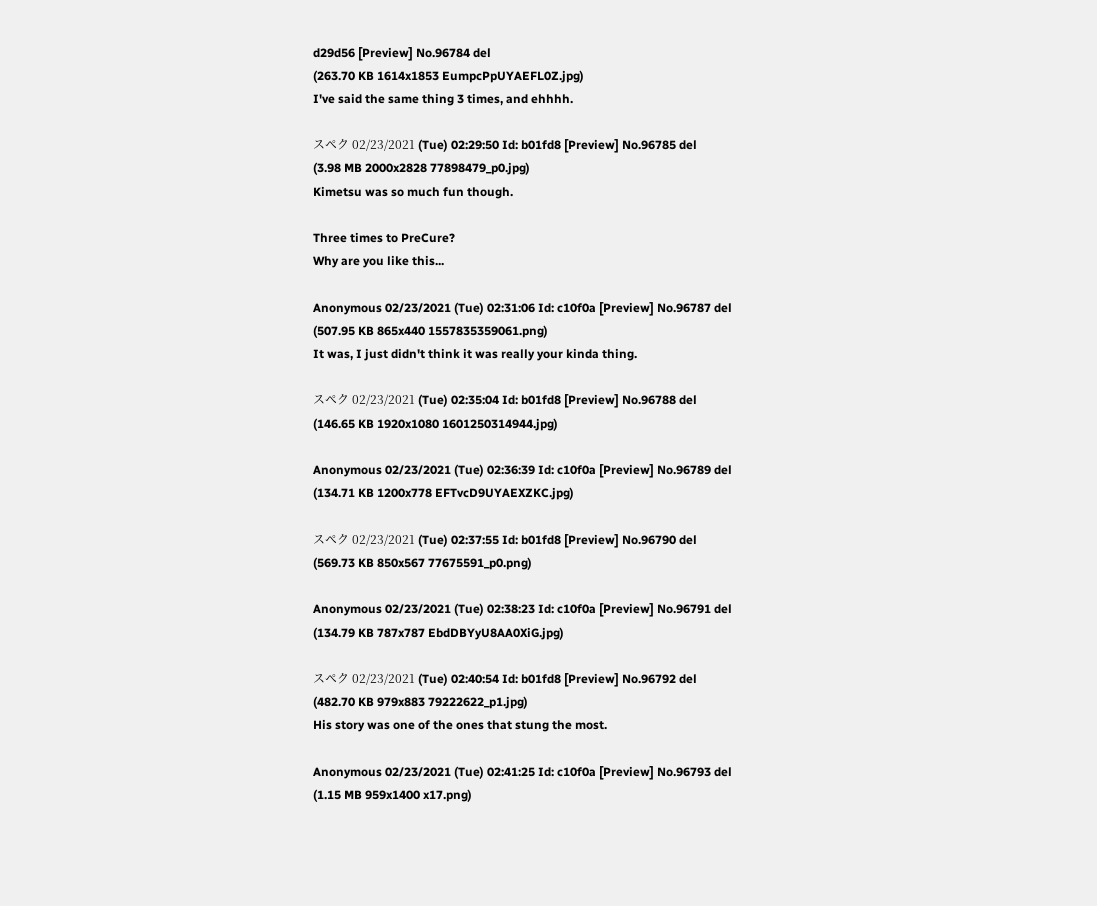d29d56 [Preview] No.96784 del
(263.70 KB 1614x1853 EumpcPpUYAEFL0Z.jpg)
I've said the same thing 3 times, and ehhhh.

スペク 02/23/2021 (Tue) 02:29:50 Id: b01fd8 [Preview] No.96785 del
(3.98 MB 2000x2828 77898479_p0.jpg)
Kimetsu was so much fun though.

Three times to PreCure?
Why are you like this...

Anonymous 02/23/2021 (Tue) 02:31:06 Id: c10f0a [Preview] No.96787 del
(507.95 KB 865x440 1557835359061.png)
It was, I just didn't think it was really your kinda thing.

スペク 02/23/2021 (Tue) 02:35:04 Id: b01fd8 [Preview] No.96788 del
(146.65 KB 1920x1080 1601250314944.jpg)

Anonymous 02/23/2021 (Tue) 02:36:39 Id: c10f0a [Preview] No.96789 del
(134.71 KB 1200x778 EFTvcD9UYAEXZKC.jpg)

スペク 02/23/2021 (Tue) 02:37:55 Id: b01fd8 [Preview] No.96790 del
(569.73 KB 850x567 77675591_p0.png)

Anonymous 02/23/2021 (Tue) 02:38:23 Id: c10f0a [Preview] No.96791 del
(134.79 KB 787x787 EbdDBYyU8AA0XiG.jpg)

スペク 02/23/2021 (Tue) 02:40:54 Id: b01fd8 [Preview] No.96792 del
(482.70 KB 979x883 79222622_p1.jpg)
His story was one of the ones that stung the most.

Anonymous 02/23/2021 (Tue) 02:41:25 Id: c10f0a [Preview] No.96793 del
(1.15 MB 959x1400 x17.png)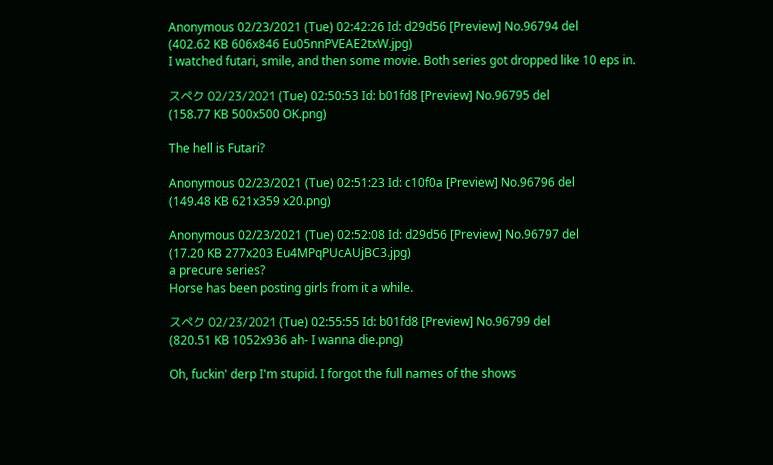Anonymous 02/23/2021 (Tue) 02:42:26 Id: d29d56 [Preview] No.96794 del
(402.62 KB 606x846 Eu05nnPVEAE2txW.jpg)
I watched futari, smile, and then some movie. Both series got dropped like 10 eps in.

スペク 02/23/2021 (Tue) 02:50:53 Id: b01fd8 [Preview] No.96795 del
(158.77 KB 500x500 OK.png)

The hell is Futari?

Anonymous 02/23/2021 (Tue) 02:51:23 Id: c10f0a [Preview] No.96796 del
(149.48 KB 621x359 x20.png)

Anonymous 02/23/2021 (Tue) 02:52:08 Id: d29d56 [Preview] No.96797 del
(17.20 KB 277x203 Eu4MPqPUcAUjBC3.jpg)
a precure series?
Horse has been posting girls from it a while.

スペク 02/23/2021 (Tue) 02:55:55 Id: b01fd8 [Preview] No.96799 del
(820.51 KB 1052x936 ah- I wanna die.png)

Oh, fuckin' derp I'm stupid. I forgot the full names of the shows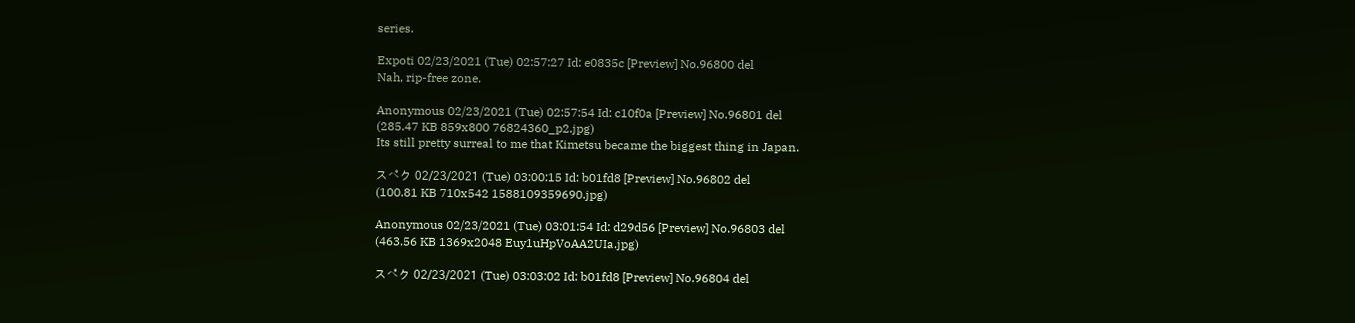series.

Expoti 02/23/2021 (Tue) 02:57:27 Id: e0835c [Preview] No.96800 del
Nah, rip-free zone.

Anonymous 02/23/2021 (Tue) 02:57:54 Id: c10f0a [Preview] No.96801 del
(285.47 KB 859x800 76824360_p2.jpg)
Its still pretty surreal to me that Kimetsu became the biggest thing in Japan.

スペク 02/23/2021 (Tue) 03:00:15 Id: b01fd8 [Preview] No.96802 del
(100.81 KB 710x542 1588109359690.jpg)

Anonymous 02/23/2021 (Tue) 03:01:54 Id: d29d56 [Preview] No.96803 del
(463.56 KB 1369x2048 Euy1uHpVoAA2UIa.jpg)

スペク 02/23/2021 (Tue) 03:03:02 Id: b01fd8 [Preview] No.96804 del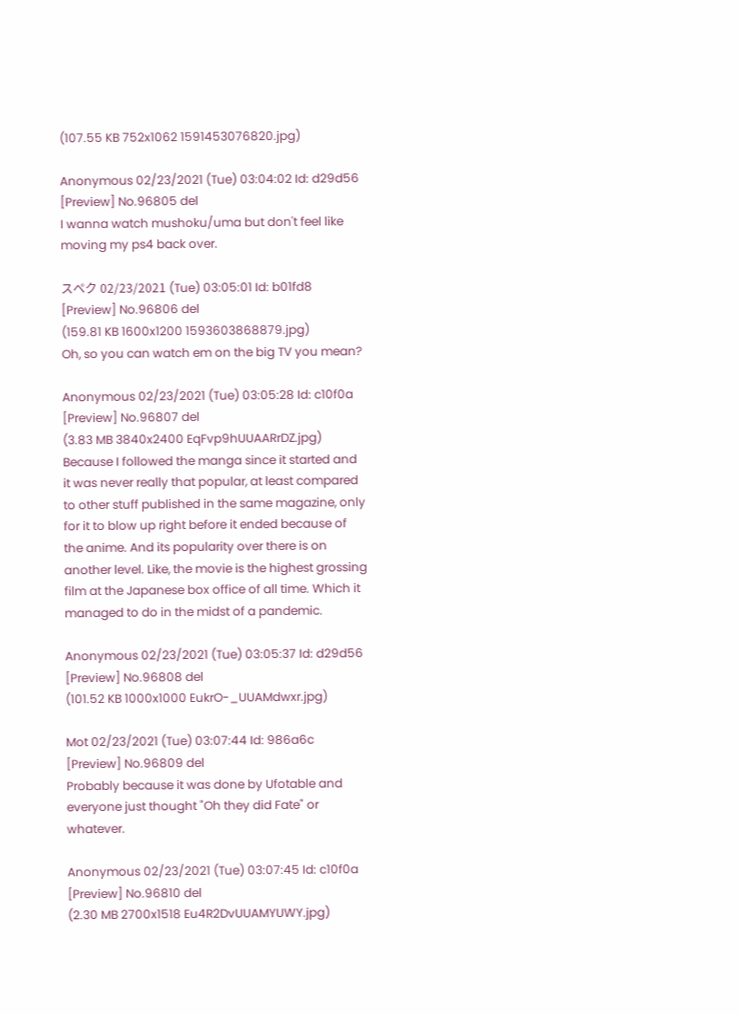(107.55 KB 752x1062 1591453076820.jpg)

Anonymous 02/23/2021 (Tue) 03:04:02 Id: d29d56 [Preview] No.96805 del
I wanna watch mushoku/uma but don't feel like moving my ps4 back over.

スペク 02/23/2021 (Tue) 03:05:01 Id: b01fd8 [Preview] No.96806 del
(159.81 KB 1600x1200 1593603868879.jpg)
Oh, so you can watch em on the big TV you mean?

Anonymous 02/23/2021 (Tue) 03:05:28 Id: c10f0a [Preview] No.96807 del
(3.83 MB 3840x2400 EqFvp9hUUAARrDZ.jpg)
Because I followed the manga since it started and it was never really that popular, at least compared to other stuff published in the same magazine, only for it to blow up right before it ended because of the anime. And its popularity over there is on another level. Like, the movie is the highest grossing film at the Japanese box office of all time. Which it managed to do in the midst of a pandemic.

Anonymous 02/23/2021 (Tue) 03:05:37 Id: d29d56 [Preview] No.96808 del
(101.52 KB 1000x1000 EukrO-_UUAMdwxr.jpg)

Mot 02/23/2021 (Tue) 03:07:44 Id: 986a6c [Preview] No.96809 del
Probably because it was done by Ufotable and everyone just thought "Oh they did Fate" or whatever.

Anonymous 02/23/2021 (Tue) 03:07:45 Id: c10f0a [Preview] No.96810 del
(2.30 MB 2700x1518 Eu4R2DvUUAMYUWY.jpg)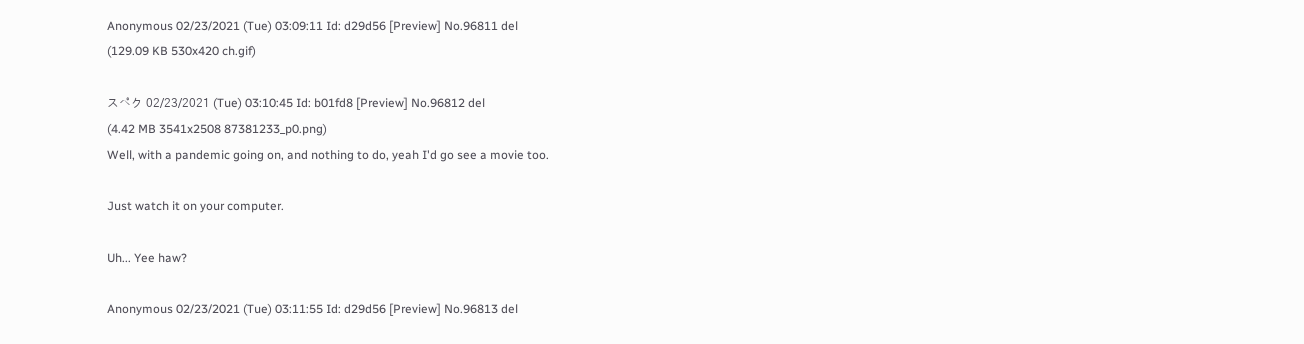Anonymous 02/23/2021 (Tue) 03:09:11 Id: d29d56 [Preview] No.96811 del
(129.09 KB 530x420 ch.gif)

スペク 02/23/2021 (Tue) 03:10:45 Id: b01fd8 [Preview] No.96812 del
(4.42 MB 3541x2508 87381233_p0.png)
Well, with a pandemic going on, and nothing to do, yeah I'd go see a movie too.

Just watch it on your computer.

Uh... Yee haw?

Anonymous 02/23/2021 (Tue) 03:11:55 Id: d29d56 [Preview] No.96813 del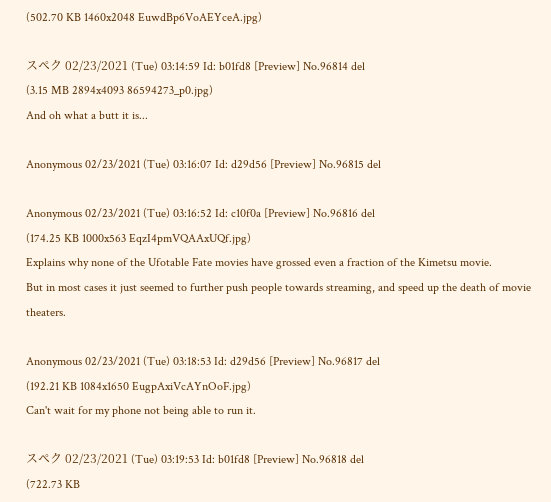(502.70 KB 1460x2048 EuwdBp6VoAEYceA.jpg)

スペク 02/23/2021 (Tue) 03:14:59 Id: b01fd8 [Preview] No.96814 del
(3.15 MB 2894x4093 86594273_p0.jpg)
And oh what a butt it is...

Anonymous 02/23/2021 (Tue) 03:16:07 Id: d29d56 [Preview] No.96815 del

Anonymous 02/23/2021 (Tue) 03:16:52 Id: c10f0a [Preview] No.96816 del
(174.25 KB 1000x563 EqzI4pmVQAAxUQf.jpg)
Explains why none of the Ufotable Fate movies have grossed even a fraction of the Kimetsu movie.
But in most cases it just seemed to further push people towards streaming, and speed up the death of movie theaters.

Anonymous 02/23/2021 (Tue) 03:18:53 Id: d29d56 [Preview] No.96817 del
(192.21 KB 1084x1650 EugpAxiVcAYnOoF.jpg)
Can't wait for my phone not being able to run it.

スペク 02/23/2021 (Tue) 03:19:53 Id: b01fd8 [Preview] No.96818 del
(722.73 KB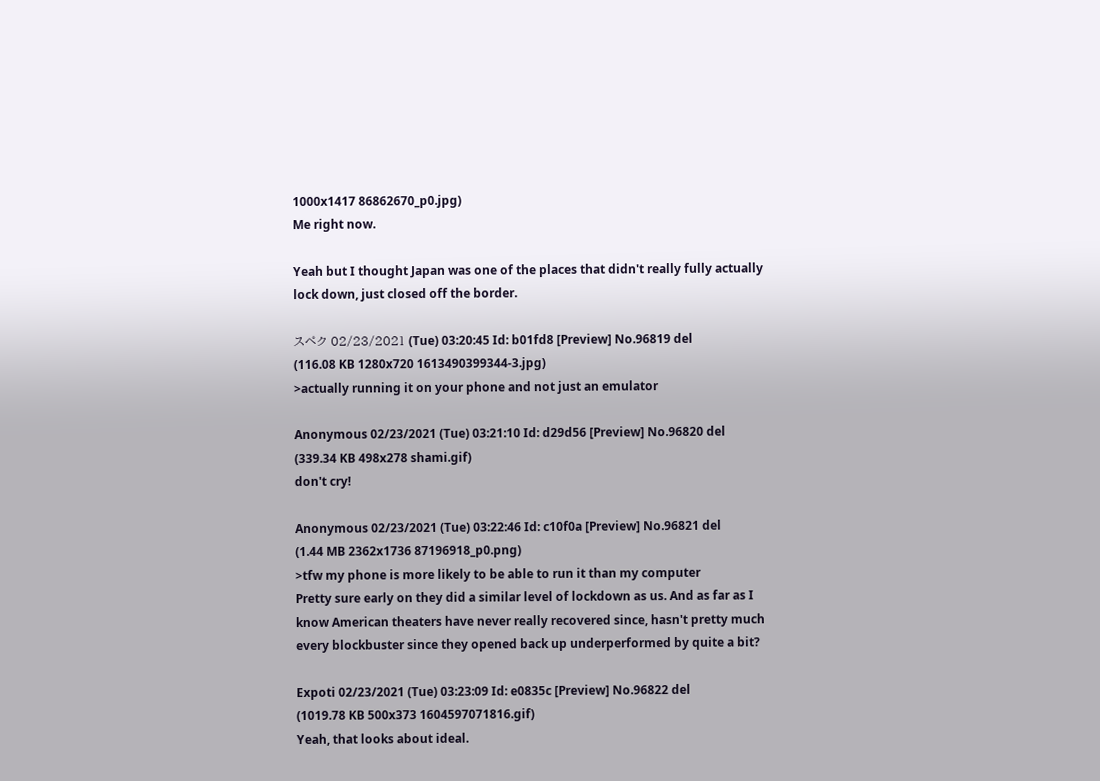1000x1417 86862670_p0.jpg)
Me right now.

Yeah but I thought Japan was one of the places that didn't really fully actually lock down, just closed off the border.

スペク 02/23/2021 (Tue) 03:20:45 Id: b01fd8 [Preview] No.96819 del
(116.08 KB 1280x720 1613490399344-3.jpg)
>actually running it on your phone and not just an emulator

Anonymous 02/23/2021 (Tue) 03:21:10 Id: d29d56 [Preview] No.96820 del
(339.34 KB 498x278 shami.gif)
don't cry!

Anonymous 02/23/2021 (Tue) 03:22:46 Id: c10f0a [Preview] No.96821 del
(1.44 MB 2362x1736 87196918_p0.png)
>tfw my phone is more likely to be able to run it than my computer
Pretty sure early on they did a similar level of lockdown as us. And as far as I know American theaters have never really recovered since, hasn't pretty much every blockbuster since they opened back up underperformed by quite a bit?

Expoti 02/23/2021 (Tue) 03:23:09 Id: e0835c [Preview] No.96822 del
(1019.78 KB 500x373 1604597071816.gif)
Yeah, that looks about ideal.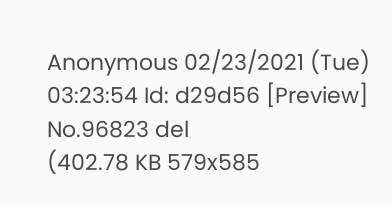Anonymous 02/23/2021 (Tue) 03:23:54 Id: d29d56 [Preview] No.96823 del
(402.78 KB 579x585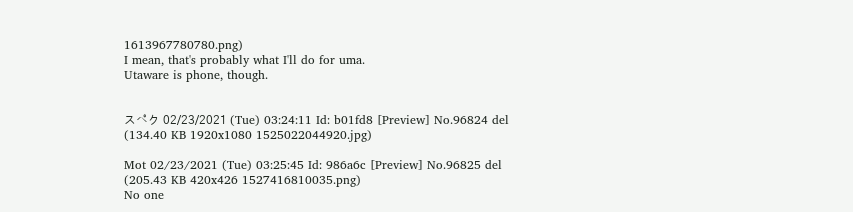1613967780780.png)
I mean, that's probably what I'll do for uma.
Utaware is phone, though.


スペク 02/23/2021 (Tue) 03:24:11 Id: b01fd8 [Preview] No.96824 del
(134.40 KB 1920x1080 1525022044920.jpg)

Mot 02/23/2021 (Tue) 03:25:45 Id: 986a6c [Preview] No.96825 del
(205.43 KB 420x426 1527416810035.png)
No one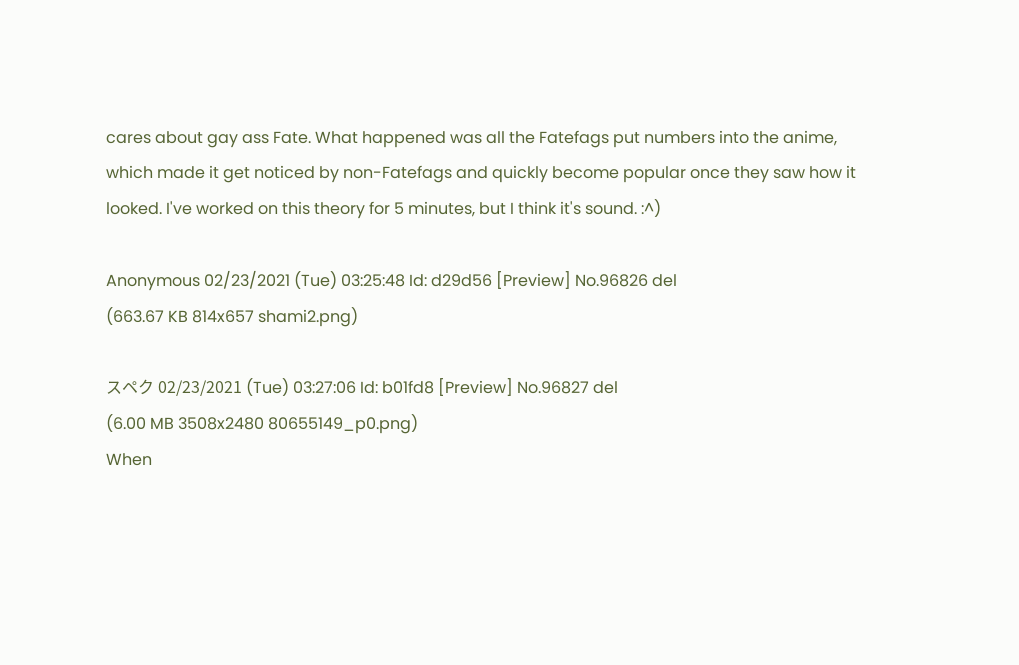cares about gay ass Fate. What happened was all the Fatefags put numbers into the anime, which made it get noticed by non-Fatefags and quickly become popular once they saw how it looked. I've worked on this theory for 5 minutes, but I think it's sound. :^)

Anonymous 02/23/2021 (Tue) 03:25:48 Id: d29d56 [Preview] No.96826 del
(663.67 KB 814x657 shami2.png)

スペク 02/23/2021 (Tue) 03:27:06 Id: b01fd8 [Preview] No.96827 del
(6.00 MB 3508x2480 80655149_p0.png)
When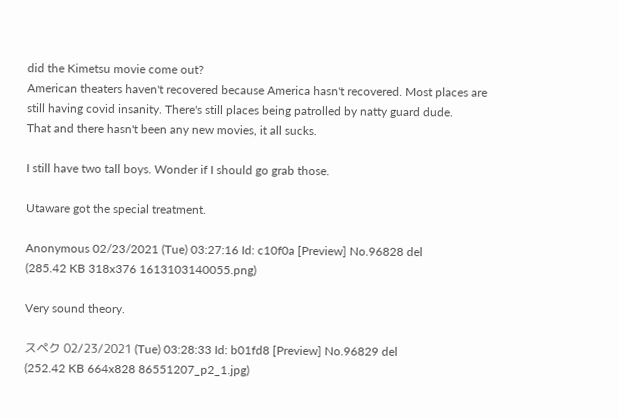did the Kimetsu movie come out?
American theaters haven't recovered because America hasn't recovered. Most places are still having covid insanity. There's still places being patrolled by natty guard dude.
That and there hasn't been any new movies, it all sucks.

I still have two tall boys. Wonder if I should go grab those.

Utaware got the special treatment.

Anonymous 02/23/2021 (Tue) 03:27:16 Id: c10f0a [Preview] No.96828 del
(285.42 KB 318x376 1613103140055.png)

Very sound theory.

スペク 02/23/2021 (Tue) 03:28:33 Id: b01fd8 [Preview] No.96829 del
(252.42 KB 664x828 86551207_p2_1.jpg)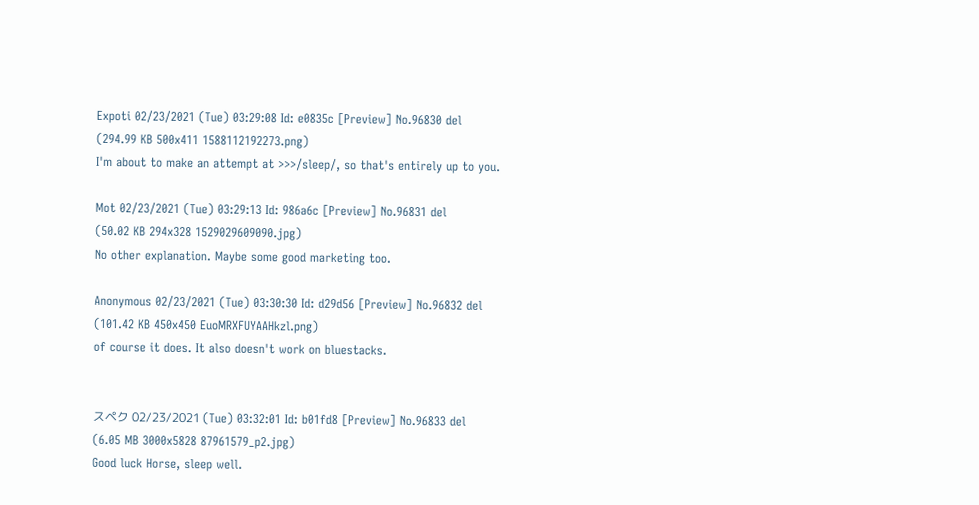Expoti 02/23/2021 (Tue) 03:29:08 Id: e0835c [Preview] No.96830 del
(294.99 KB 500x411 1588112192273.png)
I'm about to make an attempt at >>>/sleep/, so that's entirely up to you.

Mot 02/23/2021 (Tue) 03:29:13 Id: 986a6c [Preview] No.96831 del
(50.02 KB 294x328 1529029609090.jpg)
No other explanation. Maybe some good marketing too.

Anonymous 02/23/2021 (Tue) 03:30:30 Id: d29d56 [Preview] No.96832 del
(101.42 KB 450x450 EuoMRXFUYAAHkzl.png)
of course it does. It also doesn't work on bluestacks.


スペク 02/23/2021 (Tue) 03:32:01 Id: b01fd8 [Preview] No.96833 del
(6.05 MB 3000x5828 87961579_p2.jpg)
Good luck Horse, sleep well.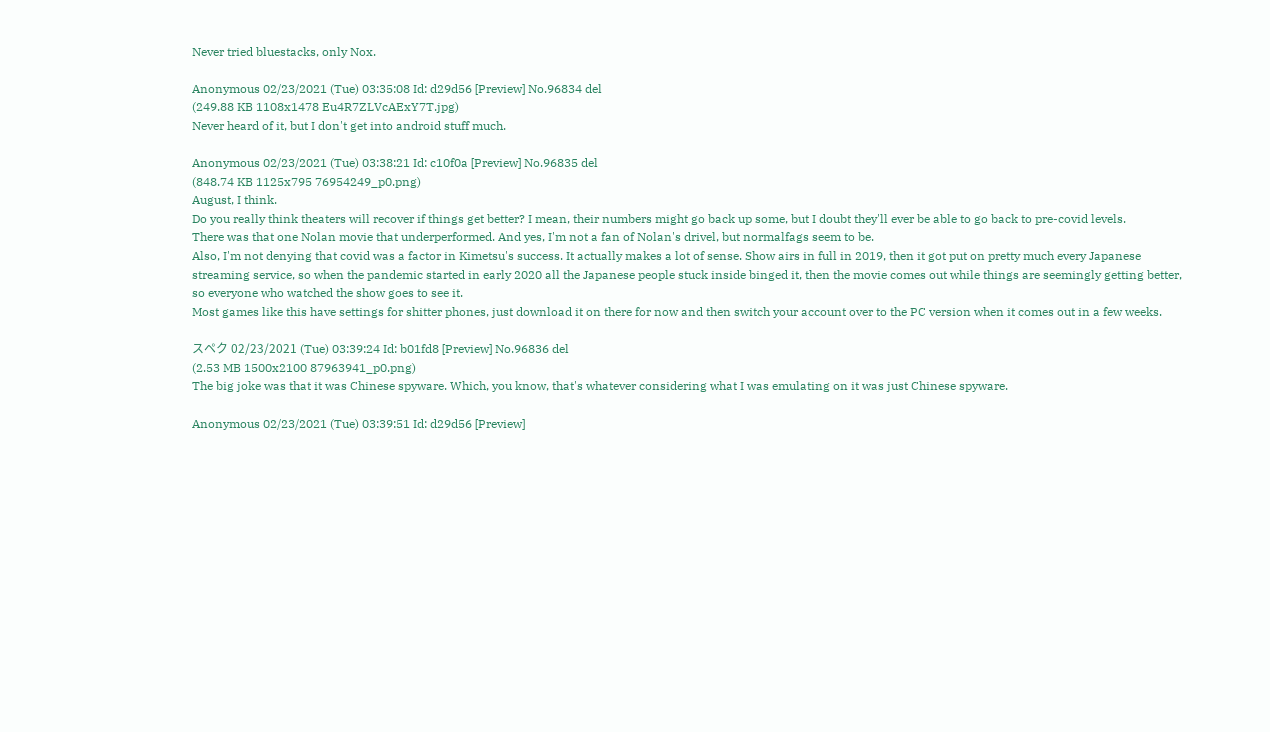Never tried bluestacks, only Nox.

Anonymous 02/23/2021 (Tue) 03:35:08 Id: d29d56 [Preview] No.96834 del
(249.88 KB 1108x1478 Eu4R7ZLVcAExY7T.jpg)
Never heard of it, but I don't get into android stuff much.

Anonymous 02/23/2021 (Tue) 03:38:21 Id: c10f0a [Preview] No.96835 del
(848.74 KB 1125x795 76954249_p0.png)
August, I think.
Do you really think theaters will recover if things get better? I mean, their numbers might go back up some, but I doubt they'll ever be able to go back to pre-covid levels.
There was that one Nolan movie that underperformed. And yes, I'm not a fan of Nolan's drivel, but normalfags seem to be.
Also, I'm not denying that covid was a factor in Kimetsu's success. It actually makes a lot of sense. Show airs in full in 2019, then it got put on pretty much every Japanese streaming service, so when the pandemic started in early 2020 all the Japanese people stuck inside binged it, then the movie comes out while things are seemingly getting better, so everyone who watched the show goes to see it.
Most games like this have settings for shitter phones, just download it on there for now and then switch your account over to the PC version when it comes out in a few weeks.

スペク 02/23/2021 (Tue) 03:39:24 Id: b01fd8 [Preview] No.96836 del
(2.53 MB 1500x2100 87963941_p0.png)
The big joke was that it was Chinese spyware. Which, you know, that's whatever considering what I was emulating on it was just Chinese spyware.

Anonymous 02/23/2021 (Tue) 03:39:51 Id: d29d56 [Preview]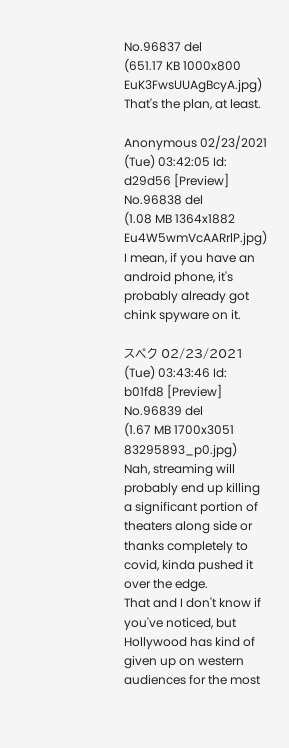No.96837 del
(651.17 KB 1000x800 EuK3FwsUUAgBcyA.jpg)
That's the plan, at least.

Anonymous 02/23/2021 (Tue) 03:42:05 Id: d29d56 [Preview] No.96838 del
(1.08 MB 1364x1882 Eu4W5wmVcAARrlP.jpg)
I mean, if you have an android phone, it's probably already got chink spyware on it.

スペク 02/23/2021 (Tue) 03:43:46 Id: b01fd8 [Preview] No.96839 del
(1.67 MB 1700x3051 83295893_p0.jpg)
Nah, streaming will probably end up killing a significant portion of theaters along side or thanks completely to covid, kinda pushed it over the edge.
That and I don't know if you've noticed, but Hollywood has kind of given up on western audiences for the most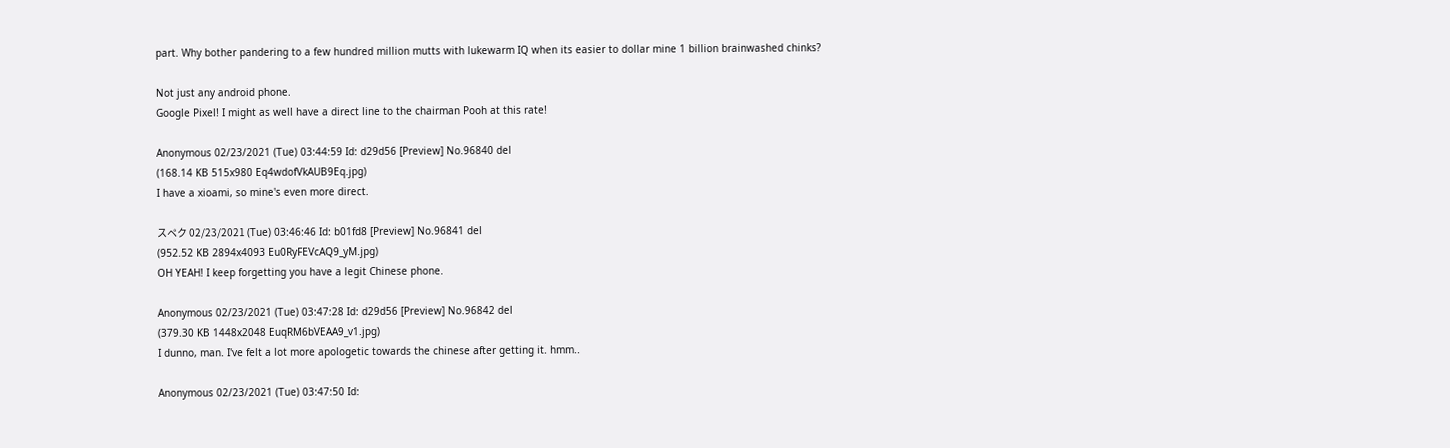part. Why bother pandering to a few hundred million mutts with lukewarm IQ when its easier to dollar mine 1 billion brainwashed chinks?

Not just any android phone.
Google Pixel! I might as well have a direct line to the chairman Pooh at this rate!

Anonymous 02/23/2021 (Tue) 03:44:59 Id: d29d56 [Preview] No.96840 del
(168.14 KB 515x980 Eq4wdofVkAUB9Eq.jpg)
I have a xioami, so mine's even more direct.

スペク 02/23/2021 (Tue) 03:46:46 Id: b01fd8 [Preview] No.96841 del
(952.52 KB 2894x4093 Eu0RyFEVcAQ9_yM.jpg)
OH YEAH! I keep forgetting you have a legit Chinese phone.

Anonymous 02/23/2021 (Tue) 03:47:28 Id: d29d56 [Preview] No.96842 del
(379.30 KB 1448x2048 EuqRM6bVEAA9_v1.jpg)
I dunno, man. I've felt a lot more apologetic towards the chinese after getting it. hmm..

Anonymous 02/23/2021 (Tue) 03:47:50 Id: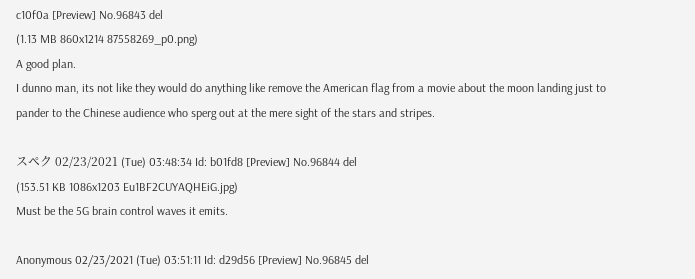c10f0a [Preview] No.96843 del
(1.13 MB 860x1214 87558269_p0.png)
A good plan.
I dunno man, its not like they would do anything like remove the American flag from a movie about the moon landing just to pander to the Chinese audience who sperg out at the mere sight of the stars and stripes.

スペク 02/23/2021 (Tue) 03:48:34 Id: b01fd8 [Preview] No.96844 del
(153.51 KB 1086x1203 Eu1BF2CUYAQHEiG.jpg)
Must be the 5G brain control waves it emits.

Anonymous 02/23/2021 (Tue) 03:51:11 Id: d29d56 [Preview] No.96845 del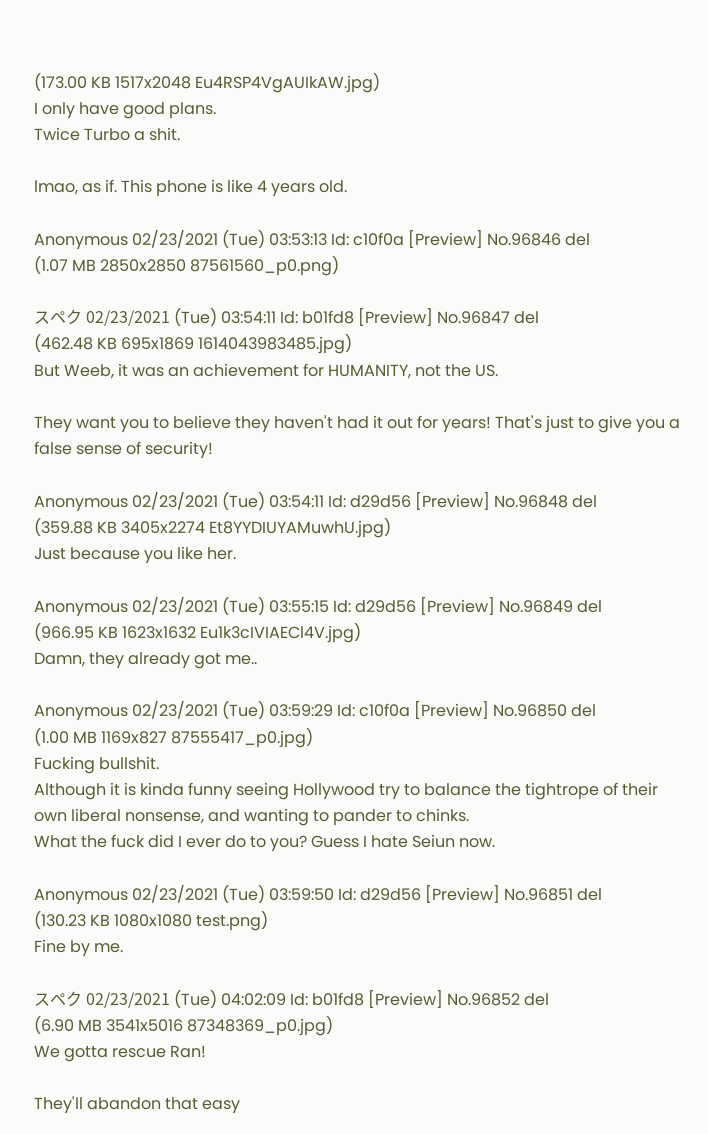(173.00 KB 1517x2048 Eu4RSP4VgAUIkAW.jpg)
I only have good plans.
Twice Turbo a shit.

lmao, as if. This phone is like 4 years old.

Anonymous 02/23/2021 (Tue) 03:53:13 Id: c10f0a [Preview] No.96846 del
(1.07 MB 2850x2850 87561560_p0.png)

スペク 02/23/2021 (Tue) 03:54:11 Id: b01fd8 [Preview] No.96847 del
(462.48 KB 695x1869 1614043983485.jpg)
But Weeb, it was an achievement for HUMANITY, not the US.

They want you to believe they haven't had it out for years! That's just to give you a false sense of security!

Anonymous 02/23/2021 (Tue) 03:54:11 Id: d29d56 [Preview] No.96848 del
(359.88 KB 3405x2274 Et8YYDIUYAMuwhU.jpg)
Just because you like her.

Anonymous 02/23/2021 (Tue) 03:55:15 Id: d29d56 [Preview] No.96849 del
(966.95 KB 1623x1632 Eu1k3cIVIAECl4V.jpg)
Damn, they already got me..

Anonymous 02/23/2021 (Tue) 03:59:29 Id: c10f0a [Preview] No.96850 del
(1.00 MB 1169x827 87555417_p0.jpg)
Fucking bullshit.
Although it is kinda funny seeing Hollywood try to balance the tightrope of their own liberal nonsense, and wanting to pander to chinks.
What the fuck did I ever do to you? Guess I hate Seiun now.

Anonymous 02/23/2021 (Tue) 03:59:50 Id: d29d56 [Preview] No.96851 del
(130.23 KB 1080x1080 test.png)
Fine by me.

スペク 02/23/2021 (Tue) 04:02:09 Id: b01fd8 [Preview] No.96852 del
(6.90 MB 3541x5016 87348369_p0.jpg)
We gotta rescue Ran!

They'll abandon that easy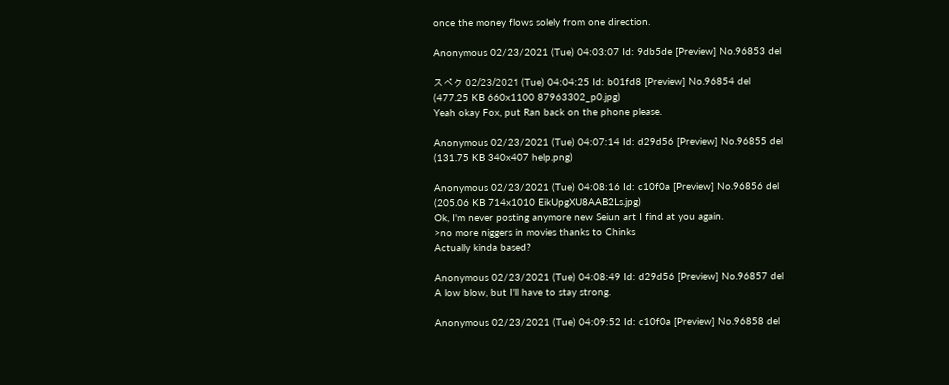once the money flows solely from one direction.

Anonymous 02/23/2021 (Tue) 04:03:07 Id: 9db5de [Preview] No.96853 del

スペク 02/23/2021 (Tue) 04:04:25 Id: b01fd8 [Preview] No.96854 del
(477.25 KB 660x1100 87963302_p0.jpg)
Yeah okay Fox, put Ran back on the phone please.

Anonymous 02/23/2021 (Tue) 04:07:14 Id: d29d56 [Preview] No.96855 del
(131.75 KB 340x407 help.png)

Anonymous 02/23/2021 (Tue) 04:08:16 Id: c10f0a [Preview] No.96856 del
(205.06 KB 714x1010 EikUpgXU8AAB2Ls.jpg)
Ok, I'm never posting anymore new Seiun art I find at you again.
>no more niggers in movies thanks to Chinks
Actually kinda based?

Anonymous 02/23/2021 (Tue) 04:08:49 Id: d29d56 [Preview] No.96857 del
A low blow, but I'll have to stay strong.

Anonymous 02/23/2021 (Tue) 04:09:52 Id: c10f0a [Preview] No.96858 del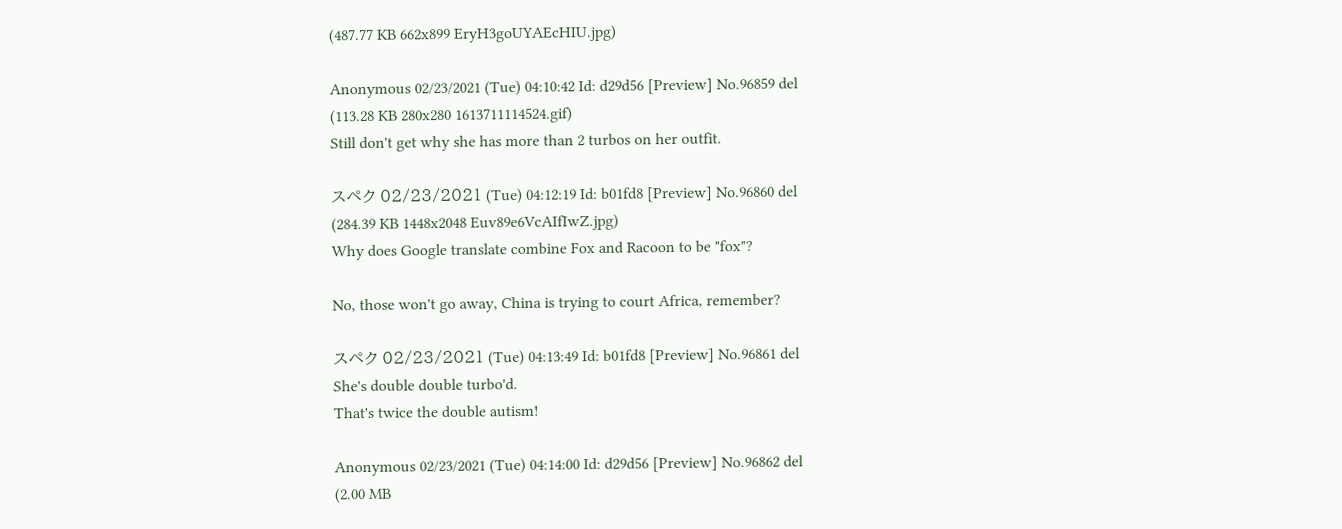(487.77 KB 662x899 EryH3goUYAEcHIU.jpg)

Anonymous 02/23/2021 (Tue) 04:10:42 Id: d29d56 [Preview] No.96859 del
(113.28 KB 280x280 1613711114524.gif)
Still don't get why she has more than 2 turbos on her outfit.

スペク 02/23/2021 (Tue) 04:12:19 Id: b01fd8 [Preview] No.96860 del
(284.39 KB 1448x2048 Euv89e6VcAIfIwZ.jpg)
Why does Google translate combine Fox and Racoon to be "fox"?

No, those won't go away, China is trying to court Africa, remember?

スペク 02/23/2021 (Tue) 04:13:49 Id: b01fd8 [Preview] No.96861 del
She's double double turbo'd.
That's twice the double autism!

Anonymous 02/23/2021 (Tue) 04:14:00 Id: d29d56 [Preview] No.96862 del
(2.00 MB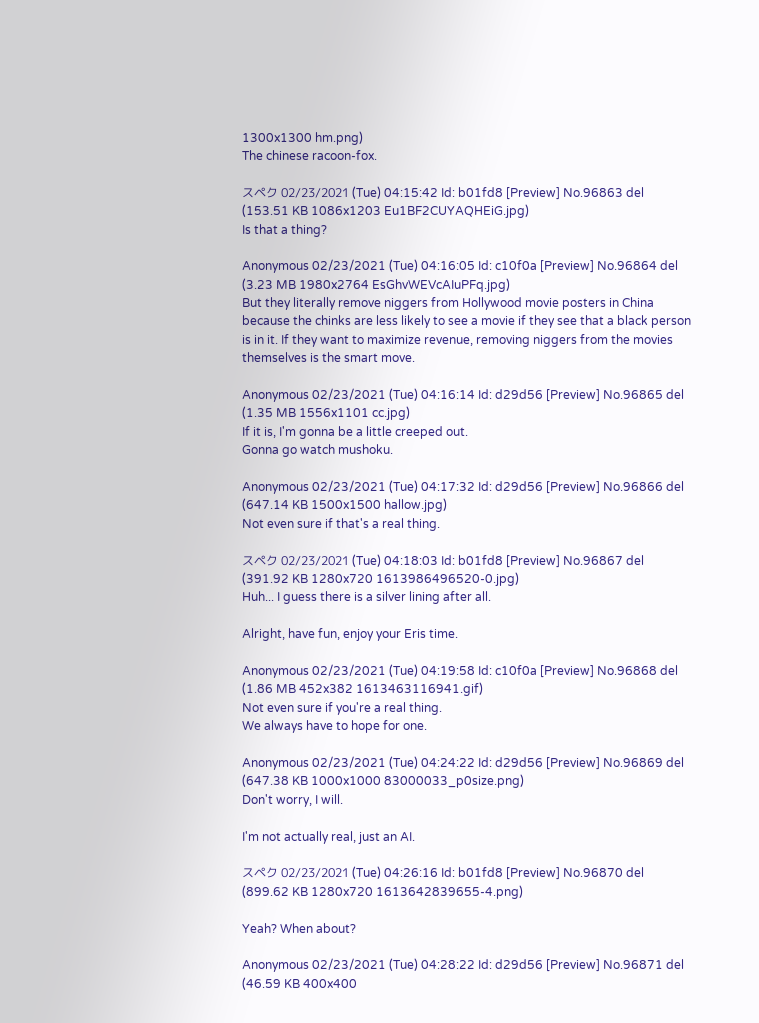1300x1300 hm.png)
The chinese racoon-fox.

スペク 02/23/2021 (Tue) 04:15:42 Id: b01fd8 [Preview] No.96863 del
(153.51 KB 1086x1203 Eu1BF2CUYAQHEiG.jpg)
Is that a thing?

Anonymous 02/23/2021 (Tue) 04:16:05 Id: c10f0a [Preview] No.96864 del
(3.23 MB 1980x2764 EsGhvWEVcAIuPFq.jpg)
But they literally remove niggers from Hollywood movie posters in China because the chinks are less likely to see a movie if they see that a black person is in it. If they want to maximize revenue, removing niggers from the movies themselves is the smart move.

Anonymous 02/23/2021 (Tue) 04:16:14 Id: d29d56 [Preview] No.96865 del
(1.35 MB 1556x1101 cc.jpg)
If it is, I'm gonna be a little creeped out.
Gonna go watch mushoku.

Anonymous 02/23/2021 (Tue) 04:17:32 Id: d29d56 [Preview] No.96866 del
(647.14 KB 1500x1500 hallow.jpg)
Not even sure if that's a real thing.

スペク 02/23/2021 (Tue) 04:18:03 Id: b01fd8 [Preview] No.96867 del
(391.92 KB 1280x720 1613986496520-0.jpg)
Huh... I guess there is a silver lining after all.

Alright, have fun, enjoy your Eris time.

Anonymous 02/23/2021 (Tue) 04:19:58 Id: c10f0a [Preview] No.96868 del
(1.86 MB 452x382 1613463116941.gif)
Not even sure if you're a real thing.
We always have to hope for one.

Anonymous 02/23/2021 (Tue) 04:24:22 Id: d29d56 [Preview] No.96869 del
(647.38 KB 1000x1000 83000033_p0size.png)
Don't worry, I will.

I'm not actually real, just an AI.

スペク 02/23/2021 (Tue) 04:26:16 Id: b01fd8 [Preview] No.96870 del
(899.62 KB 1280x720 1613642839655-4.png)

Yeah? When about?

Anonymous 02/23/2021 (Tue) 04:28:22 Id: d29d56 [Preview] No.96871 del
(46.59 KB 400x400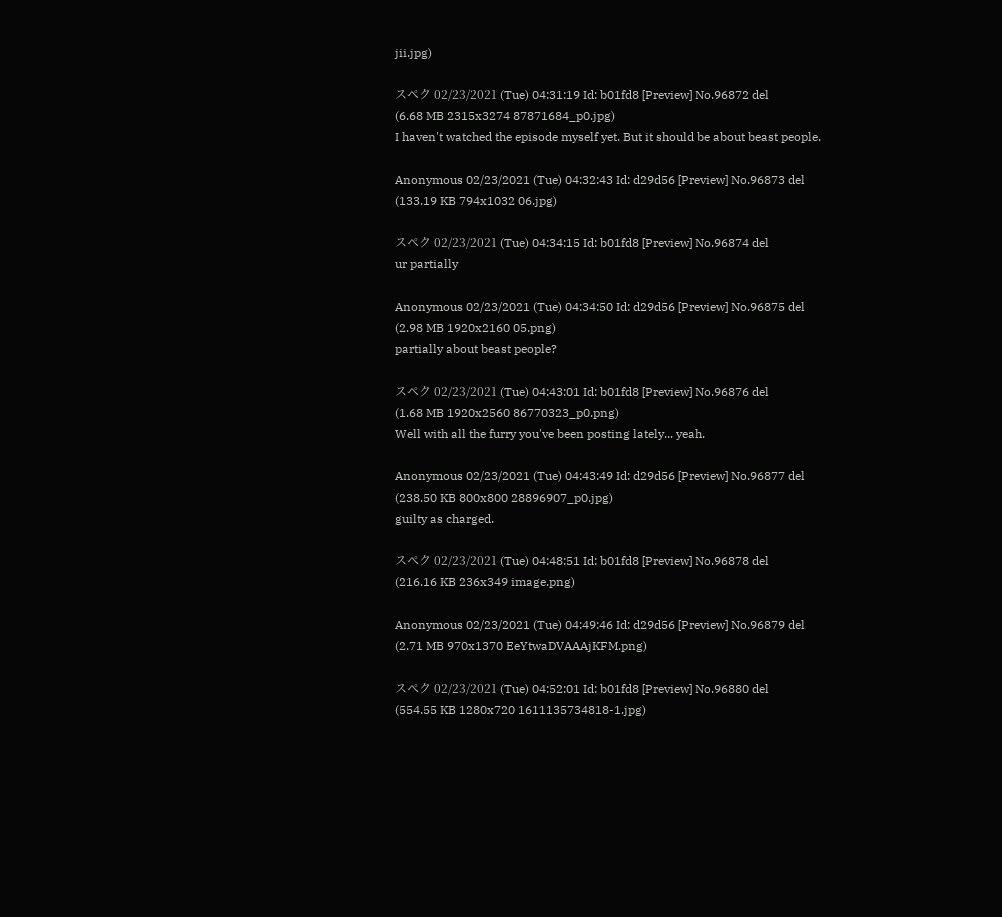jii.jpg)

スペク 02/23/2021 (Tue) 04:31:19 Id: b01fd8 [Preview] No.96872 del
(6.68 MB 2315x3274 87871684_p0.jpg)
I haven't watched the episode myself yet. But it should be about beast people.

Anonymous 02/23/2021 (Tue) 04:32:43 Id: d29d56 [Preview] No.96873 del
(133.19 KB 794x1032 06.jpg)

スペク 02/23/2021 (Tue) 04:34:15 Id: b01fd8 [Preview] No.96874 del
ur partially

Anonymous 02/23/2021 (Tue) 04:34:50 Id: d29d56 [Preview] No.96875 del
(2.98 MB 1920x2160 05.png)
partially about beast people?

スペク 02/23/2021 (Tue) 04:43:01 Id: b01fd8 [Preview] No.96876 del
(1.68 MB 1920x2560 86770323_p0.png)
Well with all the furry you've been posting lately... yeah.

Anonymous 02/23/2021 (Tue) 04:43:49 Id: d29d56 [Preview] No.96877 del
(238.50 KB 800x800 28896907_p0.jpg)
guilty as charged.

スペク 02/23/2021 (Tue) 04:48:51 Id: b01fd8 [Preview] No.96878 del
(216.16 KB 236x349 image.png)

Anonymous 02/23/2021 (Tue) 04:49:46 Id: d29d56 [Preview] No.96879 del
(2.71 MB 970x1370 EeYtwaDVAAAjKFM.png)

スペク 02/23/2021 (Tue) 04:52:01 Id: b01fd8 [Preview] No.96880 del
(554.55 KB 1280x720 1611135734818-1.jpg)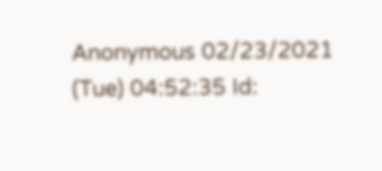Anonymous 02/23/2021 (Tue) 04:52:35 Id: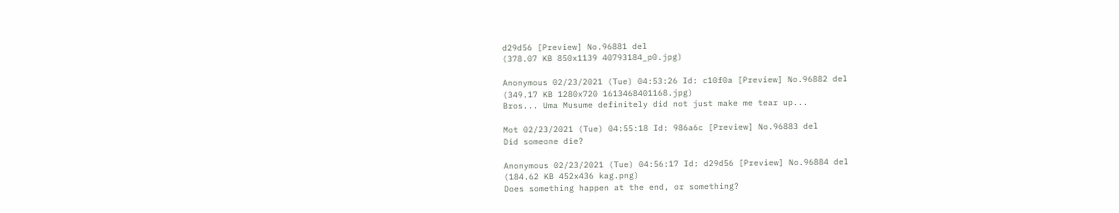d29d56 [Preview] No.96881 del
(378.07 KB 850x1139 40793184_p0.jpg)

Anonymous 02/23/2021 (Tue) 04:53:26 Id: c10f0a [Preview] No.96882 del
(349.17 KB 1280x720 1613468401168.jpg)
Bros... Uma Musume definitely did not just make me tear up...

Mot 02/23/2021 (Tue) 04:55:18 Id: 986a6c [Preview] No.96883 del
Did someone die?

Anonymous 02/23/2021 (Tue) 04:56:17 Id: d29d56 [Preview] No.96884 del
(184.62 KB 452x436 kag.png)
Does something happen at the end, or something?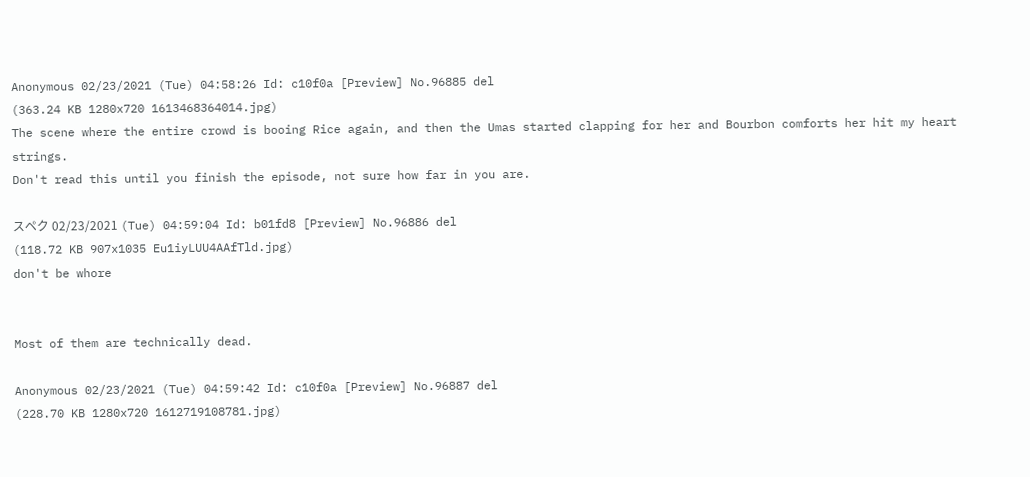Anonymous 02/23/2021 (Tue) 04:58:26 Id: c10f0a [Preview] No.96885 del
(363.24 KB 1280x720 1613468364014.jpg)
The scene where the entire crowd is booing Rice again, and then the Umas started clapping for her and Bourbon comforts her hit my heart strings.
Don't read this until you finish the episode, not sure how far in you are.

スペク 02/23/2021 (Tue) 04:59:04 Id: b01fd8 [Preview] No.96886 del
(118.72 KB 907x1035 Eu1iyLUU4AAfTld.jpg)
don't be whore


Most of them are technically dead.

Anonymous 02/23/2021 (Tue) 04:59:42 Id: c10f0a [Preview] No.96887 del
(228.70 KB 1280x720 1612719108781.jpg)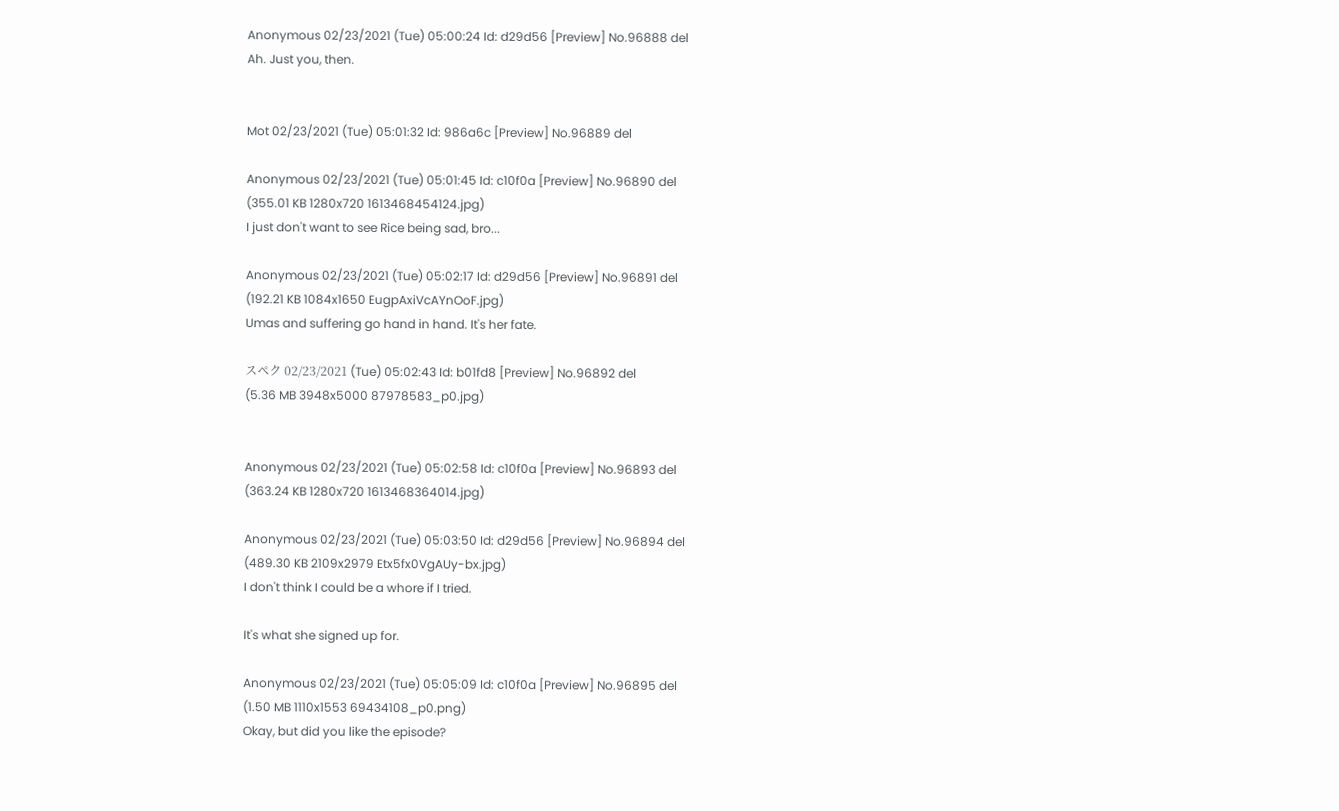Anonymous 02/23/2021 (Tue) 05:00:24 Id: d29d56 [Preview] No.96888 del
Ah. Just you, then.


Mot 02/23/2021 (Tue) 05:01:32 Id: 986a6c [Preview] No.96889 del

Anonymous 02/23/2021 (Tue) 05:01:45 Id: c10f0a [Preview] No.96890 del
(355.01 KB 1280x720 1613468454124.jpg)
I just don't want to see Rice being sad, bro...

Anonymous 02/23/2021 (Tue) 05:02:17 Id: d29d56 [Preview] No.96891 del
(192.21 KB 1084x1650 EugpAxiVcAYnOoF.jpg)
Umas and suffering go hand in hand. It's her fate.

スペク 02/23/2021 (Tue) 05:02:43 Id: b01fd8 [Preview] No.96892 del
(5.36 MB 3948x5000 87978583_p0.jpg)


Anonymous 02/23/2021 (Tue) 05:02:58 Id: c10f0a [Preview] No.96893 del
(363.24 KB 1280x720 1613468364014.jpg)

Anonymous 02/23/2021 (Tue) 05:03:50 Id: d29d56 [Preview] No.96894 del
(489.30 KB 2109x2979 Etx5fx0VgAUy-bx.jpg)
I don't think I could be a whore if I tried.

It's what she signed up for.

Anonymous 02/23/2021 (Tue) 05:05:09 Id: c10f0a [Preview] No.96895 del
(1.50 MB 1110x1553 69434108_p0.png)
Okay, but did you like the episode?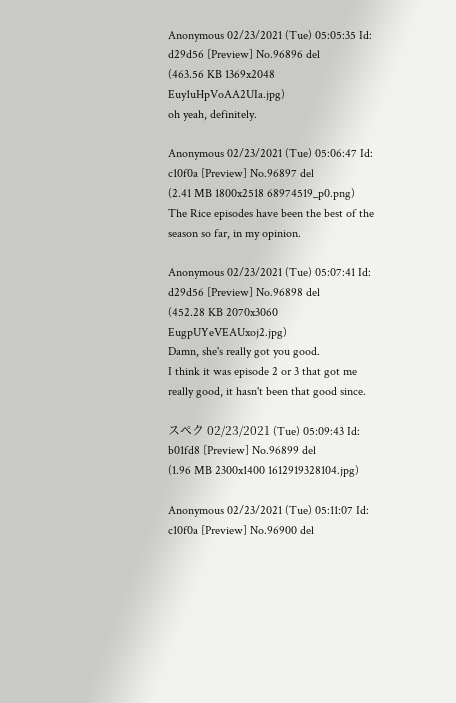Anonymous 02/23/2021 (Tue) 05:05:35 Id: d29d56 [Preview] No.96896 del
(463.56 KB 1369x2048 Euy1uHpVoAA2UIa.jpg)
oh yeah, definitely.

Anonymous 02/23/2021 (Tue) 05:06:47 Id: c10f0a [Preview] No.96897 del
(2.41 MB 1800x2518 68974519_p0.png)
The Rice episodes have been the best of the season so far, in my opinion.

Anonymous 02/23/2021 (Tue) 05:07:41 Id: d29d56 [Preview] No.96898 del
(452.28 KB 2070x3060 EugpUYeVEAUxoj2.jpg)
Damn, she's really got you good.
I think it was episode 2 or 3 that got me really good, it hasn't been that good since.

スペク 02/23/2021 (Tue) 05:09:43 Id: b01fd8 [Preview] No.96899 del
(1.96 MB 2300x1400 1612919328104.jpg)

Anonymous 02/23/2021 (Tue) 05:11:07 Id: c10f0a [Preview] No.96900 del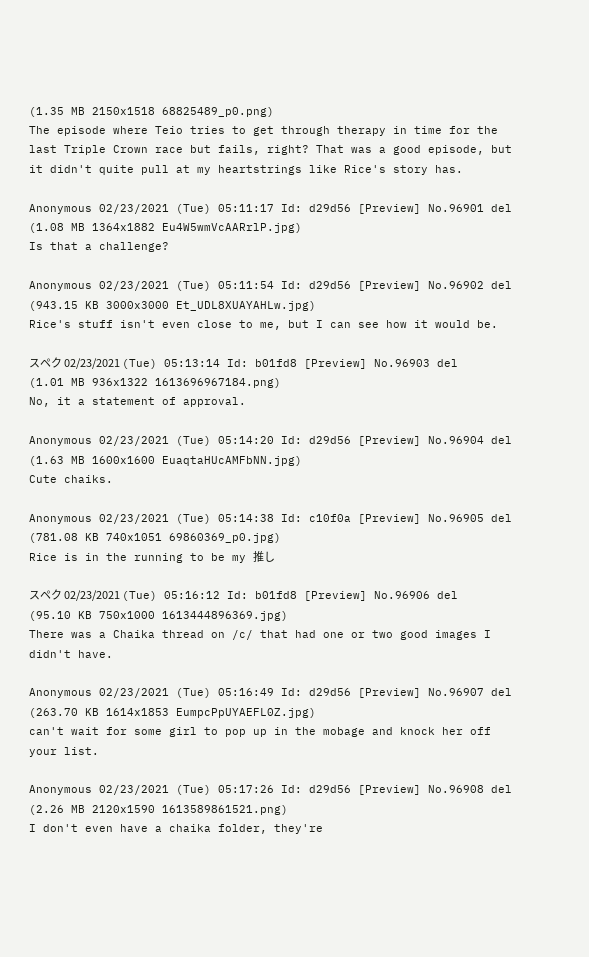(1.35 MB 2150x1518 68825489_p0.png)
The episode where Teio tries to get through therapy in time for the last Triple Crown race but fails, right? That was a good episode, but it didn't quite pull at my heartstrings like Rice's story has.

Anonymous 02/23/2021 (Tue) 05:11:17 Id: d29d56 [Preview] No.96901 del
(1.08 MB 1364x1882 Eu4W5wmVcAARrlP.jpg)
Is that a challenge?

Anonymous 02/23/2021 (Tue) 05:11:54 Id: d29d56 [Preview] No.96902 del
(943.15 KB 3000x3000 Et_UDL8XUAYAHLw.jpg)
Rice's stuff isn't even close to me, but I can see how it would be.

スペク 02/23/2021 (Tue) 05:13:14 Id: b01fd8 [Preview] No.96903 del
(1.01 MB 936x1322 1613696967184.png)
No, it a statement of approval.

Anonymous 02/23/2021 (Tue) 05:14:20 Id: d29d56 [Preview] No.96904 del
(1.63 MB 1600x1600 EuaqtaHUcAMFbNN.jpg)
Cute chaiks.

Anonymous 02/23/2021 (Tue) 05:14:38 Id: c10f0a [Preview] No.96905 del
(781.08 KB 740x1051 69860369_p0.jpg)
Rice is in the running to be my 推し

スペク 02/23/2021 (Tue) 05:16:12 Id: b01fd8 [Preview] No.96906 del
(95.10 KB 750x1000 1613444896369.jpg)
There was a Chaika thread on /c/ that had one or two good images I didn't have.

Anonymous 02/23/2021 (Tue) 05:16:49 Id: d29d56 [Preview] No.96907 del
(263.70 KB 1614x1853 EumpcPpUYAEFL0Z.jpg)
can't wait for some girl to pop up in the mobage and knock her off your list.

Anonymous 02/23/2021 (Tue) 05:17:26 Id: d29d56 [Preview] No.96908 del
(2.26 MB 2120x1590 1613589861521.png)
I don't even have a chaika folder, they're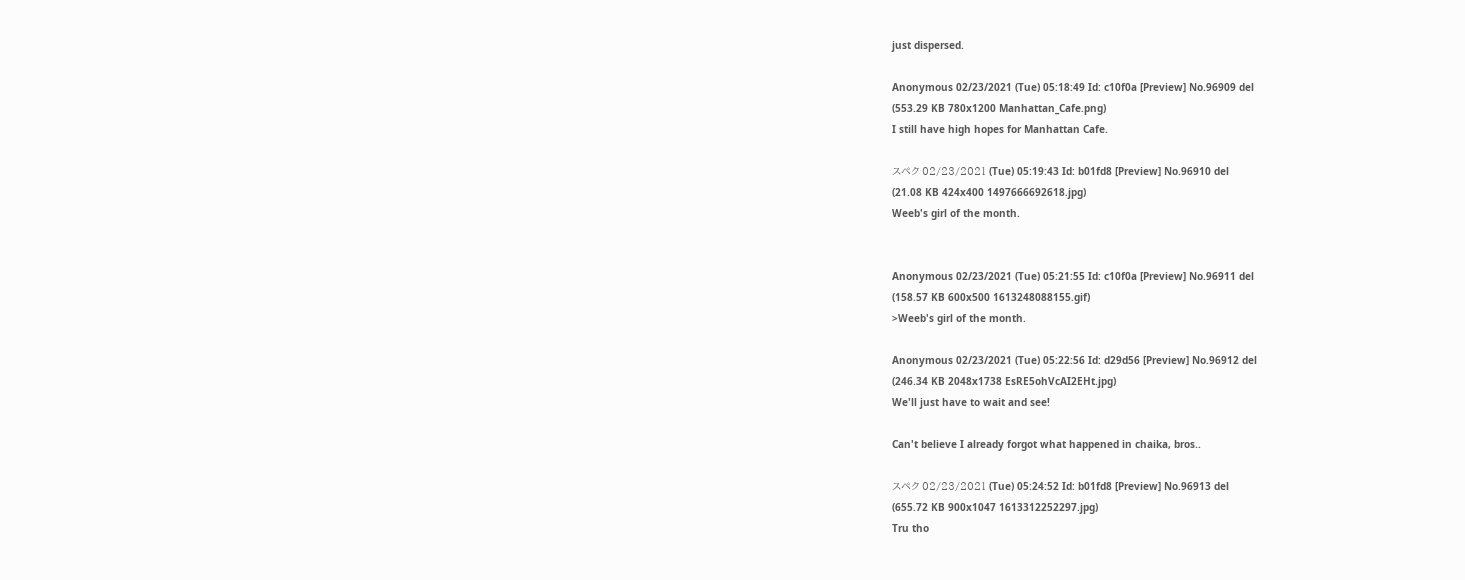just dispersed.

Anonymous 02/23/2021 (Tue) 05:18:49 Id: c10f0a [Preview] No.96909 del
(553.29 KB 780x1200 Manhattan_Cafe.png)
I still have high hopes for Manhattan Cafe.

スペク 02/23/2021 (Tue) 05:19:43 Id: b01fd8 [Preview] No.96910 del
(21.08 KB 424x400 1497666692618.jpg)
Weeb's girl of the month.


Anonymous 02/23/2021 (Tue) 05:21:55 Id: c10f0a [Preview] No.96911 del
(158.57 KB 600x500 1613248088155.gif)
>Weeb's girl of the month.

Anonymous 02/23/2021 (Tue) 05:22:56 Id: d29d56 [Preview] No.96912 del
(246.34 KB 2048x1738 EsRE5ohVcAI2EHt.jpg)
We'll just have to wait and see!

Can't believe I already forgot what happened in chaika, bros..

スペク 02/23/2021 (Tue) 05:24:52 Id: b01fd8 [Preview] No.96913 del
(655.72 KB 900x1047 1613312252297.jpg)
Tru tho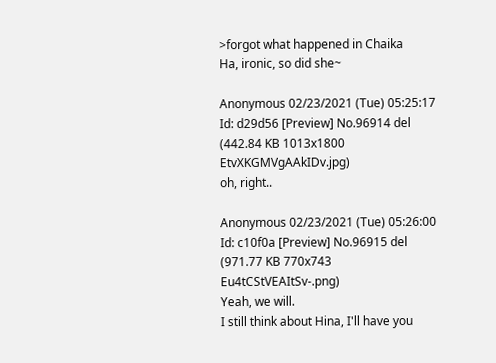>forgot what happened in Chaika
Ha, ironic, so did she~

Anonymous 02/23/2021 (Tue) 05:25:17 Id: d29d56 [Preview] No.96914 del
(442.84 KB 1013x1800 EtvXKGMVgAAkIDv.jpg)
oh, right..

Anonymous 02/23/2021 (Tue) 05:26:00 Id: c10f0a [Preview] No.96915 del
(971.77 KB 770x743 Eu4tCStVEAItSv-.png)
Yeah, we will.
I still think about Hina, I'll have you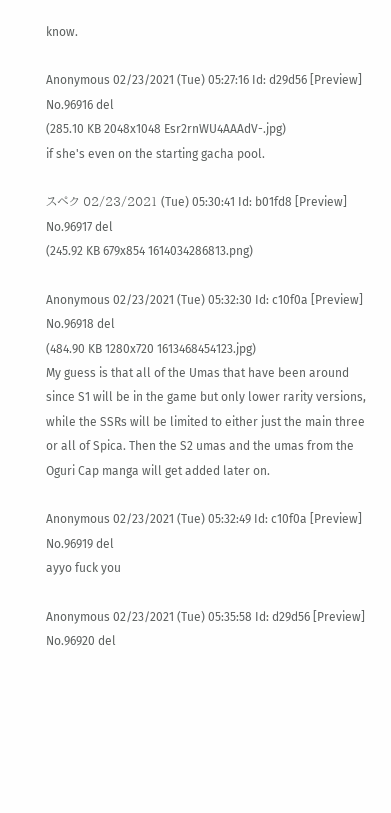know.

Anonymous 02/23/2021 (Tue) 05:27:16 Id: d29d56 [Preview] No.96916 del
(285.10 KB 2048x1048 Esr2rnWU4AAAdV-.jpg)
if she's even on the starting gacha pool.

スペク 02/23/2021 (Tue) 05:30:41 Id: b01fd8 [Preview] No.96917 del
(245.92 KB 679x854 1614034286813.png)

Anonymous 02/23/2021 (Tue) 05:32:30 Id: c10f0a [Preview] No.96918 del
(484.90 KB 1280x720 1613468454123.jpg)
My guess is that all of the Umas that have been around since S1 will be in the game but only lower rarity versions, while the SSRs will be limited to either just the main three or all of Spica. Then the S2 umas and the umas from the Oguri Cap manga will get added later on.

Anonymous 02/23/2021 (Tue) 05:32:49 Id: c10f0a [Preview] No.96919 del
ayyo fuck you

Anonymous 02/23/2021 (Tue) 05:35:58 Id: d29d56 [Preview] No.96920 del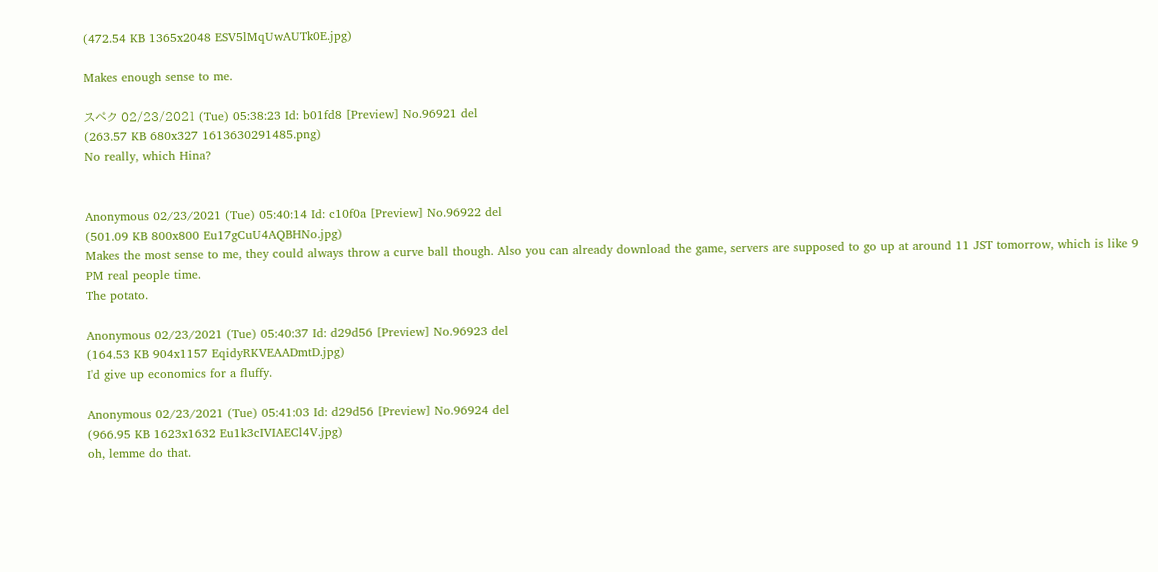(472.54 KB 1365x2048 ESV5lMqUwAUTk0E.jpg)

Makes enough sense to me.

スペク 02/23/2021 (Tue) 05:38:23 Id: b01fd8 [Preview] No.96921 del
(263.57 KB 680x327 1613630291485.png)
No really, which Hina?


Anonymous 02/23/2021 (Tue) 05:40:14 Id: c10f0a [Preview] No.96922 del
(501.09 KB 800x800 Eu17gCuU4AQBHNo.jpg)
Makes the most sense to me, they could always throw a curve ball though. Also you can already download the game, servers are supposed to go up at around 11 JST tomorrow, which is like 9 PM real people time.
The potato.

Anonymous 02/23/2021 (Tue) 05:40:37 Id: d29d56 [Preview] No.96923 del
(164.53 KB 904x1157 EqidyRKVEAADmtD.jpg)
I'd give up economics for a fluffy.

Anonymous 02/23/2021 (Tue) 05:41:03 Id: d29d56 [Preview] No.96924 del
(966.95 KB 1623x1632 Eu1k3cIVIAECl4V.jpg)
oh, lemme do that.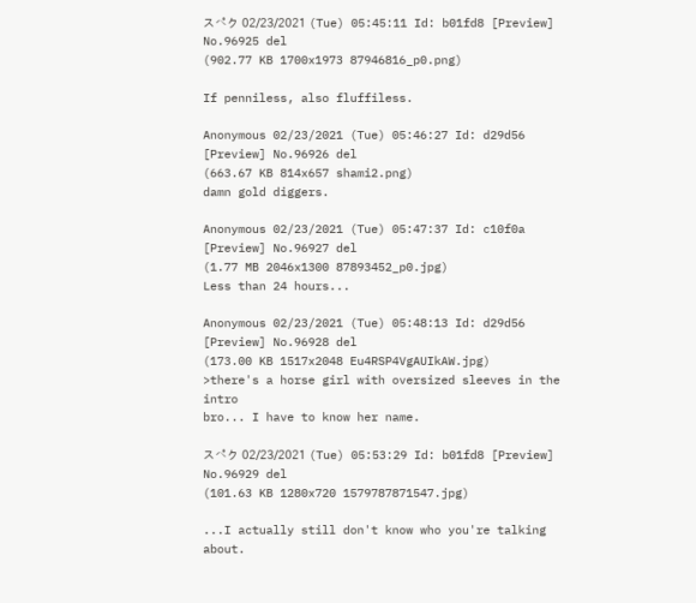スペク 02/23/2021 (Tue) 05:45:11 Id: b01fd8 [Preview] No.96925 del
(902.77 KB 1700x1973 87946816_p0.png)

If penniless, also fluffiless.

Anonymous 02/23/2021 (Tue) 05:46:27 Id: d29d56 [Preview] No.96926 del
(663.67 KB 814x657 shami2.png)
damn gold diggers.

Anonymous 02/23/2021 (Tue) 05:47:37 Id: c10f0a [Preview] No.96927 del
(1.77 MB 2046x1300 87893452_p0.jpg)
Less than 24 hours...

Anonymous 02/23/2021 (Tue) 05:48:13 Id: d29d56 [Preview] No.96928 del
(173.00 KB 1517x2048 Eu4RSP4VgAUIkAW.jpg)
>there's a horse girl with oversized sleeves in the intro
bro... I have to know her name.

スペク 02/23/2021 (Tue) 05:53:29 Id: b01fd8 [Preview] No.96929 del
(101.63 KB 1280x720 1579787871547.jpg)

...I actually still don't know who you're talking about.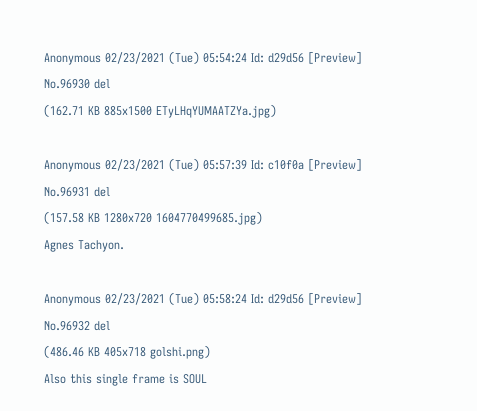Anonymous 02/23/2021 (Tue) 05:54:24 Id: d29d56 [Preview] No.96930 del
(162.71 KB 885x1500 ETyLHqYUMAATZYa.jpg)

Anonymous 02/23/2021 (Tue) 05:57:39 Id: c10f0a [Preview] No.96931 del
(157.58 KB 1280x720 1604770499685.jpg)
Agnes Tachyon.

Anonymous 02/23/2021 (Tue) 05:58:24 Id: d29d56 [Preview] No.96932 del
(486.46 KB 405x718 golshi.png)
Also this single frame is SOUL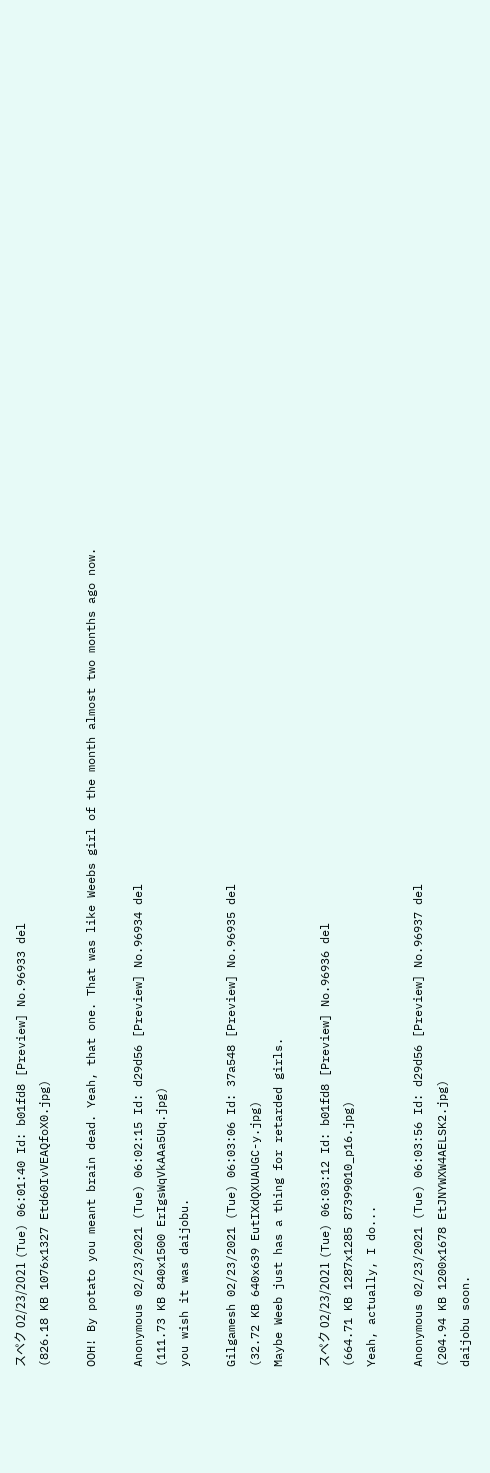スペク 02/23/2021 (Tue) 06:01:40 Id: b01fd8 [Preview] No.96933 del
(826.18 KB 1076x1327 Etd60IvVEAQfoX0.jpg)

OOH! By potato you meant brain dead. Yeah, that one. That was like Weebs girl of the month almost two months ago now.

Anonymous 02/23/2021 (Tue) 06:02:15 Id: d29d56 [Preview] No.96934 del
(111.73 KB 840x1500 ErIgsWqVkAAa5Uq.jpg)
you wish it was daijobu.

Gilgamesh 02/23/2021 (Tue) 06:03:06 Id: 37a548 [Preview] No.96935 del
(32.72 KB 640x639 EutIXdQXUAUGC-y.jpg)
Maybe Weeb just has a thing for retarded girls.

スペク 02/23/2021 (Tue) 06:03:12 Id: b01fd8 [Preview] No.96936 del
(664.71 KB 1287x1285 87399010_p16.jpg)
Yeah, actually, I do...

Anonymous 02/23/2021 (Tue) 06:03:56 Id: d29d56 [Preview] No.96937 del
(204.94 KB 1200x1678 EtJNYWXW4AELSK2.jpg)
daijobu soon.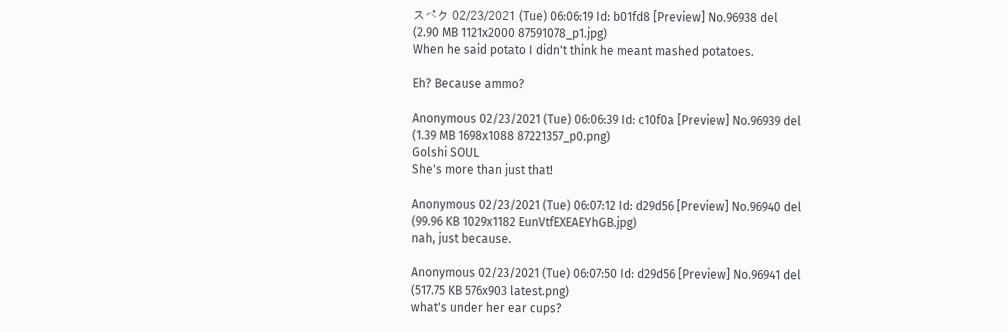スペク 02/23/2021 (Tue) 06:06:19 Id: b01fd8 [Preview] No.96938 del
(2.90 MB 1121x2000 87591078_p1.jpg)
When he said potato I didn't think he meant mashed potatoes.

Eh? Because ammo?

Anonymous 02/23/2021 (Tue) 06:06:39 Id: c10f0a [Preview] No.96939 del
(1.39 MB 1698x1088 87221357_p0.png)
Golshi SOUL
She's more than just that!

Anonymous 02/23/2021 (Tue) 06:07:12 Id: d29d56 [Preview] No.96940 del
(99.96 KB 1029x1182 EunVtfEXEAEYhGB.jpg)
nah, just because.

Anonymous 02/23/2021 (Tue) 06:07:50 Id: d29d56 [Preview] No.96941 del
(517.75 KB 576x903 latest.png)
what's under her ear cups?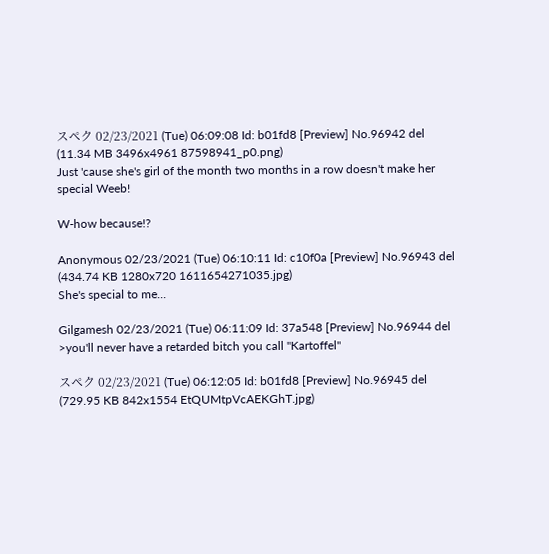スペク 02/23/2021 (Tue) 06:09:08 Id: b01fd8 [Preview] No.96942 del
(11.34 MB 3496x4961 87598941_p0.png)
Just 'cause she's girl of the month two months in a row doesn't make her special Weeb!

W-how because!?

Anonymous 02/23/2021 (Tue) 06:10:11 Id: c10f0a [Preview] No.96943 del
(434.74 KB 1280x720 1611654271035.jpg)
She's special to me...

Gilgamesh 02/23/2021 (Tue) 06:11:09 Id: 37a548 [Preview] No.96944 del
>you'll never have a retarded bitch you call "Kartoffel"

スペク 02/23/2021 (Tue) 06:12:05 Id: b01fd8 [Preview] No.96945 del
(729.95 KB 842x1554 EtQUMtpVcAEKGhT.jpg)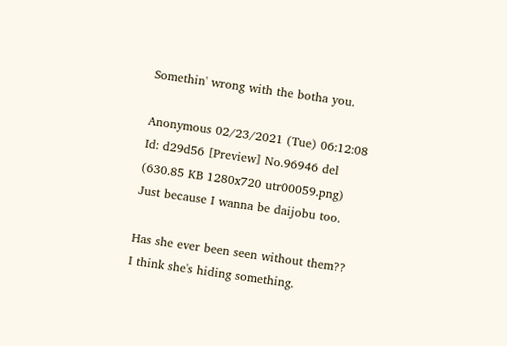Somethin' wrong with the botha you.

Anonymous 02/23/2021 (Tue) 06:12:08 Id: d29d56 [Preview] No.96946 del
(630.85 KB 1280x720 utr00059.png)
Just because I wanna be daijobu too.

Has she ever been seen without them??
I think she's hiding something.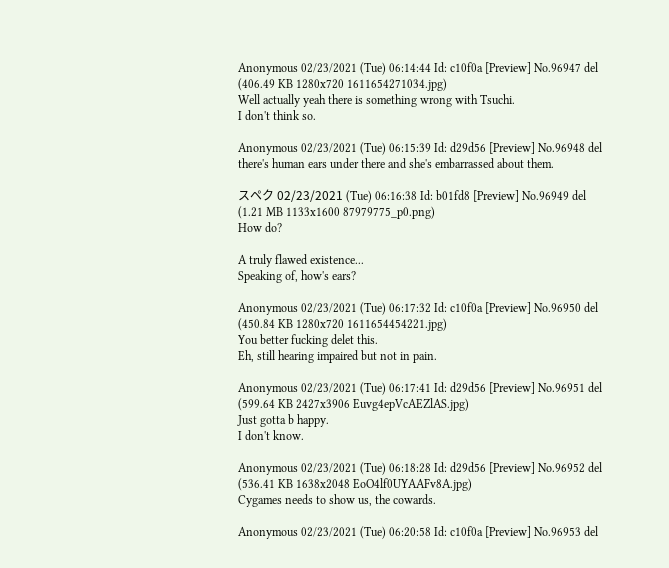Anonymous 02/23/2021 (Tue) 06:14:44 Id: c10f0a [Preview] No.96947 del
(406.49 KB 1280x720 1611654271034.jpg)
Well actually yeah there is something wrong with Tsuchi.
I don't think so.

Anonymous 02/23/2021 (Tue) 06:15:39 Id: d29d56 [Preview] No.96948 del
there's human ears under there and she's embarrassed about them.

スペク 02/23/2021 (Tue) 06:16:38 Id: b01fd8 [Preview] No.96949 del
(1.21 MB 1133x1600 87979775_p0.png)
How do?

A truly flawed existence...
Speaking of, how's ears?

Anonymous 02/23/2021 (Tue) 06:17:32 Id: c10f0a [Preview] No.96950 del
(450.84 KB 1280x720 1611654454221.jpg)
You better fucking delet this.
Eh, still hearing impaired but not in pain.

Anonymous 02/23/2021 (Tue) 06:17:41 Id: d29d56 [Preview] No.96951 del
(599.64 KB 2427x3906 Euvg4epVcAEZlAS.jpg)
Just gotta b happy.
I don't know.

Anonymous 02/23/2021 (Tue) 06:18:28 Id: d29d56 [Preview] No.96952 del
(536.41 KB 1638x2048 EoO4lf0UYAAFv8A.jpg)
Cygames needs to show us, the cowards.

Anonymous 02/23/2021 (Tue) 06:20:58 Id: c10f0a [Preview] No.96953 del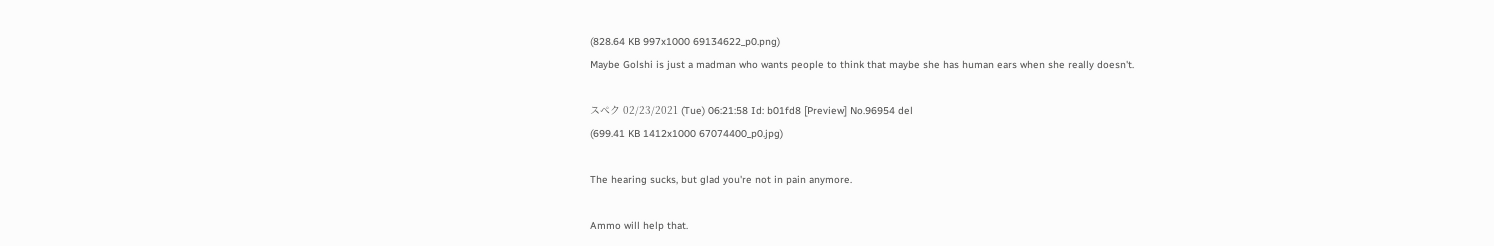(828.64 KB 997x1000 69134622_p0.png)
Maybe Golshi is just a madman who wants people to think that maybe she has human ears when she really doesn't.

スペク 02/23/2021 (Tue) 06:21:58 Id: b01fd8 [Preview] No.96954 del
(699.41 KB 1412x1000 67074400_p0.jpg)

The hearing sucks, but glad you're not in pain anymore.

Ammo will help that.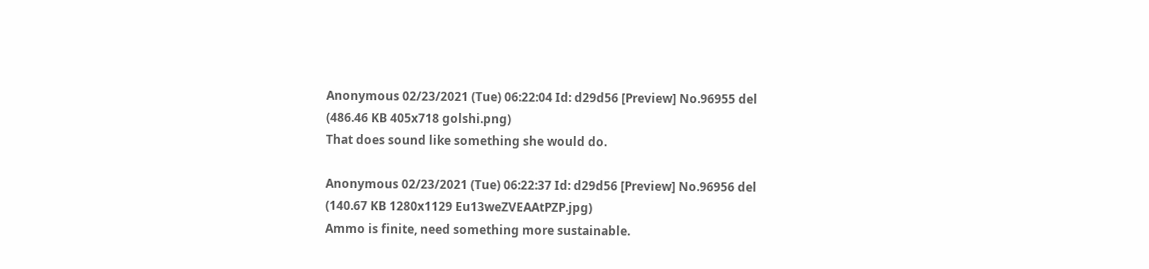Anonymous 02/23/2021 (Tue) 06:22:04 Id: d29d56 [Preview] No.96955 del
(486.46 KB 405x718 golshi.png)
That does sound like something she would do.

Anonymous 02/23/2021 (Tue) 06:22:37 Id: d29d56 [Preview] No.96956 del
(140.67 KB 1280x1129 Eu13weZVEAAtPZP.jpg)
Ammo is finite, need something more sustainable.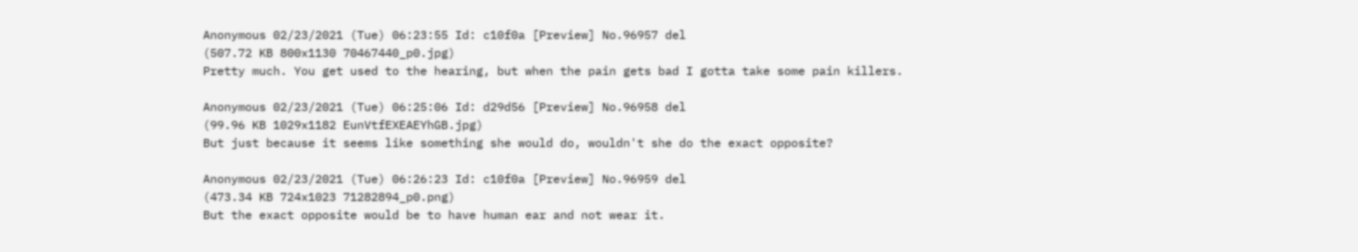Anonymous 02/23/2021 (Tue) 06:23:55 Id: c10f0a [Preview] No.96957 del
(507.72 KB 800x1130 70467440_p0.jpg)
Pretty much. You get used to the hearing, but when the pain gets bad I gotta take some pain killers.

Anonymous 02/23/2021 (Tue) 06:25:06 Id: d29d56 [Preview] No.96958 del
(99.96 KB 1029x1182 EunVtfEXEAEYhGB.jpg)
But just because it seems like something she would do, wouldn't she do the exact opposite?

Anonymous 02/23/2021 (Tue) 06:26:23 Id: c10f0a [Preview] No.96959 del
(473.34 KB 724x1023 71282894_p0.png)
But the exact opposite would be to have human ear and not wear it.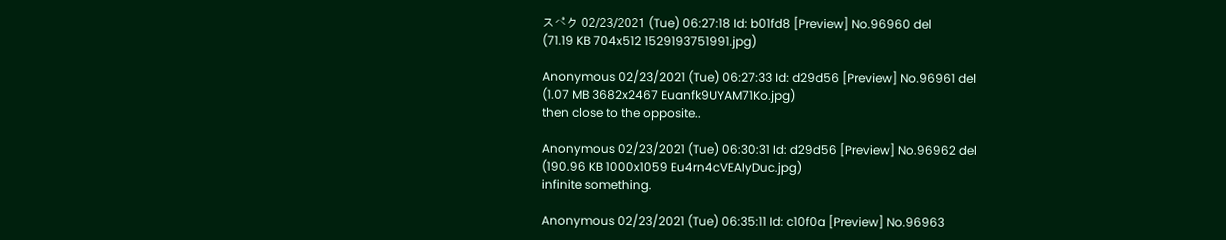スペク 02/23/2021 (Tue) 06:27:18 Id: b01fd8 [Preview] No.96960 del
(71.19 KB 704x512 1529193751991.jpg)

Anonymous 02/23/2021 (Tue) 06:27:33 Id: d29d56 [Preview] No.96961 del
(1.07 MB 3682x2467 Euanfk9UYAM71Ko.jpg)
then close to the opposite..

Anonymous 02/23/2021 (Tue) 06:30:31 Id: d29d56 [Preview] No.96962 del
(190.96 KB 1000x1059 Eu4rn4cVEAIyDuc.jpg)
infinite something.

Anonymous 02/23/2021 (Tue) 06:35:11 Id: c10f0a [Preview] No.96963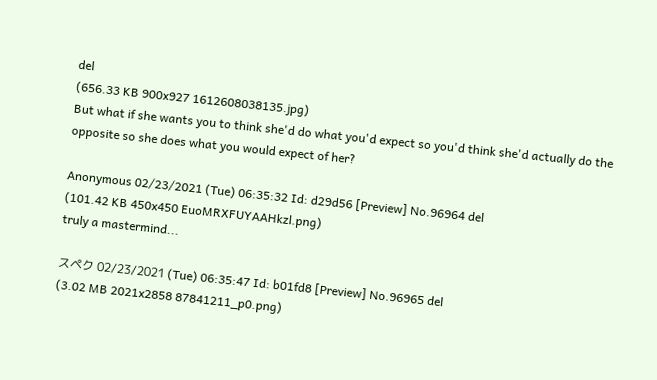del
(656.33 KB 900x927 1612608038135.jpg)
But what if she wants you to think she'd do what you'd expect so you'd think she'd actually do the opposite so she does what you would expect of her?

Anonymous 02/23/2021 (Tue) 06:35:32 Id: d29d56 [Preview] No.96964 del
(101.42 KB 450x450 EuoMRXFUYAAHkzl.png)
truly a mastermind...

スペク 02/23/2021 (Tue) 06:35:47 Id: b01fd8 [Preview] No.96965 del
(3.02 MB 2021x2858 87841211_p0.png)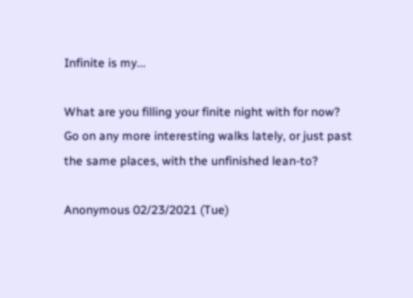Infinite is my...

What are you filling your finite night with for now?
Go on any more interesting walks lately, or just past the same places, with the unfinished lean-to?

Anonymous 02/23/2021 (Tue)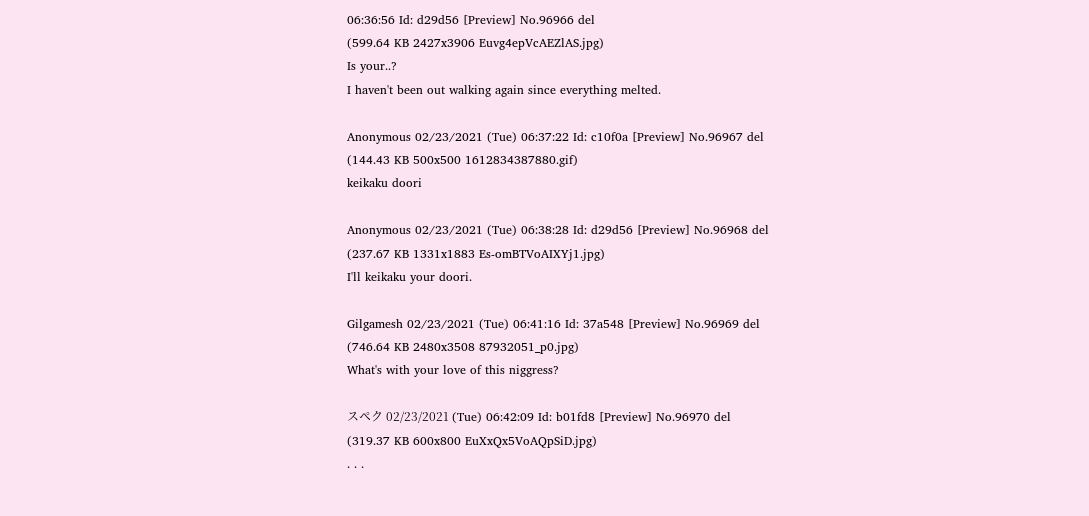06:36:56 Id: d29d56 [Preview] No.96966 del
(599.64 KB 2427x3906 Euvg4epVcAEZlAS.jpg)
Is your..?
I haven't been out walking again since everything melted.

Anonymous 02/23/2021 (Tue) 06:37:22 Id: c10f0a [Preview] No.96967 del
(144.43 KB 500x500 1612834387880.gif)
keikaku doori

Anonymous 02/23/2021 (Tue) 06:38:28 Id: d29d56 [Preview] No.96968 del
(237.67 KB 1331x1883 Es-omBTVoAIXYj1.jpg)
I'll keikaku your doori.

Gilgamesh 02/23/2021 (Tue) 06:41:16 Id: 37a548 [Preview] No.96969 del
(746.64 KB 2480x3508 87932051_p0.jpg)
What's with your love of this niggress?

スペク 02/23/2021 (Tue) 06:42:09 Id: b01fd8 [Preview] No.96970 del
(319.37 KB 600x800 EuXxQx5VoAQpSiD.jpg)
. . .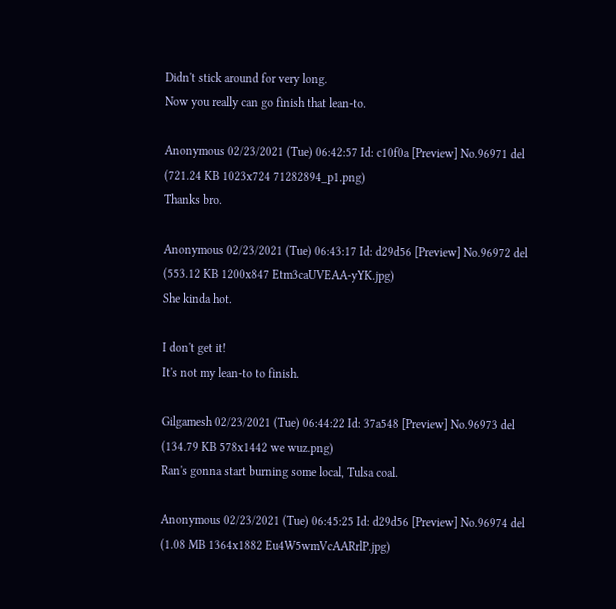Didn't stick around for very long.
Now you really can go finish that lean-to.

Anonymous 02/23/2021 (Tue) 06:42:57 Id: c10f0a [Preview] No.96971 del
(721.24 KB 1023x724 71282894_p1.png)
Thanks bro.

Anonymous 02/23/2021 (Tue) 06:43:17 Id: d29d56 [Preview] No.96972 del
(553.12 KB 1200x847 Etm3caUVEAA-yYK.jpg)
She kinda hot.

I don't get it!
It's not my lean-to to finish.

Gilgamesh 02/23/2021 (Tue) 06:44:22 Id: 37a548 [Preview] No.96973 del
(134.79 KB 578x1442 we wuz.png)
Ran's gonna start burning some local, Tulsa coal.

Anonymous 02/23/2021 (Tue) 06:45:25 Id: d29d56 [Preview] No.96974 del
(1.08 MB 1364x1882 Eu4W5wmVcAARrlP.jpg)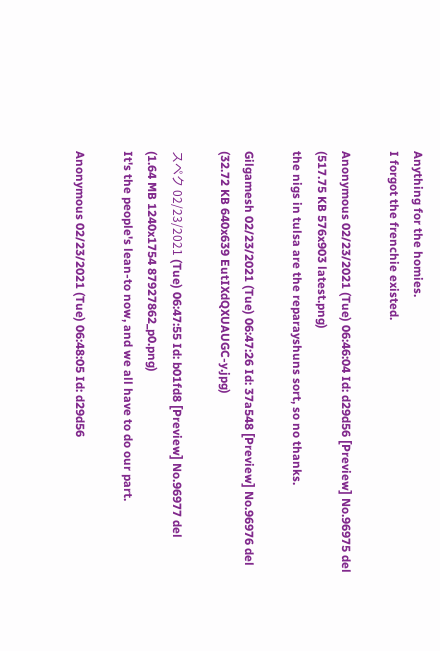Anything for the homies.
I forgot the frenchie existed.

Anonymous 02/23/2021 (Tue) 06:46:04 Id: d29d56 [Preview] No.96975 del
(517.75 KB 576x903 latest.png)
the nigs in tulsa are the reparayshuns sort, so no thanks.

Gilgamesh 02/23/2021 (Tue) 06:47:26 Id: 37a548 [Preview] No.96976 del
(32.72 KB 640x639 EutIXdQXUAUGC-y.jpg)

スペク 02/23/2021 (Tue) 06:47:55 Id: b01fd8 [Preview] No.96977 del
(1.64 MB 1240x1754 87927862_p0.png)
It's the people's lean-to now, and we all have to do our part.

Anonymous 02/23/2021 (Tue) 06:48:05 Id: d29d56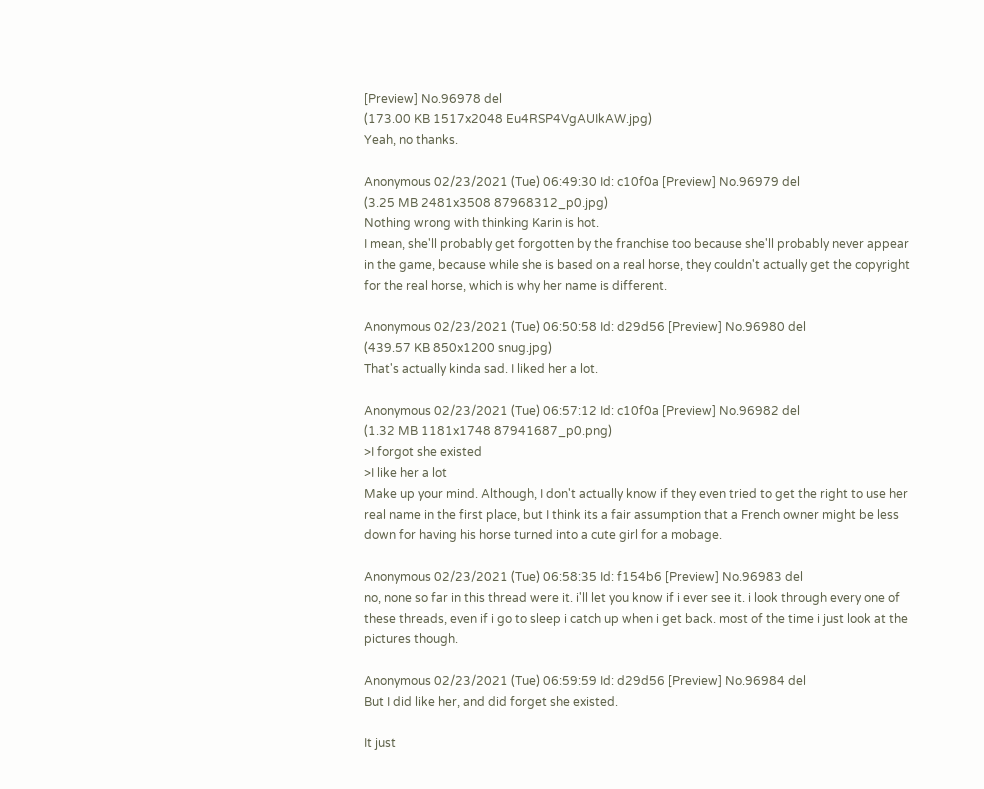[Preview] No.96978 del
(173.00 KB 1517x2048 Eu4RSP4VgAUIkAW.jpg)
Yeah, no thanks.

Anonymous 02/23/2021 (Tue) 06:49:30 Id: c10f0a [Preview] No.96979 del
(3.25 MB 2481x3508 87968312_p0.jpg)
Nothing wrong with thinking Karin is hot.
I mean, she'll probably get forgotten by the franchise too because she'll probably never appear in the game, because while she is based on a real horse, they couldn't actually get the copyright for the real horse, which is why her name is different.

Anonymous 02/23/2021 (Tue) 06:50:58 Id: d29d56 [Preview] No.96980 del
(439.57 KB 850x1200 snug.jpg)
That's actually kinda sad. I liked her a lot.

Anonymous 02/23/2021 (Tue) 06:57:12 Id: c10f0a [Preview] No.96982 del
(1.32 MB 1181x1748 87941687_p0.png)
>I forgot she existed
>I like her a lot
Make up your mind. Although, I don't actually know if they even tried to get the right to use her real name in the first place, but I think its a fair assumption that a French owner might be less down for having his horse turned into a cute girl for a mobage.

Anonymous 02/23/2021 (Tue) 06:58:35 Id: f154b6 [Preview] No.96983 del
no, none so far in this thread were it. i'll let you know if i ever see it. i look through every one of these threads, even if i go to sleep i catch up when i get back. most of the time i just look at the pictures though.

Anonymous 02/23/2021 (Tue) 06:59:59 Id: d29d56 [Preview] No.96984 del
But I did like her, and did forget she existed.

It just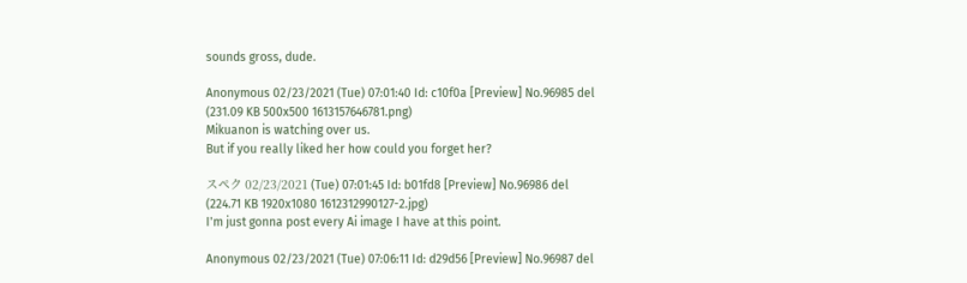sounds gross, dude.

Anonymous 02/23/2021 (Tue) 07:01:40 Id: c10f0a [Preview] No.96985 del
(231.09 KB 500x500 1613157646781.png)
Mikuanon is watching over us.
But if you really liked her how could you forget her?

スペク 02/23/2021 (Tue) 07:01:45 Id: b01fd8 [Preview] No.96986 del
(224.71 KB 1920x1080 1612312990127-2.jpg)
I'm just gonna post every Ai image I have at this point.

Anonymous 02/23/2021 (Tue) 07:06:11 Id: d29d56 [Preview] No.96987 del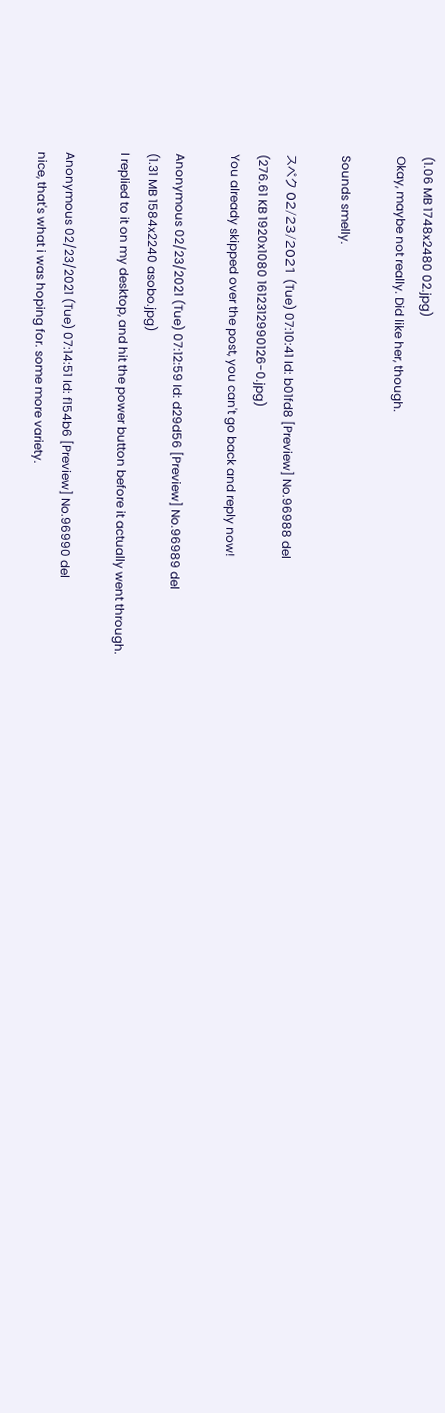(1.06 MB 1748x2480 02.jpg)
Okay, maybe not really. Did like her, though.

Sounds smelly.

スペク 02/23/2021 (Tue) 07:10:41 Id: b01fd8 [Preview] No.96988 del
(276.61 KB 1920x1080 1612312990126-0.jpg)
You already skipped over the post, you can't go back and reply now!

Anonymous 02/23/2021 (Tue) 07:12:59 Id: d29d56 [Preview] No.96989 del
(1.31 MB 1584x2240 asobo.jpg)
I replied to it on my desktop, and hit the power button before it actually went through.

Anonymous 02/23/2021 (Tue) 07:14:51 Id: f154b6 [Preview] No.96990 del
nice, that's what i was hoping for. some more variety.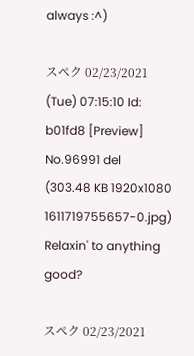always :^)

スペク 02/23/2021 (Tue) 07:15:10 Id: b01fd8 [Preview] No.96991 del
(303.48 KB 1920x1080 1611719755657-0.jpg)
Relaxin' to anything good?

スペク 02/23/2021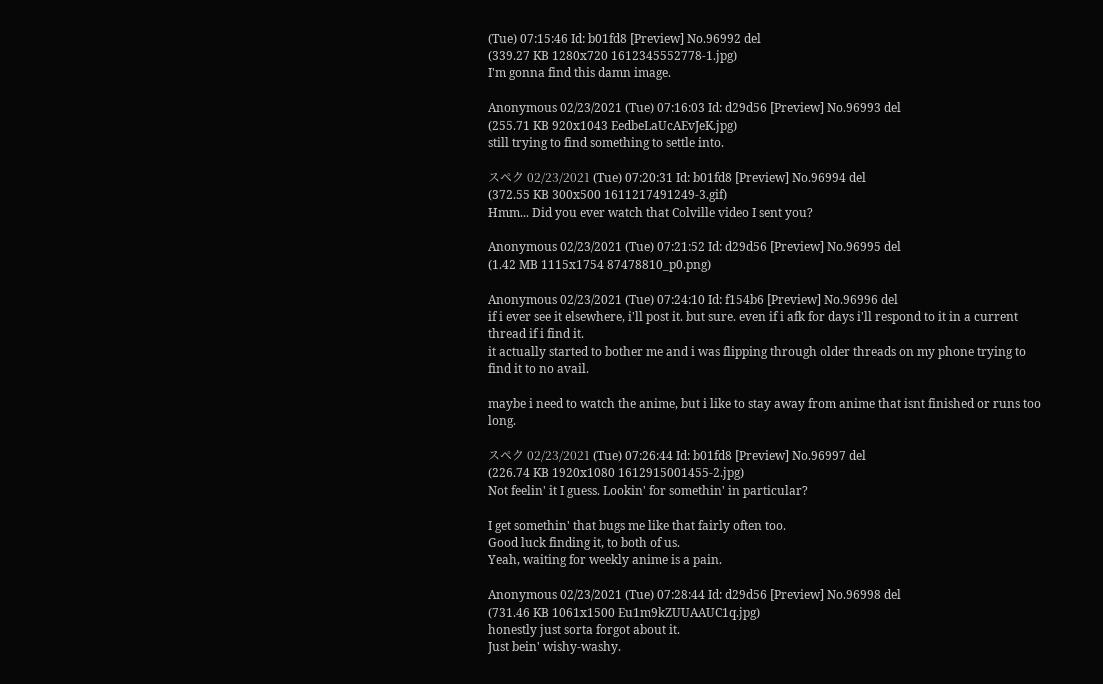(Tue) 07:15:46 Id: b01fd8 [Preview] No.96992 del
(339.27 KB 1280x720 1612345552778-1.jpg)
I'm gonna find this damn image.

Anonymous 02/23/2021 (Tue) 07:16:03 Id: d29d56 [Preview] No.96993 del
(255.71 KB 920x1043 EedbeLaUcAEvJeK.jpg)
still trying to find something to settle into.

スペク 02/23/2021 (Tue) 07:20:31 Id: b01fd8 [Preview] No.96994 del
(372.55 KB 300x500 1611217491249-3.gif)
Hmm... Did you ever watch that Colville video I sent you?

Anonymous 02/23/2021 (Tue) 07:21:52 Id: d29d56 [Preview] No.96995 del
(1.42 MB 1115x1754 87478810_p0.png)

Anonymous 02/23/2021 (Tue) 07:24:10 Id: f154b6 [Preview] No.96996 del
if i ever see it elsewhere, i'll post it. but sure. even if i afk for days i'll respond to it in a current thread if i find it.
it actually started to bother me and i was flipping through older threads on my phone trying to find it to no avail.

maybe i need to watch the anime, but i like to stay away from anime that isnt finished or runs too long.

スペク 02/23/2021 (Tue) 07:26:44 Id: b01fd8 [Preview] No.96997 del
(226.74 KB 1920x1080 1612915001455-2.jpg)
Not feelin' it I guess. Lookin' for somethin' in particular?

I get somethin' that bugs me like that fairly often too.
Good luck finding it, to both of us.
Yeah, waiting for weekly anime is a pain.

Anonymous 02/23/2021 (Tue) 07:28:44 Id: d29d56 [Preview] No.96998 del
(731.46 KB 1061x1500 Eu1m9kZUUAAUC1q.jpg)
honestly just sorta forgot about it.
Just bein' wishy-washy.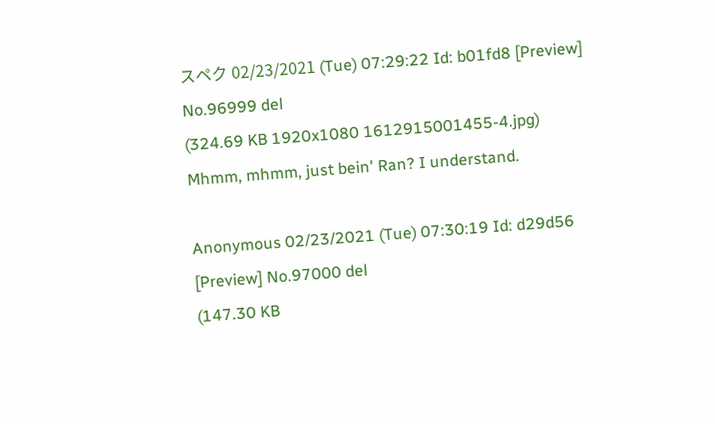スペク 02/23/2021 (Tue) 07:29:22 Id: b01fd8 [Preview] No.96999 del
(324.69 KB 1920x1080 1612915001455-4.jpg)
Mhmm, mhmm, just bein' Ran? I understand.

Anonymous 02/23/2021 (Tue) 07:30:19 Id: d29d56 [Preview] No.97000 del
(147.30 KB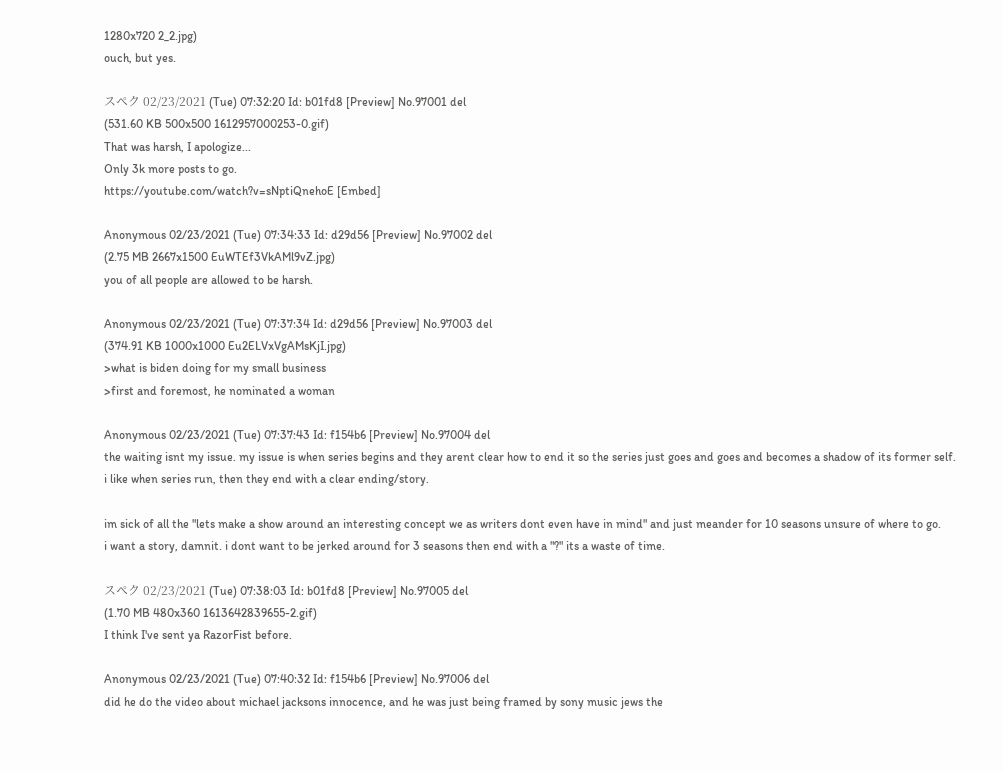1280x720 2_2.jpg)
ouch, but yes.

スペク 02/23/2021 (Tue) 07:32:20 Id: b01fd8 [Preview] No.97001 del
(531.60 KB 500x500 1612957000253-0.gif)
That was harsh, I apologize...
Only 3k more posts to go.
https://youtube.com/watch?v=sNptiQnehoE [Embed]

Anonymous 02/23/2021 (Tue) 07:34:33 Id: d29d56 [Preview] No.97002 del
(2.75 MB 2667x1500 EuWTEf3VkAMl9vZ.jpg)
you of all people are allowed to be harsh.

Anonymous 02/23/2021 (Tue) 07:37:34 Id: d29d56 [Preview] No.97003 del
(374.91 KB 1000x1000 Eu2ELVxVgAMsKjI.jpg)
>what is biden doing for my small business
>first and foremost, he nominated a woman

Anonymous 02/23/2021 (Tue) 07:37:43 Id: f154b6 [Preview] No.97004 del
the waiting isnt my issue. my issue is when series begins and they arent clear how to end it so the series just goes and goes and becomes a shadow of its former self.
i like when series run, then they end with a clear ending/story.

im sick of all the "lets make a show around an interesting concept we as writers dont even have in mind" and just meander for 10 seasons unsure of where to go.
i want a story, damnit. i dont want to be jerked around for 3 seasons then end with a "?" its a waste of time.

スペク 02/23/2021 (Tue) 07:38:03 Id: b01fd8 [Preview] No.97005 del
(1.70 MB 480x360 1613642839655-2.gif)
I think I've sent ya RazorFist before.

Anonymous 02/23/2021 (Tue) 07:40:32 Id: f154b6 [Preview] No.97006 del
did he do the video about michael jacksons innocence, and he was just being framed by sony music jews the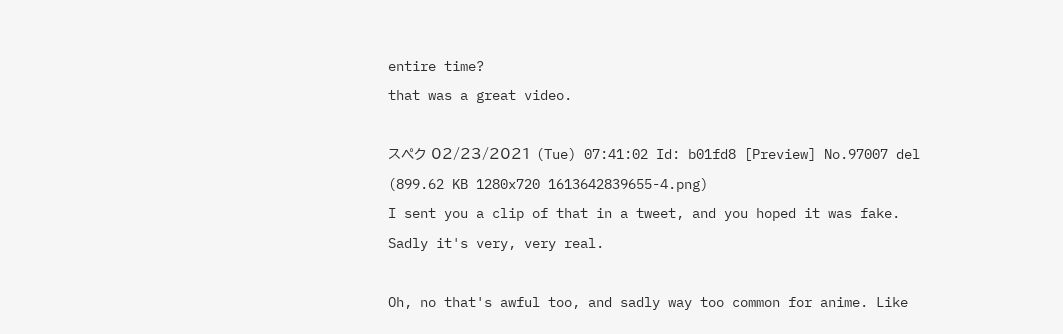entire time?
that was a great video.

スペク 02/23/2021 (Tue) 07:41:02 Id: b01fd8 [Preview] No.97007 del
(899.62 KB 1280x720 1613642839655-4.png)
I sent you a clip of that in a tweet, and you hoped it was fake.
Sadly it's very, very real.

Oh, no that's awful too, and sadly way too common for anime. Like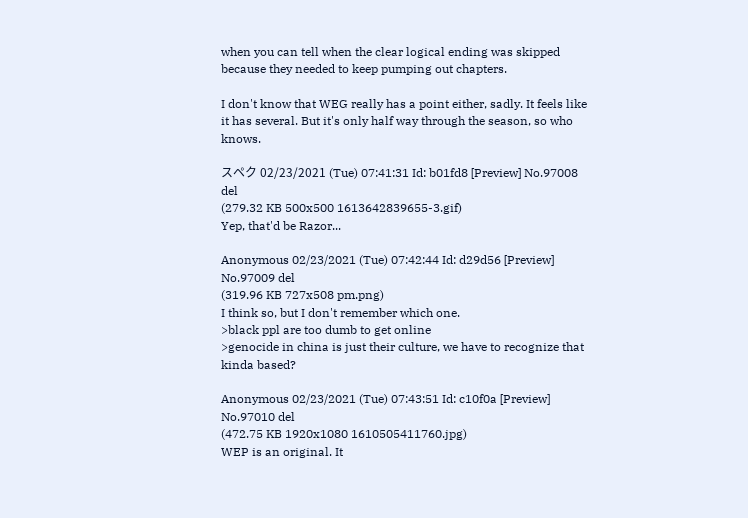when you can tell when the clear logical ending was skipped because they needed to keep pumping out chapters.

I don't know that WEG really has a point either, sadly. It feels like it has several. But it's only half way through the season, so who knows.

スペク 02/23/2021 (Tue) 07:41:31 Id: b01fd8 [Preview] No.97008 del
(279.32 KB 500x500 1613642839655-3.gif)
Yep, that'd be Razor...

Anonymous 02/23/2021 (Tue) 07:42:44 Id: d29d56 [Preview] No.97009 del
(319.96 KB 727x508 pm.png)
I think so, but I don't remember which one.
>black ppl are too dumb to get online
>genocide in china is just their culture, we have to recognize that
kinda based?

Anonymous 02/23/2021 (Tue) 07:43:51 Id: c10f0a [Preview] No.97010 del
(472.75 KB 1920x1080 1610505411760.jpg)
WEP is an original. It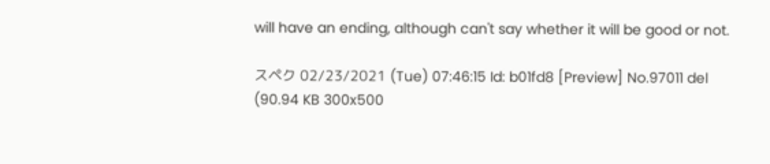will have an ending, although can't say whether it will be good or not.

スペク 02/23/2021 (Tue) 07:46:15 Id: b01fd8 [Preview] No.97011 del
(90.94 KB 300x500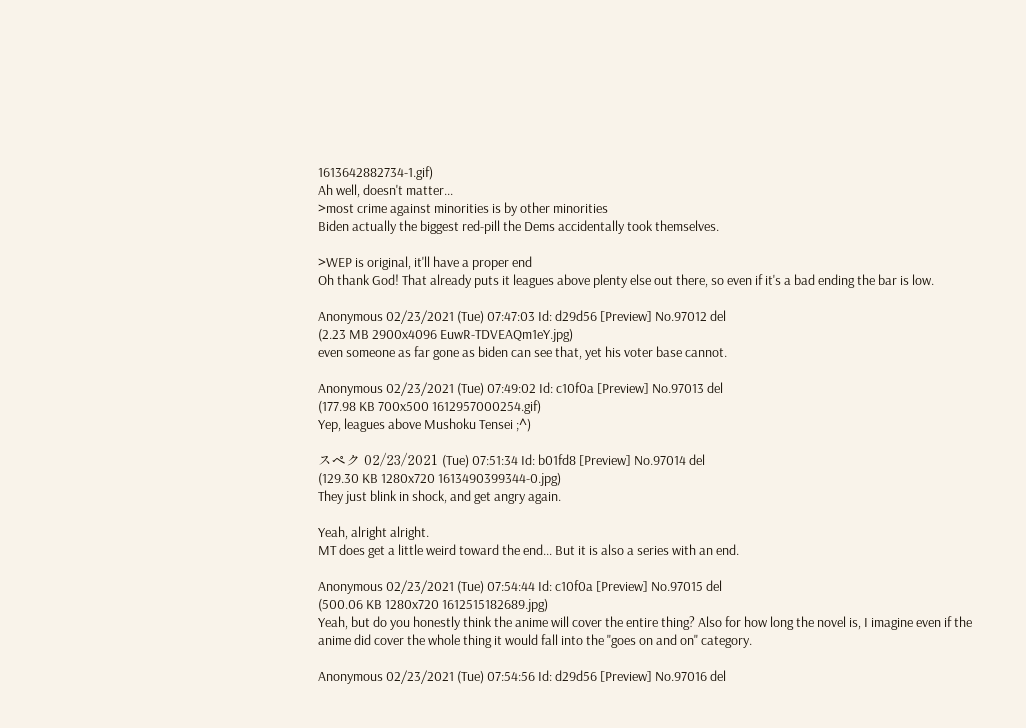1613642882734-1.gif)
Ah well, doesn't matter...
>most crime against minorities is by other minorities
Biden actually the biggest red-pill the Dems accidentally took themselves.

>WEP is original, it'll have a proper end
Oh thank God! That already puts it leagues above plenty else out there, so even if it's a bad ending the bar is low.

Anonymous 02/23/2021 (Tue) 07:47:03 Id: d29d56 [Preview] No.97012 del
(2.23 MB 2900x4096 EuwR-TDVEAQm1eY.jpg)
even someone as far gone as biden can see that, yet his voter base cannot.

Anonymous 02/23/2021 (Tue) 07:49:02 Id: c10f0a [Preview] No.97013 del
(177.98 KB 700x500 1612957000254.gif)
Yep, leagues above Mushoku Tensei ;^)

スペク 02/23/2021 (Tue) 07:51:34 Id: b01fd8 [Preview] No.97014 del
(129.30 KB 1280x720 1613490399344-0.jpg)
They just blink in shock, and get angry again.

Yeah, alright alright.
MT does get a little weird toward the end... But it is also a series with an end.

Anonymous 02/23/2021 (Tue) 07:54:44 Id: c10f0a [Preview] No.97015 del
(500.06 KB 1280x720 1612515182689.jpg)
Yeah, but do you honestly think the anime will cover the entire thing? Also for how long the novel is, I imagine even if the anime did cover the whole thing it would fall into the "goes on and on" category.

Anonymous 02/23/2021 (Tue) 07:54:56 Id: d29d56 [Preview] No.97016 del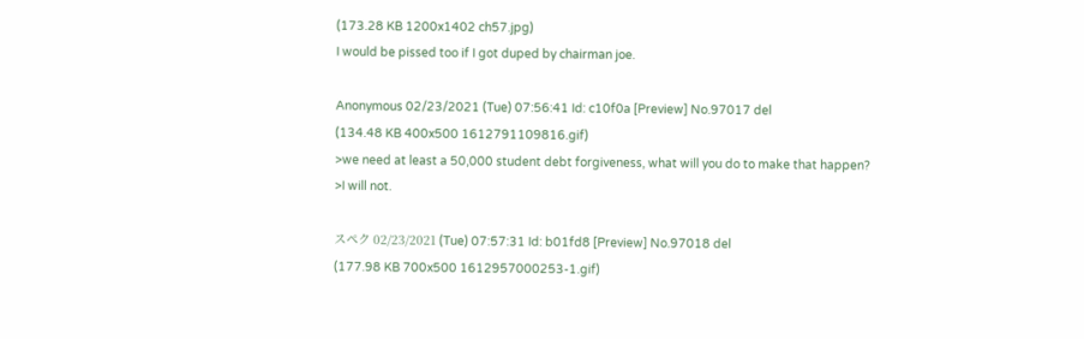(173.28 KB 1200x1402 ch57.jpg)
I would be pissed too if I got duped by chairman joe.

Anonymous 02/23/2021 (Tue) 07:56:41 Id: c10f0a [Preview] No.97017 del
(134.48 KB 400x500 1612791109816.gif)
>we need at least a 50,000 student debt forgiveness, what will you do to make that happen?
>I will not.

スペク 02/23/2021 (Tue) 07:57:31 Id: b01fd8 [Preview] No.97018 del
(177.98 KB 700x500 1612957000253-1.gif)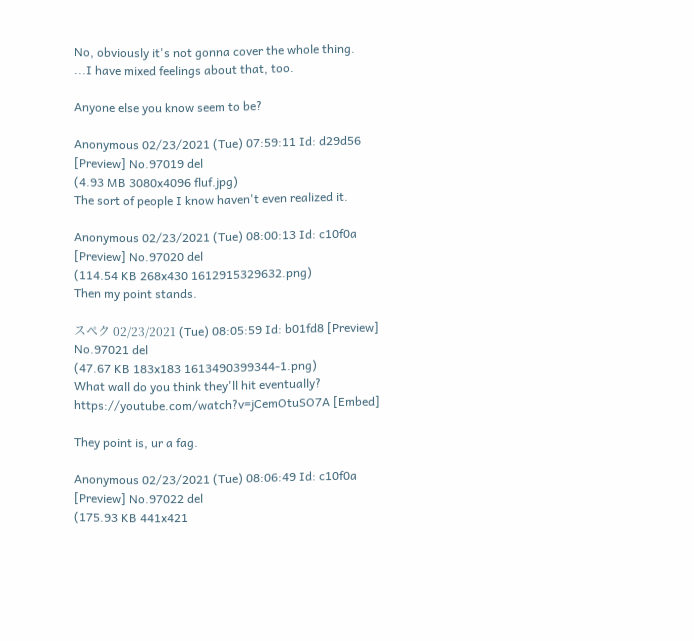No, obviously it's not gonna cover the whole thing.
...I have mixed feelings about that, too.

Anyone else you know seem to be?

Anonymous 02/23/2021 (Tue) 07:59:11 Id: d29d56 [Preview] No.97019 del
(4.93 MB 3080x4096 fluf.jpg)
The sort of people I know haven't even realized it.

Anonymous 02/23/2021 (Tue) 08:00:13 Id: c10f0a [Preview] No.97020 del
(114.54 KB 268x430 1612915329632.png)
Then my point stands.

スペク 02/23/2021 (Tue) 08:05:59 Id: b01fd8 [Preview] No.97021 del
(47.67 KB 183x183 1613490399344-1.png)
What wall do you think they'll hit eventually?
https://youtube.com/watch?v=jCemOtuSO7A [Embed]

They point is, ur a fag.

Anonymous 02/23/2021 (Tue) 08:06:49 Id: c10f0a [Preview] No.97022 del
(175.93 KB 441x421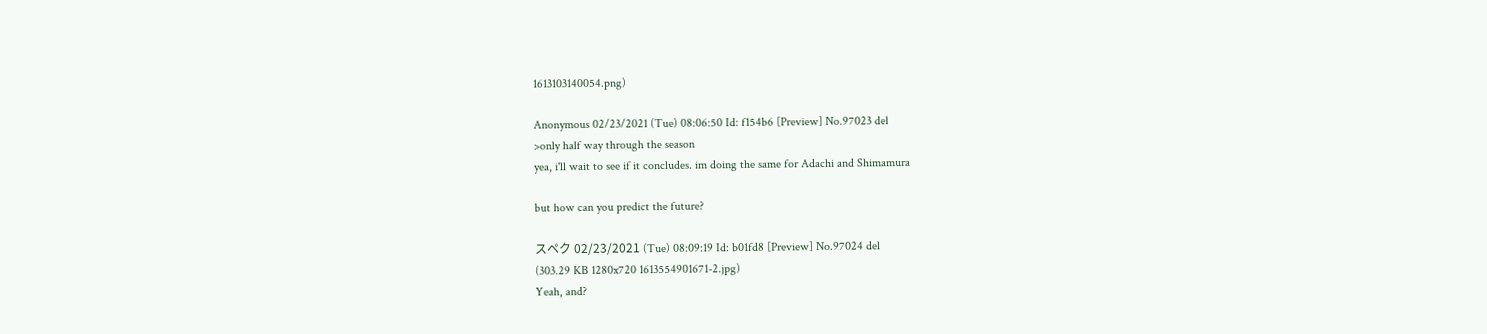1613103140054.png)

Anonymous 02/23/2021 (Tue) 08:06:50 Id: f154b6 [Preview] No.97023 del
>only half way through the season
yea, i'll wait to see if it concludes. im doing the same for Adachi and Shimamura

but how can you predict the future?

スペク 02/23/2021 (Tue) 08:09:19 Id: b01fd8 [Preview] No.97024 del
(303.29 KB 1280x720 1613554901671-2.jpg)
Yeah, and?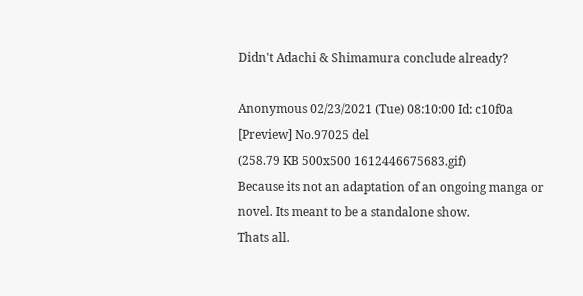Didn't Adachi & Shimamura conclude already?

Anonymous 02/23/2021 (Tue) 08:10:00 Id: c10f0a [Preview] No.97025 del
(258.79 KB 500x500 1612446675683.gif)
Because its not an adaptation of an ongoing manga or novel. Its meant to be a standalone show.
Thats all.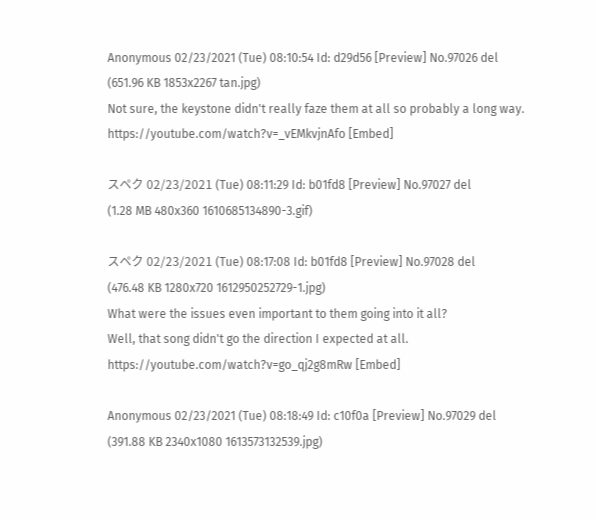Anonymous 02/23/2021 (Tue) 08:10:54 Id: d29d56 [Preview] No.97026 del
(651.96 KB 1853x2267 tan.jpg)
Not sure, the keystone didn't really faze them at all so probably a long way.
https://youtube.com/watch?v=_vEMkvjnAfo [Embed]

スペク 02/23/2021 (Tue) 08:11:29 Id: b01fd8 [Preview] No.97027 del
(1.28 MB 480x360 1610685134890-3.gif)

スペク 02/23/2021 (Tue) 08:17:08 Id: b01fd8 [Preview] No.97028 del
(476.48 KB 1280x720 1612950252729-1.jpg)
What were the issues even important to them going into it all?
Well, that song didn't go the direction I expected at all.
https://youtube.com/watch?v=go_qj2g8mRw [Embed]

Anonymous 02/23/2021 (Tue) 08:18:49 Id: c10f0a [Preview] No.97029 del
(391.88 KB 2340x1080 1613573132539.jpg)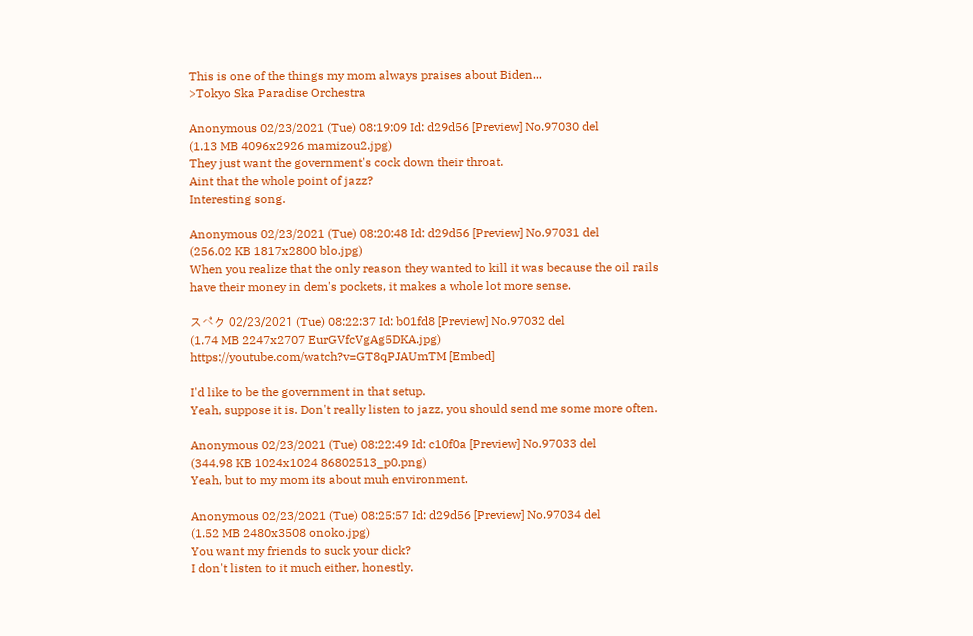This is one of the things my mom always praises about Biden...
>Tokyo Ska Paradise Orchestra

Anonymous 02/23/2021 (Tue) 08:19:09 Id: d29d56 [Preview] No.97030 del
(1.13 MB 4096x2926 mamizou2.jpg)
They just want the government's cock down their throat.
Aint that the whole point of jazz?
Interesting song.

Anonymous 02/23/2021 (Tue) 08:20:48 Id: d29d56 [Preview] No.97031 del
(256.02 KB 1817x2800 blo.jpg)
When you realize that the only reason they wanted to kill it was because the oil rails have their money in dem's pockets, it makes a whole lot more sense.

スペク 02/23/2021 (Tue) 08:22:37 Id: b01fd8 [Preview] No.97032 del
(1.74 MB 2247x2707 EurGVfcVgAg5DKA.jpg)
https://youtube.com/watch?v=GT8qPJAUmTM [Embed]

I'd like to be the government in that setup.
Yeah, suppose it is. Don't really listen to jazz, you should send me some more often.

Anonymous 02/23/2021 (Tue) 08:22:49 Id: c10f0a [Preview] No.97033 del
(344.98 KB 1024x1024 86802513_p0.png)
Yeah, but to my mom its about muh environment.

Anonymous 02/23/2021 (Tue) 08:25:57 Id: d29d56 [Preview] No.97034 del
(1.52 MB 2480x3508 onoko.jpg)
You want my friends to suck your dick?
I don't listen to it much either, honestly.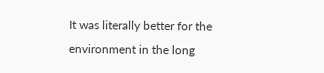It was literally better for the environment in the long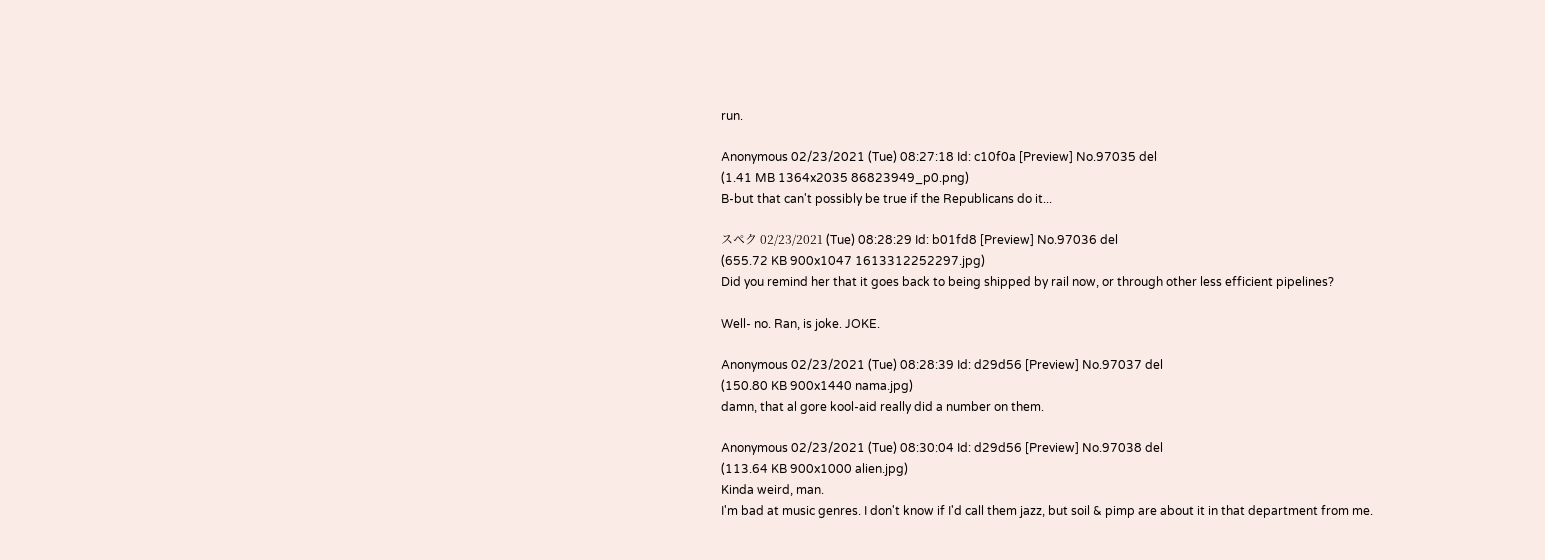run.

Anonymous 02/23/2021 (Tue) 08:27:18 Id: c10f0a [Preview] No.97035 del
(1.41 MB 1364x2035 86823949_p0.png)
B-but that can't possibly be true if the Republicans do it...

スペク 02/23/2021 (Tue) 08:28:29 Id: b01fd8 [Preview] No.97036 del
(655.72 KB 900x1047 1613312252297.jpg)
Did you remind her that it goes back to being shipped by rail now, or through other less efficient pipelines?

Well- no. Ran, is joke. JOKE.

Anonymous 02/23/2021 (Tue) 08:28:39 Id: d29d56 [Preview] No.97037 del
(150.80 KB 900x1440 nama.jpg)
damn, that al gore kool-aid really did a number on them.

Anonymous 02/23/2021 (Tue) 08:30:04 Id: d29d56 [Preview] No.97038 del
(113.64 KB 900x1000 alien.jpg)
Kinda weird, man.
I'm bad at music genres. I don't know if I'd call them jazz, but soil & pimp are about it in that department from me.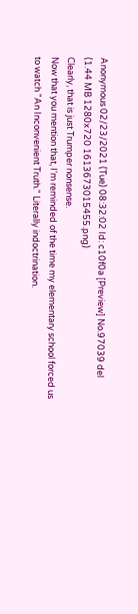Anonymous 02/23/2021 (Tue) 08:32:02 Id: c10f0a [Preview] No.97039 del
(1.44 MB 1280x720 1613673015455.png)
Clearly, that is just Trumper nonsense.
Now that you mention that, I'm reminded of the time my elementary school forced us to watch "An Inconvenient Truth." Literally indoctrination.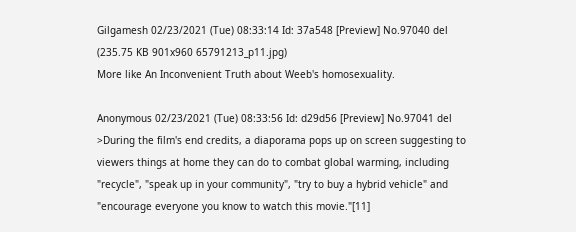Gilgamesh 02/23/2021 (Tue) 08:33:14 Id: 37a548 [Preview] No.97040 del
(235.75 KB 901x960 65791213_p11.jpg)
More like An Inconvenient Truth about Weeb's homosexuality.

Anonymous 02/23/2021 (Tue) 08:33:56 Id: d29d56 [Preview] No.97041 del
>During the film's end credits, a diaporama pops up on screen suggesting to viewers things at home they can do to combat global warming, including "recycle", "speak up in your community", "try to buy a hybrid vehicle" and "encourage everyone you know to watch this movie."[11]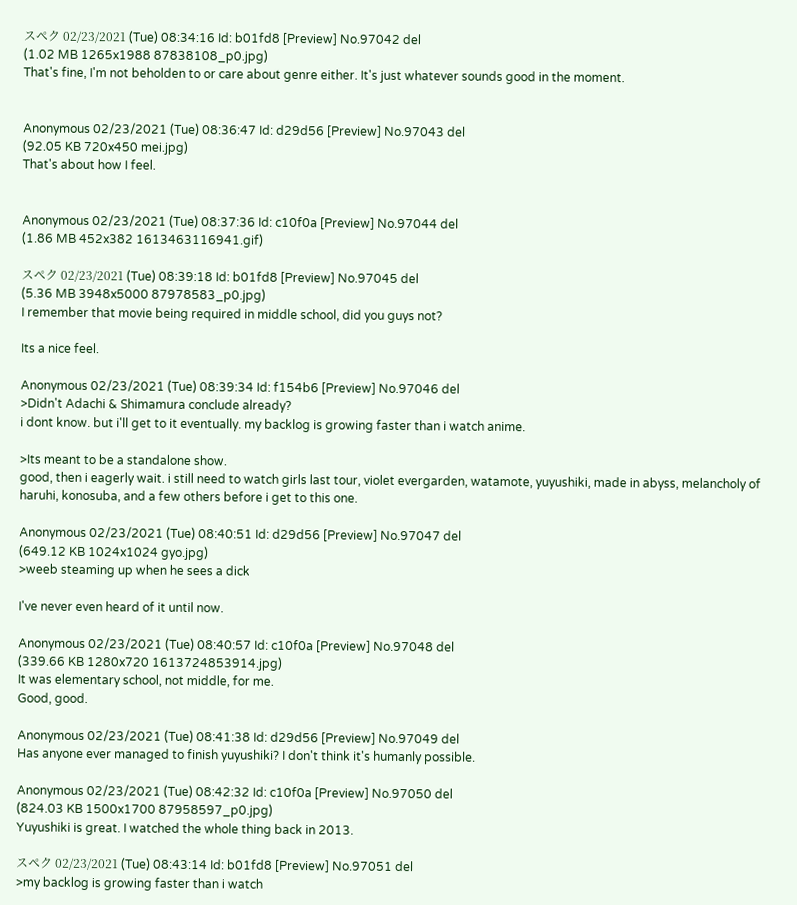スペク 02/23/2021 (Tue) 08:34:16 Id: b01fd8 [Preview] No.97042 del
(1.02 MB 1265x1988 87838108_p0.jpg)
That's fine, I'm not beholden to or care about genre either. It's just whatever sounds good in the moment.


Anonymous 02/23/2021 (Tue) 08:36:47 Id: d29d56 [Preview] No.97043 del
(92.05 KB 720x450 mei.jpg)
That's about how I feel.


Anonymous 02/23/2021 (Tue) 08:37:36 Id: c10f0a [Preview] No.97044 del
(1.86 MB 452x382 1613463116941.gif)

スペク 02/23/2021 (Tue) 08:39:18 Id: b01fd8 [Preview] No.97045 del
(5.36 MB 3948x5000 87978583_p0.jpg)
I remember that movie being required in middle school, did you guys not?

Its a nice feel.

Anonymous 02/23/2021 (Tue) 08:39:34 Id: f154b6 [Preview] No.97046 del
>Didn't Adachi & Shimamura conclude already?
i dont know. but i'll get to it eventually. my backlog is growing faster than i watch anime.

>Its meant to be a standalone show.
good, then i eagerly wait. i still need to watch girls last tour, violet evergarden, watamote, yuyushiki, made in abyss, melancholy of haruhi, konosuba, and a few others before i get to this one.

Anonymous 02/23/2021 (Tue) 08:40:51 Id: d29d56 [Preview] No.97047 del
(649.12 KB 1024x1024 gyo.jpg)
>weeb steaming up when he sees a dick

I've never even heard of it until now.

Anonymous 02/23/2021 (Tue) 08:40:57 Id: c10f0a [Preview] No.97048 del
(339.66 KB 1280x720 1613724853914.jpg)
It was elementary school, not middle, for me.
Good, good.

Anonymous 02/23/2021 (Tue) 08:41:38 Id: d29d56 [Preview] No.97049 del
Has anyone ever managed to finish yuyushiki? I don't think it's humanly possible.

Anonymous 02/23/2021 (Tue) 08:42:32 Id: c10f0a [Preview] No.97050 del
(824.03 KB 1500x1700 87958597_p0.jpg)
Yuyushiki is great. I watched the whole thing back in 2013.

スペク 02/23/2021 (Tue) 08:43:14 Id: b01fd8 [Preview] No.97051 del
>my backlog is growing faster than i watch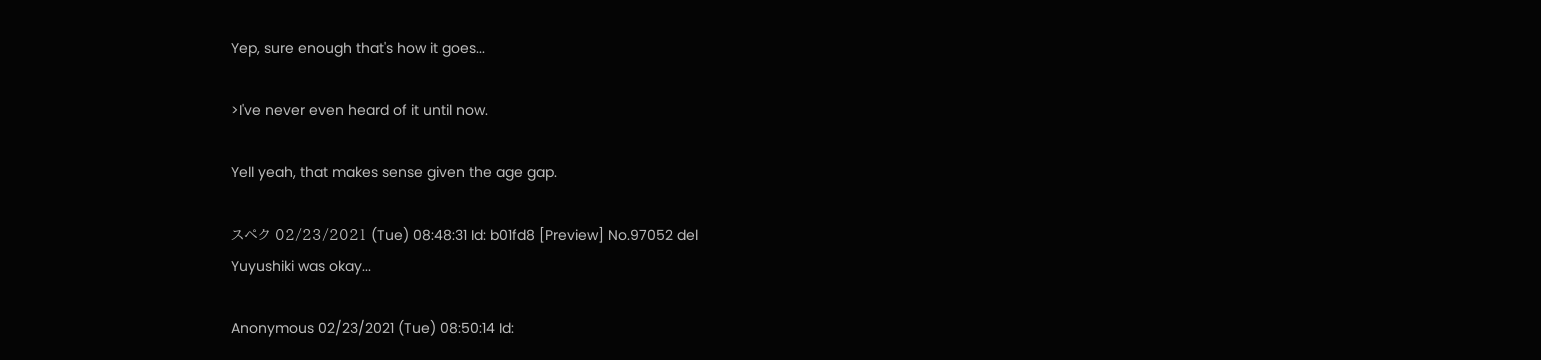Yep, sure enough that's how it goes...

>I've never even heard of it until now.

Yell yeah, that makes sense given the age gap.

スペク 02/23/2021 (Tue) 08:48:31 Id: b01fd8 [Preview] No.97052 del
Yuyushiki was okay...

Anonymous 02/23/2021 (Tue) 08:50:14 Id: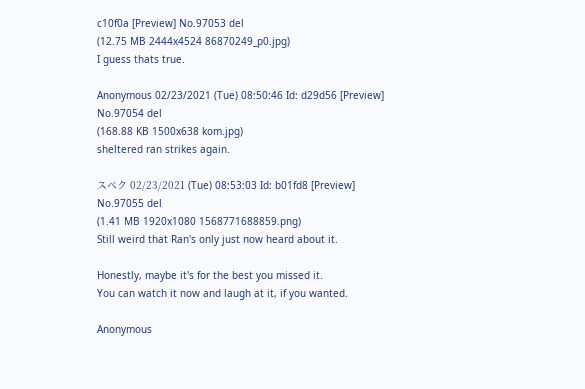c10f0a [Preview] No.97053 del
(12.75 MB 2444x4524 86870249_p0.jpg)
I guess thats true.

Anonymous 02/23/2021 (Tue) 08:50:46 Id: d29d56 [Preview] No.97054 del
(168.88 KB 1500x638 kom.jpg)
sheltered ran strikes again.

スペク 02/23/2021 (Tue) 08:53:03 Id: b01fd8 [Preview] No.97055 del
(1.41 MB 1920x1080 1568771688859.png)
Still weird that Ran's only just now heard about it.

Honestly, maybe it's for the best you missed it.
You can watch it now and laugh at it, if you wanted.

Anonymous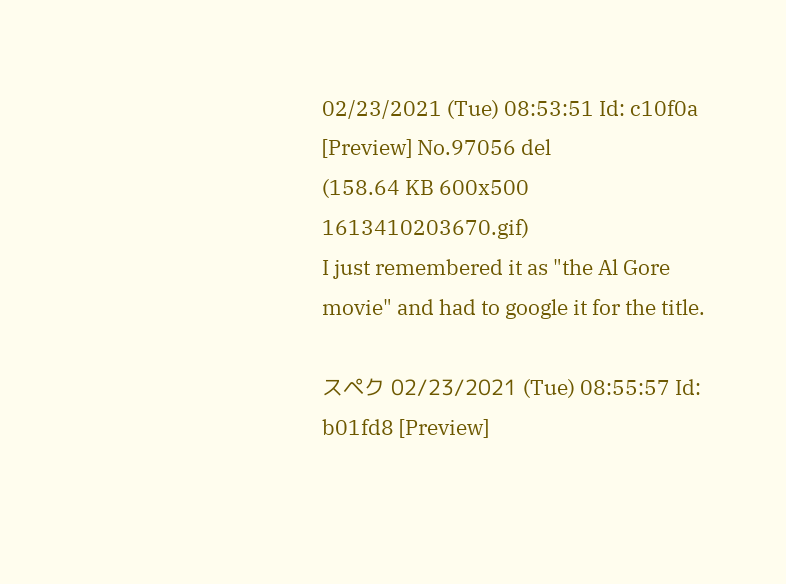02/23/2021 (Tue) 08:53:51 Id: c10f0a [Preview] No.97056 del
(158.64 KB 600x500 1613410203670.gif)
I just remembered it as "the Al Gore movie" and had to google it for the title.

スペク 02/23/2021 (Tue) 08:55:57 Id: b01fd8 [Preview]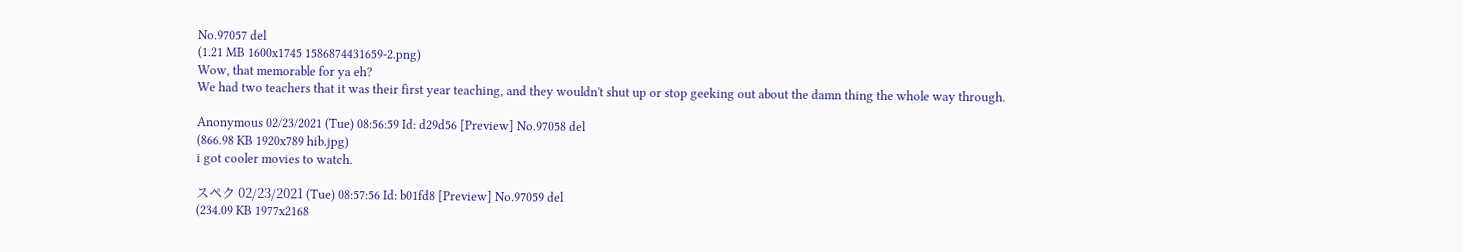No.97057 del
(1.21 MB 1600x1745 1586874431659-2.png)
Wow, that memorable for ya eh?
We had two teachers that it was their first year teaching, and they wouldn't shut up or stop geeking out about the damn thing the whole way through.

Anonymous 02/23/2021 (Tue) 08:56:59 Id: d29d56 [Preview] No.97058 del
(866.98 KB 1920x789 hib.jpg)
i got cooler movies to watch.

スペク 02/23/2021 (Tue) 08:57:56 Id: b01fd8 [Preview] No.97059 del
(234.09 KB 1977x2168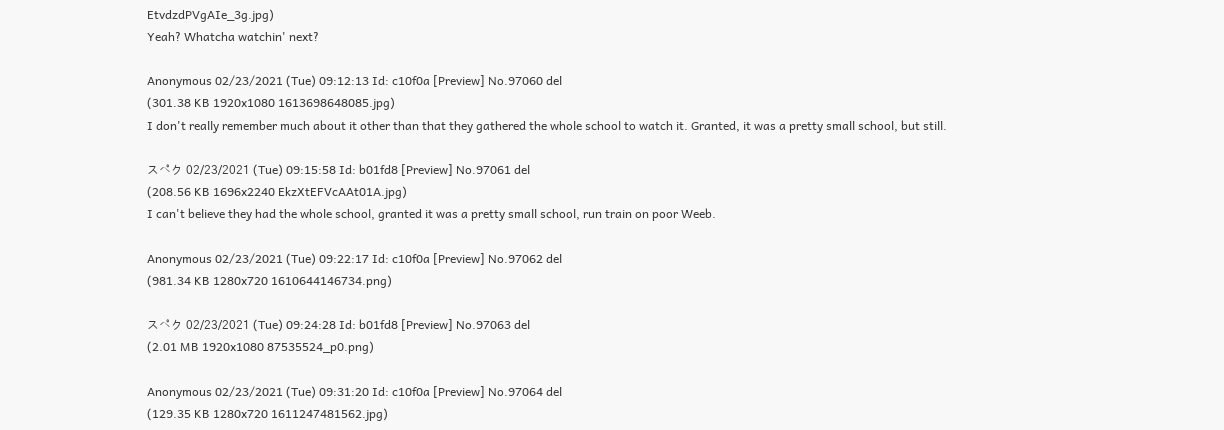EtvdzdPVgAIe_3g.jpg)
Yeah? Whatcha watchin' next?

Anonymous 02/23/2021 (Tue) 09:12:13 Id: c10f0a [Preview] No.97060 del
(301.38 KB 1920x1080 1613698648085.jpg)
I don't really remember much about it other than that they gathered the whole school to watch it. Granted, it was a pretty small school, but still.

スペク 02/23/2021 (Tue) 09:15:58 Id: b01fd8 [Preview] No.97061 del
(208.56 KB 1696x2240 EkzXtEFVcAAt01A.jpg)
I can't believe they had the whole school, granted it was a pretty small school, run train on poor Weeb.

Anonymous 02/23/2021 (Tue) 09:22:17 Id: c10f0a [Preview] No.97062 del
(981.34 KB 1280x720 1610644146734.png)

スペク 02/23/2021 (Tue) 09:24:28 Id: b01fd8 [Preview] No.97063 del
(2.01 MB 1920x1080 87535524_p0.png)

Anonymous 02/23/2021 (Tue) 09:31:20 Id: c10f0a [Preview] No.97064 del
(129.35 KB 1280x720 1611247481562.jpg)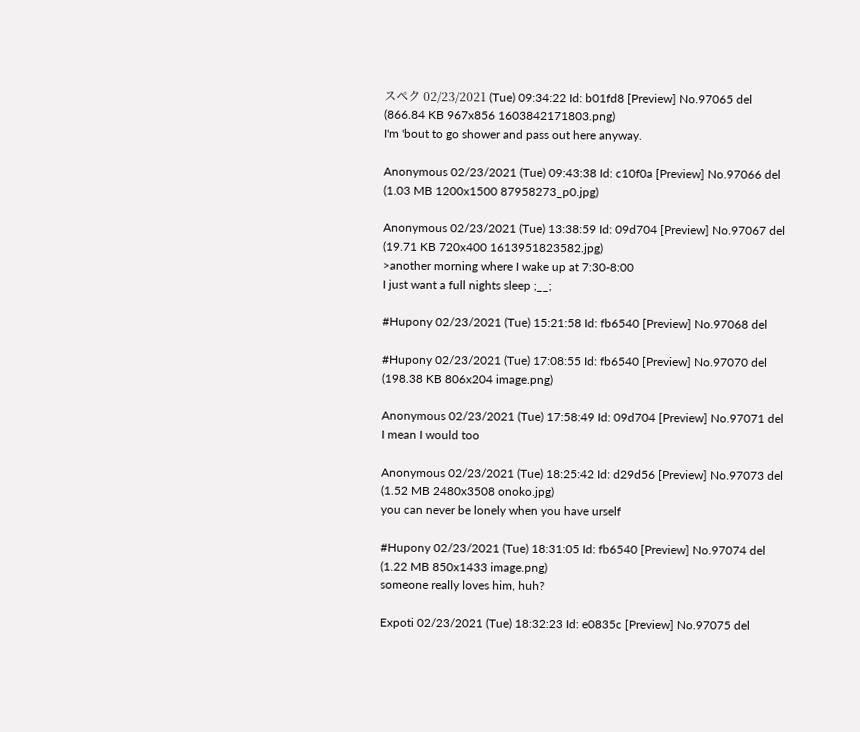スペク 02/23/2021 (Tue) 09:34:22 Id: b01fd8 [Preview] No.97065 del
(866.84 KB 967x856 1603842171803.png)
I'm 'bout to go shower and pass out here anyway.

Anonymous 02/23/2021 (Tue) 09:43:38 Id: c10f0a [Preview] No.97066 del
(1.03 MB 1200x1500 87958273_p0.jpg)

Anonymous 02/23/2021 (Tue) 13:38:59 Id: 09d704 [Preview] No.97067 del
(19.71 KB 720x400 1613951823582.jpg)
>another morning where I wake up at 7:30-8:00
I just want a full nights sleep ;__;

#Hupony 02/23/2021 (Tue) 15:21:58 Id: fb6540 [Preview] No.97068 del

#Hupony 02/23/2021 (Tue) 17:08:55 Id: fb6540 [Preview] No.97070 del
(198.38 KB 806x204 image.png)

Anonymous 02/23/2021 (Tue) 17:58:49 Id: 09d704 [Preview] No.97071 del
I mean I would too

Anonymous 02/23/2021 (Tue) 18:25:42 Id: d29d56 [Preview] No.97073 del
(1.52 MB 2480x3508 onoko.jpg)
you can never be lonely when you have urself

#Hupony 02/23/2021 (Tue) 18:31:05 Id: fb6540 [Preview] No.97074 del
(1.22 MB 850x1433 image.png)
someone really loves him, huh?

Expoti 02/23/2021 (Tue) 18:32:23 Id: e0835c [Preview] No.97075 del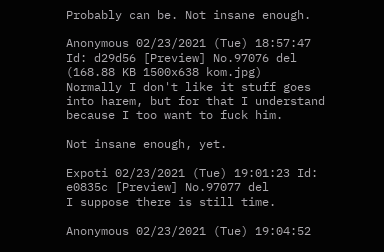Probably can be. Not insane enough.

Anonymous 02/23/2021 (Tue) 18:57:47 Id: d29d56 [Preview] No.97076 del
(168.88 KB 1500x638 kom.jpg)
Normally I don't like it stuff goes into harem, but for that I understand because I too want to fuck him.

Not insane enough, yet.

Expoti 02/23/2021 (Tue) 19:01:23 Id: e0835c [Preview] No.97077 del
I suppose there is still time.

Anonymous 02/23/2021 (Tue) 19:04:52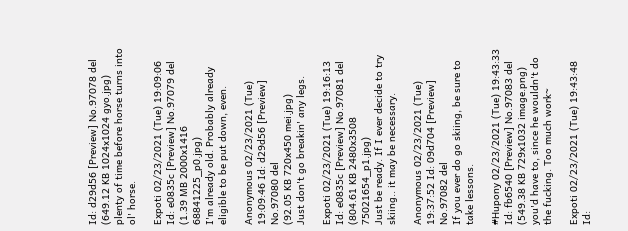Id: d29d56 [Preview] No.97078 del
(649.12 KB 1024x1024 gyo.jpg)
plenty of time before horse turns into ol' horse.

Expoti 02/23/2021 (Tue) 19:09:06 Id: e0835c [Preview] No.97079 del
(1.39 MB 2000x1416 68841225_p0.jpg)
I'm already old. Probably already eligible to be put down, even.

Anonymous 02/23/2021 (Tue) 19:09:46 Id: d29d56 [Preview] No.97080 del
(92.05 KB 720x450 mei.jpg)
Just don't go breakin' any legs.

Expoti 02/23/2021 (Tue) 19:16:13 Id: e0835c [Preview] No.97081 del
(804.61 KB 2480x3508 75021654_p1.jpg)
Just be ready. If I ever decide to try skiing.. it may be necessary.

Anonymous 02/23/2021 (Tue) 19:37:52 Id: 09d704 [Preview] No.97082 del
If you ever do go skiing, be sure to take lessons.

#Hupony 02/23/2021 (Tue) 19:43:33 Id: fb6540 [Preview] No.97083 del
(549.38 KB 729x1032 image.png)
you'd have to, since he wouldn't do the fucking. Too much work~

Expoti 02/23/2021 (Tue) 19:43:48 Id: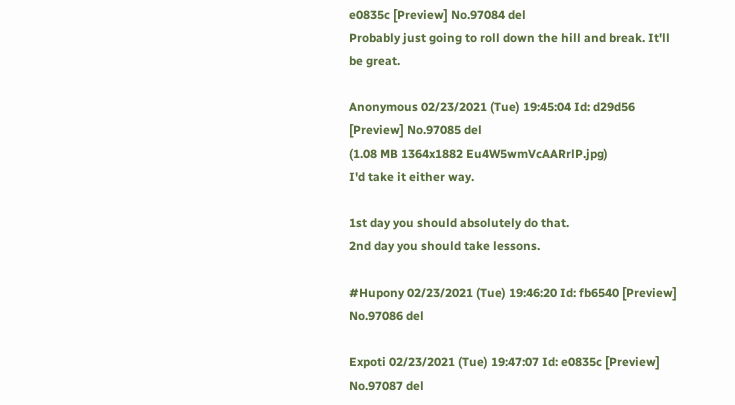e0835c [Preview] No.97084 del
Probably just going to roll down the hill and break. It'll be great.

Anonymous 02/23/2021 (Tue) 19:45:04 Id: d29d56 [Preview] No.97085 del
(1.08 MB 1364x1882 Eu4W5wmVcAARrlP.jpg)
I'd take it either way.

1st day you should absolutely do that.
2nd day you should take lessons.

#Hupony 02/23/2021 (Tue) 19:46:20 Id: fb6540 [Preview] No.97086 del

Expoti 02/23/2021 (Tue) 19:47:07 Id: e0835c [Preview] No.97087 del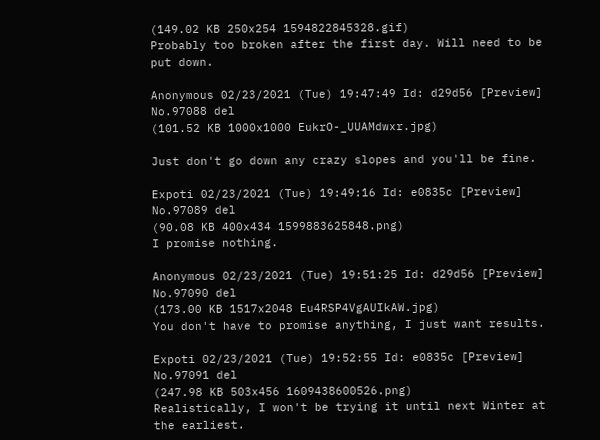(149.02 KB 250x254 1594822845328.gif)
Probably too broken after the first day. Will need to be put down.

Anonymous 02/23/2021 (Tue) 19:47:49 Id: d29d56 [Preview] No.97088 del
(101.52 KB 1000x1000 EukrO-_UUAMdwxr.jpg)

Just don't go down any crazy slopes and you'll be fine.

Expoti 02/23/2021 (Tue) 19:49:16 Id: e0835c [Preview] No.97089 del
(90.08 KB 400x434 1599883625848.png)
I promise nothing.

Anonymous 02/23/2021 (Tue) 19:51:25 Id: d29d56 [Preview] No.97090 del
(173.00 KB 1517x2048 Eu4RSP4VgAUIkAW.jpg)
You don't have to promise anything, I just want results.

Expoti 02/23/2021 (Tue) 19:52:55 Id: e0835c [Preview] No.97091 del
(247.98 KB 503x456 1609438600526.png)
Realistically, I won't be trying it until next Winter at the earliest.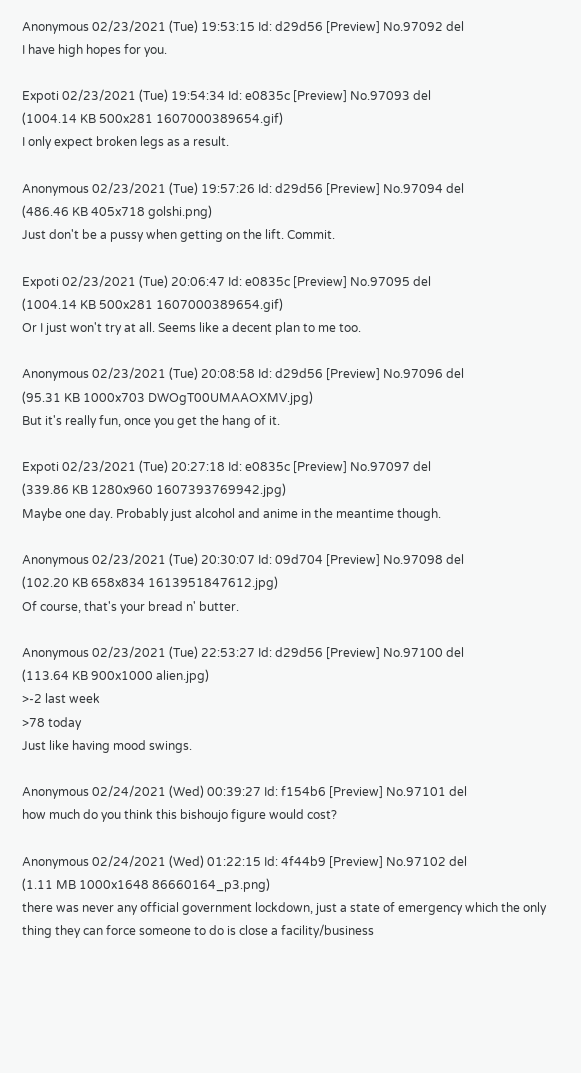Anonymous 02/23/2021 (Tue) 19:53:15 Id: d29d56 [Preview] No.97092 del
I have high hopes for you.

Expoti 02/23/2021 (Tue) 19:54:34 Id: e0835c [Preview] No.97093 del
(1004.14 KB 500x281 1607000389654.gif)
I only expect broken legs as a result.

Anonymous 02/23/2021 (Tue) 19:57:26 Id: d29d56 [Preview] No.97094 del
(486.46 KB 405x718 golshi.png)
Just don't be a pussy when getting on the lift. Commit.

Expoti 02/23/2021 (Tue) 20:06:47 Id: e0835c [Preview] No.97095 del
(1004.14 KB 500x281 1607000389654.gif)
Or I just won't try at all. Seems like a decent plan to me too.

Anonymous 02/23/2021 (Tue) 20:08:58 Id: d29d56 [Preview] No.97096 del
(95.31 KB 1000x703 DWOgT00UMAAOXMV.jpg)
But it's really fun, once you get the hang of it.

Expoti 02/23/2021 (Tue) 20:27:18 Id: e0835c [Preview] No.97097 del
(339.86 KB 1280x960 1607393769942.jpg)
Maybe one day. Probably just alcohol and anime in the meantime though.

Anonymous 02/23/2021 (Tue) 20:30:07 Id: 09d704 [Preview] No.97098 del
(102.20 KB 658x834 1613951847612.jpg)
Of course, that's your bread n' butter.

Anonymous 02/23/2021 (Tue) 22:53:27 Id: d29d56 [Preview] No.97100 del
(113.64 KB 900x1000 alien.jpg)
>-2 last week
>78 today
Just like having mood swings.

Anonymous 02/24/2021 (Wed) 00:39:27 Id: f154b6 [Preview] No.97101 del
how much do you think this bishoujo figure would cost?

Anonymous 02/24/2021 (Wed) 01:22:15 Id: 4f44b9 [Preview] No.97102 del
(1.11 MB 1000x1648 86660164_p3.png)
there was never any official government lockdown, just a state of emergency which the only thing they can force someone to do is close a facility/business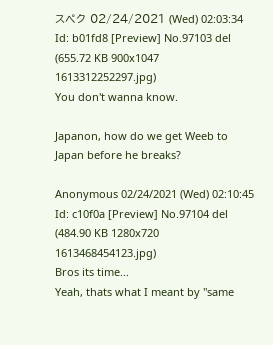スペク 02/24/2021 (Wed) 02:03:34 Id: b01fd8 [Preview] No.97103 del
(655.72 KB 900x1047 1613312252297.jpg)
You don't wanna know.

Japanon, how do we get Weeb to Japan before he breaks?

Anonymous 02/24/2021 (Wed) 02:10:45 Id: c10f0a [Preview] No.97104 del
(484.90 KB 1280x720 1613468454123.jpg)
Bros its time...
Yeah, thats what I meant by "same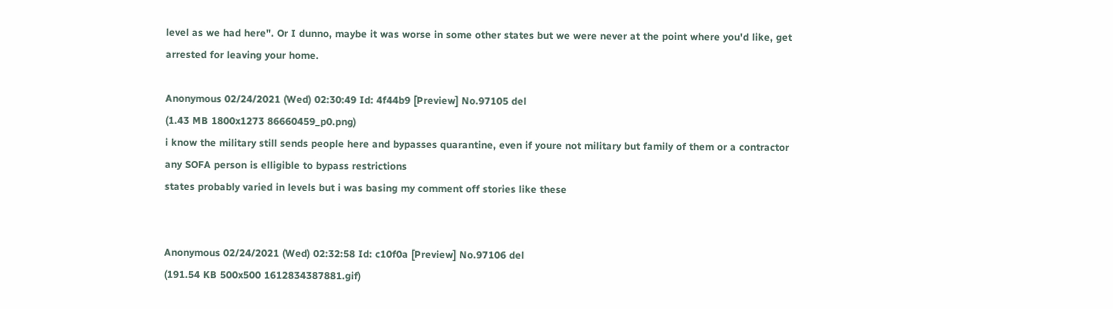level as we had here". Or I dunno, maybe it was worse in some other states but we were never at the point where you'd like, get arrested for leaving your home.

Anonymous 02/24/2021 (Wed) 02:30:49 Id: 4f44b9 [Preview] No.97105 del
(1.43 MB 1800x1273 86660459_p0.png)
i know the military still sends people here and bypasses quarantine, even if youre not military but family of them or a contractor
any SOFA person is elligible to bypass restrictions
states probably varied in levels but i was basing my comment off stories like these


Anonymous 02/24/2021 (Wed) 02:32:58 Id: c10f0a [Preview] No.97106 del
(191.54 KB 500x500 1612834387881.gif)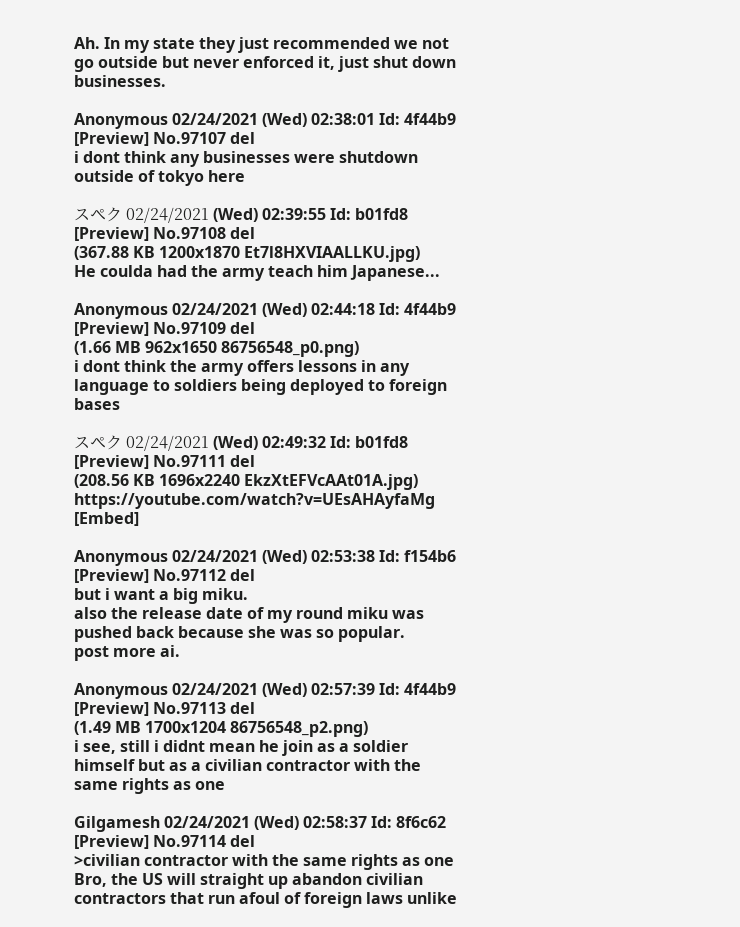Ah. In my state they just recommended we not go outside but never enforced it, just shut down businesses.

Anonymous 02/24/2021 (Wed) 02:38:01 Id: 4f44b9 [Preview] No.97107 del
i dont think any businesses were shutdown outside of tokyo here

スペク 02/24/2021 (Wed) 02:39:55 Id: b01fd8 [Preview] No.97108 del
(367.88 KB 1200x1870 Et7l8HXVIAALLKU.jpg)
He coulda had the army teach him Japanese...

Anonymous 02/24/2021 (Wed) 02:44:18 Id: 4f44b9 [Preview] No.97109 del
(1.66 MB 962x1650 86756548_p0.png)
i dont think the army offers lessons in any language to soldiers being deployed to foreign bases

スペク 02/24/2021 (Wed) 02:49:32 Id: b01fd8 [Preview] No.97111 del
(208.56 KB 1696x2240 EkzXtEFVcAAt01A.jpg)
https://youtube.com/watch?v=UEsAHAyfaMg [Embed]

Anonymous 02/24/2021 (Wed) 02:53:38 Id: f154b6 [Preview] No.97112 del
but i want a big miku.
also the release date of my round miku was pushed back because she was so popular.
post more ai.

Anonymous 02/24/2021 (Wed) 02:57:39 Id: 4f44b9 [Preview] No.97113 del
(1.49 MB 1700x1204 86756548_p2.png)
i see, still i didnt mean he join as a soldier himself but as a civilian contractor with the same rights as one

Gilgamesh 02/24/2021 (Wed) 02:58:37 Id: 8f6c62 [Preview] No.97114 del
>civilian contractor with the same rights as one
Bro, the US will straight up abandon civilian contractors that run afoul of foreign laws unlike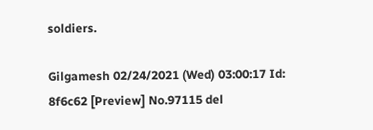soldiers.

Gilgamesh 02/24/2021 (Wed) 03:00:17 Id: 8f6c62 [Preview] No.97115 del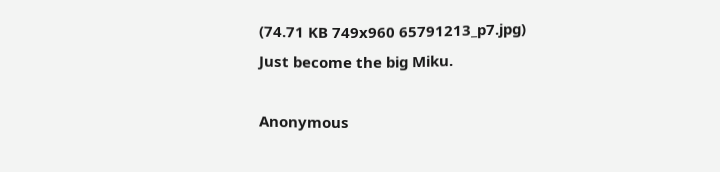(74.71 KB 749x960 65791213_p7.jpg)
Just become the big Miku.

Anonymous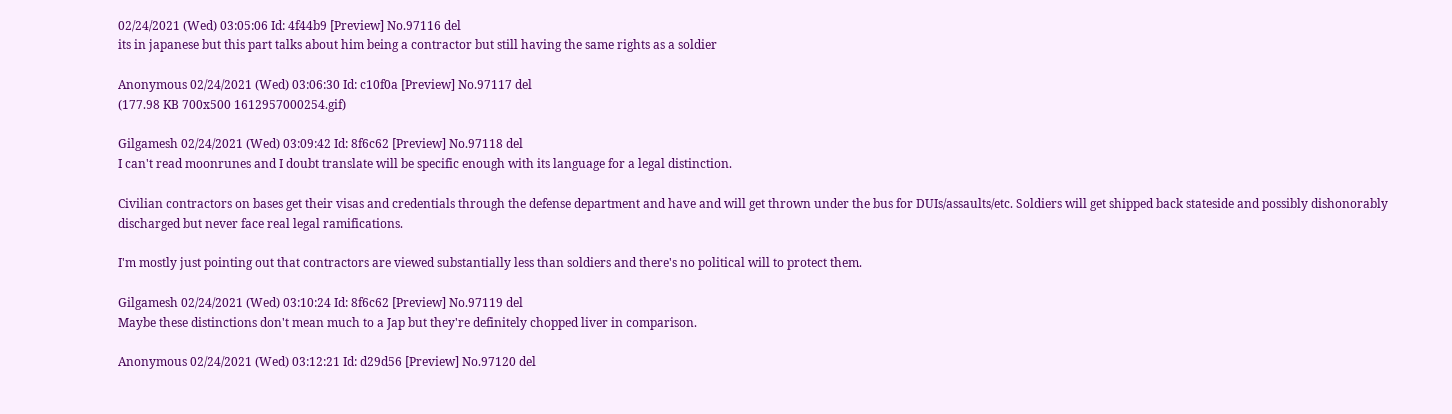02/24/2021 (Wed) 03:05:06 Id: 4f44b9 [Preview] No.97116 del
its in japanese but this part talks about him being a contractor but still having the same rights as a soldier

Anonymous 02/24/2021 (Wed) 03:06:30 Id: c10f0a [Preview] No.97117 del
(177.98 KB 700x500 1612957000254.gif)

Gilgamesh 02/24/2021 (Wed) 03:09:42 Id: 8f6c62 [Preview] No.97118 del
I can't read moonrunes and I doubt translate will be specific enough with its language for a legal distinction.

Civilian contractors on bases get their visas and credentials through the defense department and have and will get thrown under the bus for DUIs/assaults/etc. Soldiers will get shipped back stateside and possibly dishonorably discharged but never face real legal ramifications.

I'm mostly just pointing out that contractors are viewed substantially less than soldiers and there's no political will to protect them.

Gilgamesh 02/24/2021 (Wed) 03:10:24 Id: 8f6c62 [Preview] No.97119 del
Maybe these distinctions don't mean much to a Jap but they're definitely chopped liver in comparison.

Anonymous 02/24/2021 (Wed) 03:12:21 Id: d29d56 [Preview] No.97120 del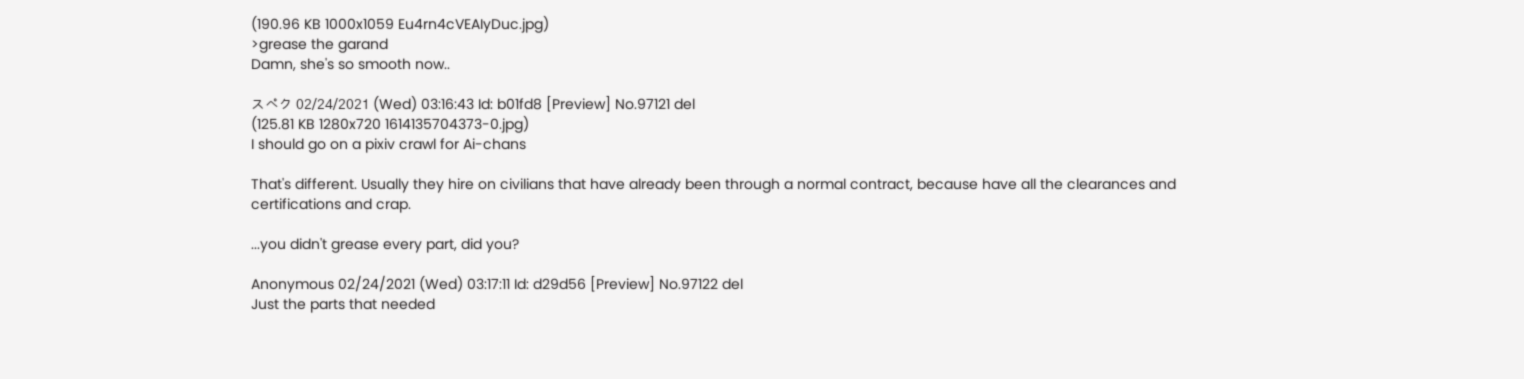(190.96 KB 1000x1059 Eu4rn4cVEAIyDuc.jpg)
>grease the garand
Damn, she's so smooth now..

スペク 02/24/2021 (Wed) 03:16:43 Id: b01fd8 [Preview] No.97121 del
(125.81 KB 1280x720 1614135704373-0.jpg)
I should go on a pixiv crawl for Ai-chans

That's different. Usually they hire on civilians that have already been through a normal contract, because have all the clearances and certifications and crap.

...you didn't grease every part, did you?

Anonymous 02/24/2021 (Wed) 03:17:11 Id: d29d56 [Preview] No.97122 del
Just the parts that needed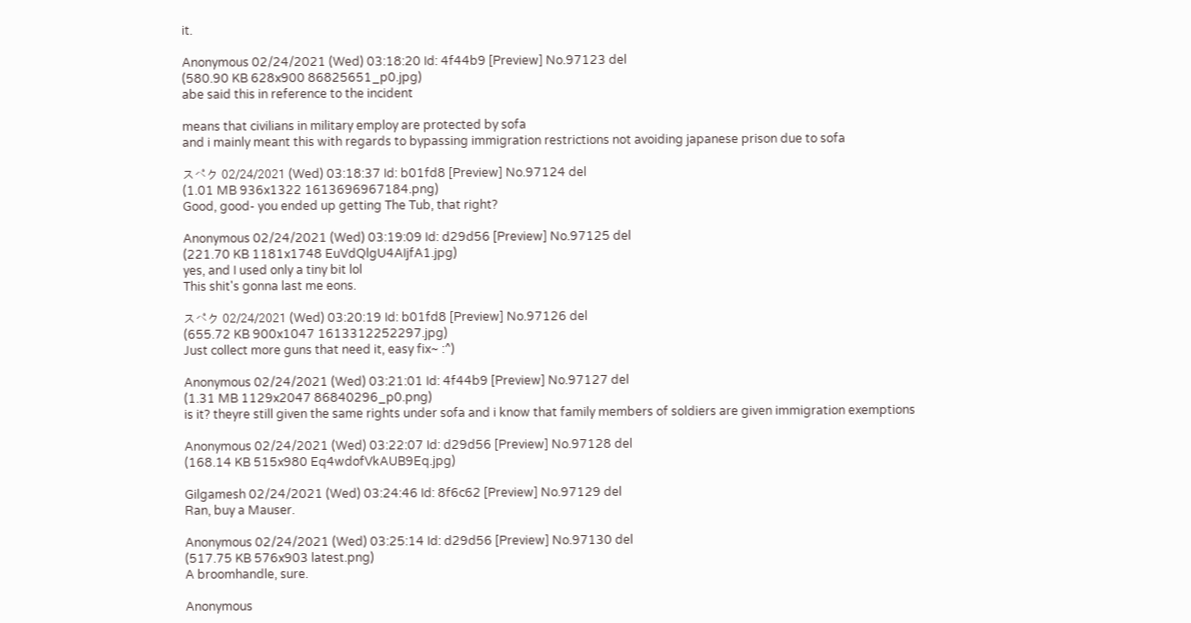it.

Anonymous 02/24/2021 (Wed) 03:18:20 Id: 4f44b9 [Preview] No.97123 del
(580.90 KB 628x900 86825651_p0.jpg)
abe said this in reference to the incident

means that civilians in military employ are protected by sofa
and i mainly meant this with regards to bypassing immigration restrictions not avoiding japanese prison due to sofa

スペク 02/24/2021 (Wed) 03:18:37 Id: b01fd8 [Preview] No.97124 del
(1.01 MB 936x1322 1613696967184.png)
Good, good- you ended up getting The Tub, that right?

Anonymous 02/24/2021 (Wed) 03:19:09 Id: d29d56 [Preview] No.97125 del
(221.70 KB 1181x1748 EuVdQlgU4AIjfA1.jpg)
yes, and I used only a tiny bit lol
This shit's gonna last me eons.

スペク 02/24/2021 (Wed) 03:20:19 Id: b01fd8 [Preview] No.97126 del
(655.72 KB 900x1047 1613312252297.jpg)
Just collect more guns that need it, easy fix~ :^)

Anonymous 02/24/2021 (Wed) 03:21:01 Id: 4f44b9 [Preview] No.97127 del
(1.31 MB 1129x2047 86840296_p0.png)
is it? theyre still given the same rights under sofa and i know that family members of soldiers are given immigration exemptions

Anonymous 02/24/2021 (Wed) 03:22:07 Id: d29d56 [Preview] No.97128 del
(168.14 KB 515x980 Eq4wdofVkAUB9Eq.jpg)

Gilgamesh 02/24/2021 (Wed) 03:24:46 Id: 8f6c62 [Preview] No.97129 del
Ran, buy a Mauser.

Anonymous 02/24/2021 (Wed) 03:25:14 Id: d29d56 [Preview] No.97130 del
(517.75 KB 576x903 latest.png)
A broomhandle, sure.

Anonymous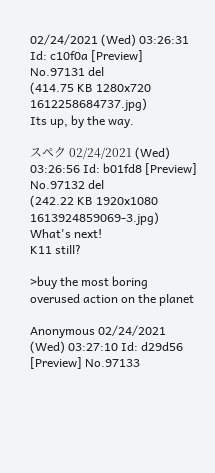02/24/2021 (Wed) 03:26:31 Id: c10f0a [Preview] No.97131 del
(414.75 KB 1280x720 1612258684737.jpg)
Its up, by the way.

スペク 02/24/2021 (Wed) 03:26:56 Id: b01fd8 [Preview] No.97132 del
(242.22 KB 1920x1080 1613924859069-3.jpg)
What's next!
K11 still?

>buy the most boring overused action on the planet

Anonymous 02/24/2021 (Wed) 03:27:10 Id: d29d56 [Preview] No.97133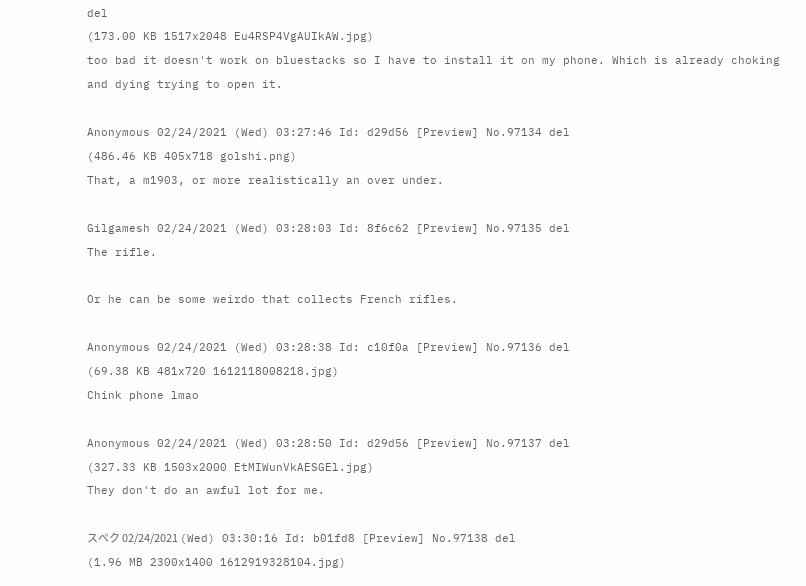del
(173.00 KB 1517x2048 Eu4RSP4VgAUIkAW.jpg)
too bad it doesn't work on bluestacks so I have to install it on my phone. Which is already choking and dying trying to open it.

Anonymous 02/24/2021 (Wed) 03:27:46 Id: d29d56 [Preview] No.97134 del
(486.46 KB 405x718 golshi.png)
That, a m1903, or more realistically an over under.

Gilgamesh 02/24/2021 (Wed) 03:28:03 Id: 8f6c62 [Preview] No.97135 del
The rifle.

Or he can be some weirdo that collects French rifles.

Anonymous 02/24/2021 (Wed) 03:28:38 Id: c10f0a [Preview] No.97136 del
(69.38 KB 481x720 1612118008218.jpg)
Chink phone lmao

Anonymous 02/24/2021 (Wed) 03:28:50 Id: d29d56 [Preview] No.97137 del
(327.33 KB 1503x2000 EtMIWunVkAESGEl.jpg)
They don't do an awful lot for me.

スペク 02/24/2021 (Wed) 03:30:16 Id: b01fd8 [Preview] No.97138 del
(1.96 MB 2300x1400 1612919328104.jpg)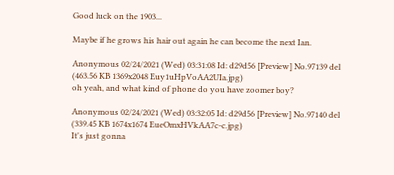Good luck on the 1903...

Maybe if he grows his hair out again he can become the next Ian.

Anonymous 02/24/2021 (Wed) 03:31:08 Id: d29d56 [Preview] No.97139 del
(463.56 KB 1369x2048 Euy1uHpVoAA2UIa.jpg)
oh yeah, and what kind of phone do you have zoomer boy?

Anonymous 02/24/2021 (Wed) 03:32:05 Id: d29d56 [Preview] No.97140 del
(339.45 KB 1674x1674 EueOmxHVkAA7c-c.jpg)
It's just gonna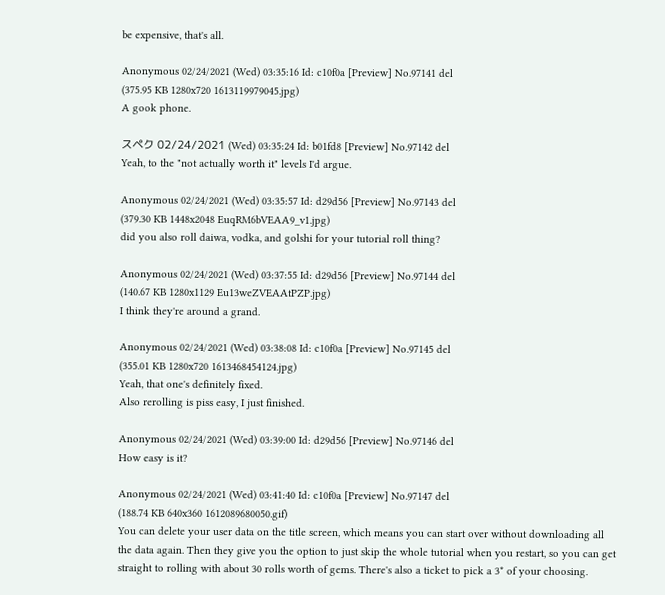be expensive, that's all.

Anonymous 02/24/2021 (Wed) 03:35:16 Id: c10f0a [Preview] No.97141 del
(375.95 KB 1280x720 1613119979045.jpg)
A gook phone.

スペク 02/24/2021 (Wed) 03:35:24 Id: b01fd8 [Preview] No.97142 del
Yeah, to the "not actually worth it" levels I'd argue.

Anonymous 02/24/2021 (Wed) 03:35:57 Id: d29d56 [Preview] No.97143 del
(379.30 KB 1448x2048 EuqRM6bVEAA9_v1.jpg)
did you also roll daiwa, vodka, and golshi for your tutorial roll thing?

Anonymous 02/24/2021 (Wed) 03:37:55 Id: d29d56 [Preview] No.97144 del
(140.67 KB 1280x1129 Eu13weZVEAAtPZP.jpg)
I think they're around a grand.

Anonymous 02/24/2021 (Wed) 03:38:08 Id: c10f0a [Preview] No.97145 del
(355.01 KB 1280x720 1613468454124.jpg)
Yeah, that one's definitely fixed.
Also rerolling is piss easy, I just finished.

Anonymous 02/24/2021 (Wed) 03:39:00 Id: d29d56 [Preview] No.97146 del
How easy is it?

Anonymous 02/24/2021 (Wed) 03:41:40 Id: c10f0a [Preview] No.97147 del
(188.74 KB 640x360 1612089680050.gif)
You can delete your user data on the title screen, which means you can start over without downloading all the data again. Then they give you the option to just skip the whole tutorial when you restart, so you can get straight to rolling with about 30 rolls worth of gems. There's also a ticket to pick a 3* of your choosing.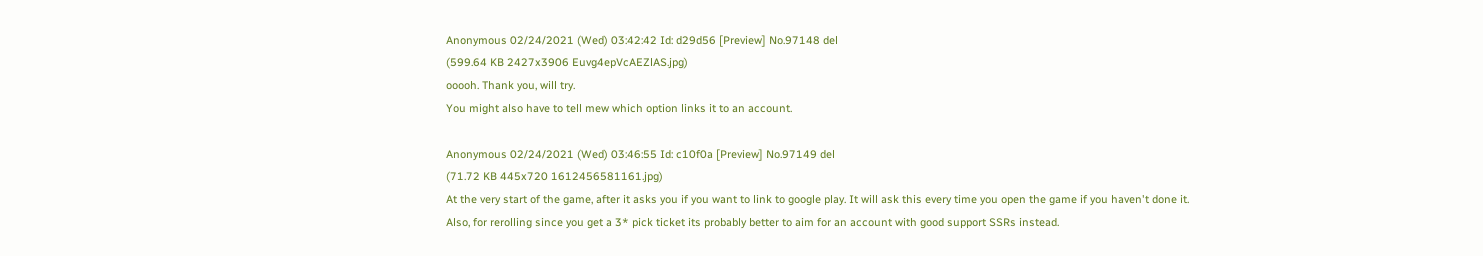Anonymous 02/24/2021 (Wed) 03:42:42 Id: d29d56 [Preview] No.97148 del
(599.64 KB 2427x3906 Euvg4epVcAEZlAS.jpg)
ooooh. Thank you, will try.
You might also have to tell mew which option links it to an account.

Anonymous 02/24/2021 (Wed) 03:46:55 Id: c10f0a [Preview] No.97149 del
(71.72 KB 445x720 1612456581161.jpg)
At the very start of the game, after it asks you if you want to link to google play. It will ask this every time you open the game if you haven't done it.
Also, for rerolling since you get a 3* pick ticket its probably better to aim for an account with good support SSRs instead.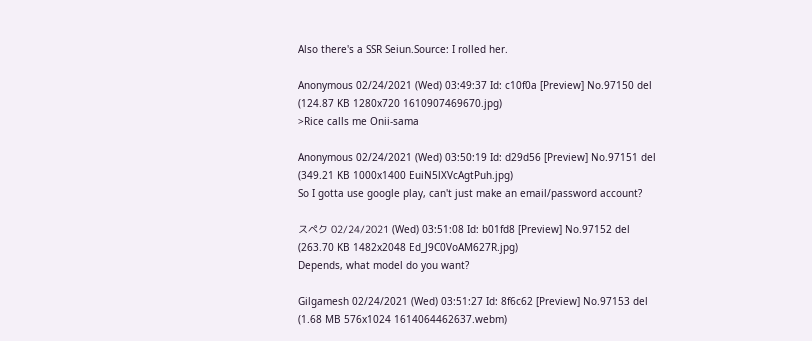Also there's a SSR Seiun.Source: I rolled her.

Anonymous 02/24/2021 (Wed) 03:49:37 Id: c10f0a [Preview] No.97150 del
(124.87 KB 1280x720 1610907469670.jpg)
>Rice calls me Onii-sama

Anonymous 02/24/2021 (Wed) 03:50:19 Id: d29d56 [Preview] No.97151 del
(349.21 KB 1000x1400 EuiN5lXVcAgtPuh.jpg)
So I gotta use google play, can't just make an email/password account?

スペク 02/24/2021 (Wed) 03:51:08 Id: b01fd8 [Preview] No.97152 del
(263.70 KB 1482x2048 Ed_J9C0VoAM627R.jpg)
Depends, what model do you want?

Gilgamesh 02/24/2021 (Wed) 03:51:27 Id: 8f6c62 [Preview] No.97153 del
(1.68 MB 576x1024 1614064462637.webm)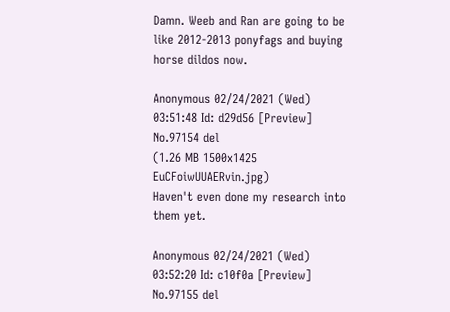Damn. Weeb and Ran are going to be like 2012-2013 ponyfags and buying horse dildos now.

Anonymous 02/24/2021 (Wed) 03:51:48 Id: d29d56 [Preview] No.97154 del
(1.26 MB 1500x1425 EuCFoiwUUAERvin.jpg)
Haven't even done my research into them yet.

Anonymous 02/24/2021 (Wed) 03:52:20 Id: c10f0a [Preview] No.97155 del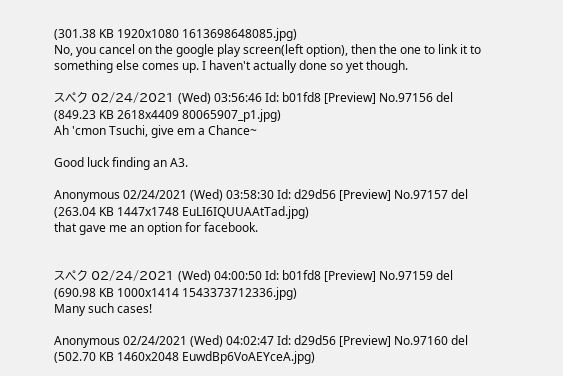(301.38 KB 1920x1080 1613698648085.jpg)
No, you cancel on the google play screen(left option), then the one to link it to something else comes up. I haven't actually done so yet though.

スペク 02/24/2021 (Wed) 03:56:46 Id: b01fd8 [Preview] No.97156 del
(849.23 KB 2618x4409 80065907_p1.jpg)
Ah 'cmon Tsuchi, give em a Chance~

Good luck finding an A3.

Anonymous 02/24/2021 (Wed) 03:58:30 Id: d29d56 [Preview] No.97157 del
(263.04 KB 1447x1748 EuLI6IQUUAAtTad.jpg)
that gave me an option for facebook.


スペク 02/24/2021 (Wed) 04:00:50 Id: b01fd8 [Preview] No.97159 del
(690.98 KB 1000x1414 1543373712336.jpg)
Many such cases!

Anonymous 02/24/2021 (Wed) 04:02:47 Id: d29d56 [Preview] No.97160 del
(502.70 KB 1460x2048 EuwdBp6VoAEYceA.jpg)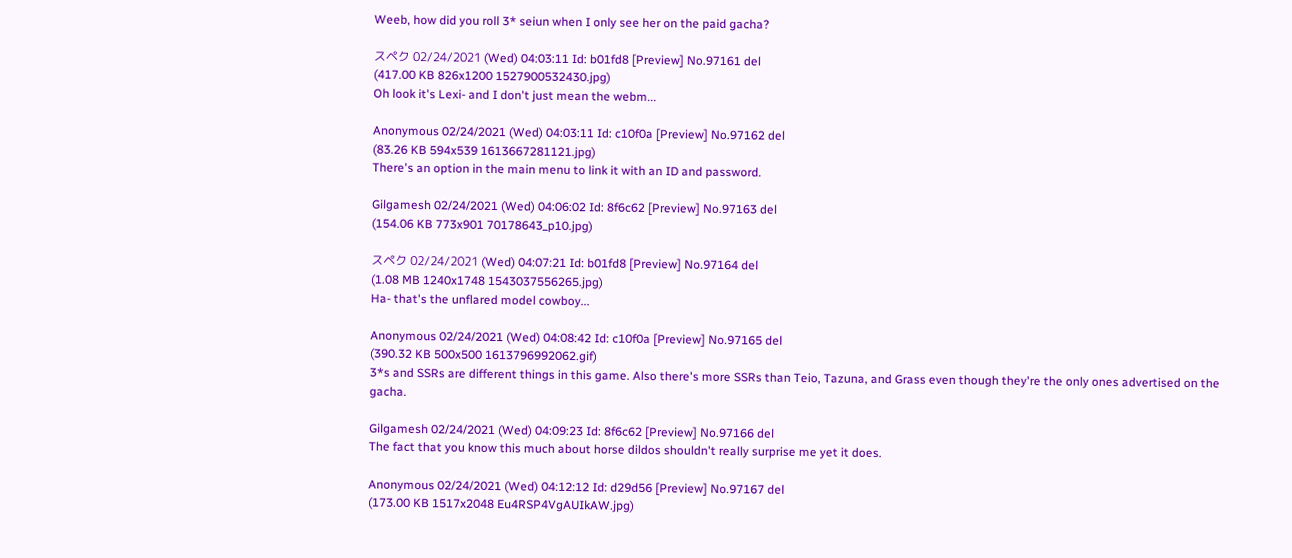Weeb, how did you roll 3* seiun when I only see her on the paid gacha?

スペク 02/24/2021 (Wed) 04:03:11 Id: b01fd8 [Preview] No.97161 del
(417.00 KB 826x1200 1527900532430.jpg)
Oh look it's Lexi- and I don't just mean the webm...

Anonymous 02/24/2021 (Wed) 04:03:11 Id: c10f0a [Preview] No.97162 del
(83.26 KB 594x539 1613667281121.jpg)
There's an option in the main menu to link it with an ID and password.

Gilgamesh 02/24/2021 (Wed) 04:06:02 Id: 8f6c62 [Preview] No.97163 del
(154.06 KB 773x901 70178643_p10.jpg)

スペク 02/24/2021 (Wed) 04:07:21 Id: b01fd8 [Preview] No.97164 del
(1.08 MB 1240x1748 1543037556265.jpg)
Ha- that's the unflared model cowboy...

Anonymous 02/24/2021 (Wed) 04:08:42 Id: c10f0a [Preview] No.97165 del
(390.32 KB 500x500 1613796992062.gif)
3*s and SSRs are different things in this game. Also there's more SSRs than Teio, Tazuna, and Grass even though they're the only ones advertised on the gacha.

Gilgamesh 02/24/2021 (Wed) 04:09:23 Id: 8f6c62 [Preview] No.97166 del
The fact that you know this much about horse dildos shouldn't really surprise me yet it does.

Anonymous 02/24/2021 (Wed) 04:12:12 Id: d29d56 [Preview] No.97167 del
(173.00 KB 1517x2048 Eu4RSP4VgAUIkAW.jpg)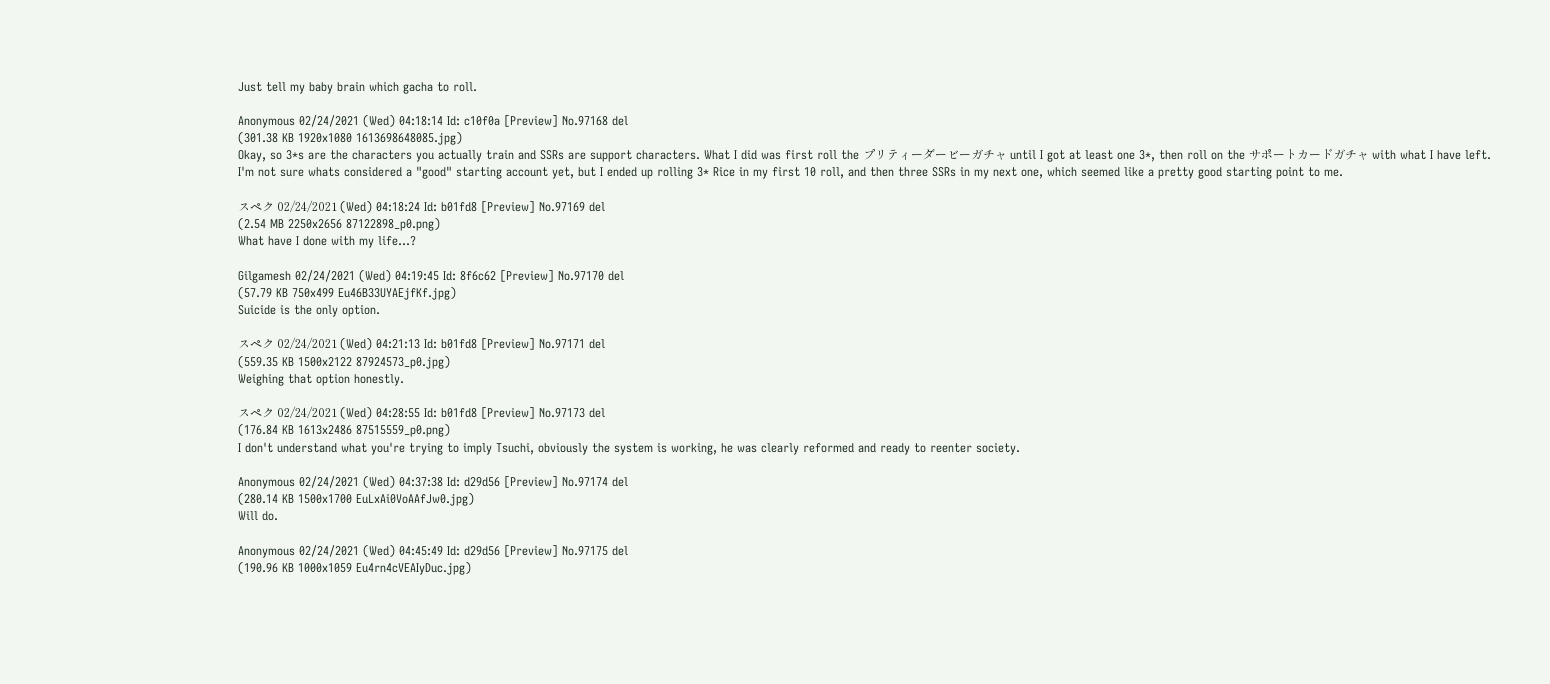Just tell my baby brain which gacha to roll.

Anonymous 02/24/2021 (Wed) 04:18:14 Id: c10f0a [Preview] No.97168 del
(301.38 KB 1920x1080 1613698648085.jpg)
Okay, so 3*s are the characters you actually train and SSRs are support characters. What I did was first roll the プリティーダービーガチャ until I got at least one 3*, then roll on the サポートカードガチャ with what I have left.
I'm not sure whats considered a "good" starting account yet, but I ended up rolling 3* Rice in my first 10 roll, and then three SSRs in my next one, which seemed like a pretty good starting point to me.

スペク 02/24/2021 (Wed) 04:18:24 Id: b01fd8 [Preview] No.97169 del
(2.54 MB 2250x2656 87122898_p0.png)
What have I done with my life...?

Gilgamesh 02/24/2021 (Wed) 04:19:45 Id: 8f6c62 [Preview] No.97170 del
(57.79 KB 750x499 Eu46B33UYAEjfKf.jpg)
Suicide is the only option.

スペク 02/24/2021 (Wed) 04:21:13 Id: b01fd8 [Preview] No.97171 del
(559.35 KB 1500x2122 87924573_p0.jpg)
Weighing that option honestly.

スペク 02/24/2021 (Wed) 04:28:55 Id: b01fd8 [Preview] No.97173 del
(176.84 KB 1613x2486 87515559_p0.png)
I don't understand what you're trying to imply Tsuchi, obviously the system is working, he was clearly reformed and ready to reenter society.

Anonymous 02/24/2021 (Wed) 04:37:38 Id: d29d56 [Preview] No.97174 del
(280.14 KB 1500x1700 EuLxAi0VoAAfJw0.jpg)
Will do.

Anonymous 02/24/2021 (Wed) 04:45:49 Id: d29d56 [Preview] No.97175 del
(190.96 KB 1000x1059 Eu4rn4cVEAIyDuc.jpg)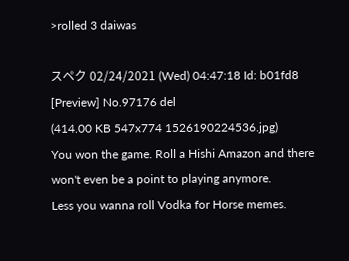>rolled 3 daiwas

スペク 02/24/2021 (Wed) 04:47:18 Id: b01fd8 [Preview] No.97176 del
(414.00 KB 547x774 1526190224536.jpg)
You won the game. Roll a Hishi Amazon and there won't even be a point to playing anymore.
Less you wanna roll Vodka for Horse memes.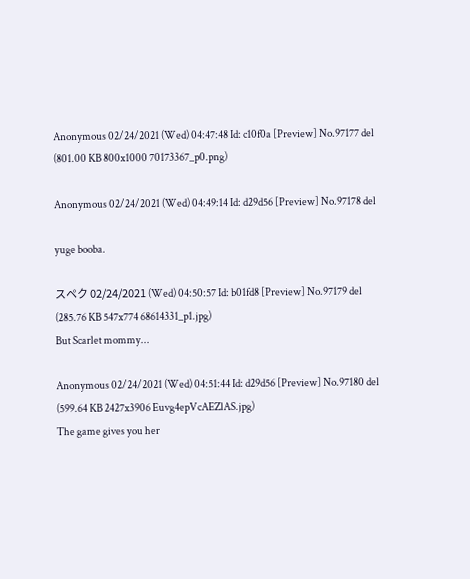Anonymous 02/24/2021 (Wed) 04:47:48 Id: c10f0a [Preview] No.97177 del
(801.00 KB 800x1000 70173367_p0.png)

Anonymous 02/24/2021 (Wed) 04:49:14 Id: d29d56 [Preview] No.97178 del

yuge booba.

スペク 02/24/2021 (Wed) 04:50:57 Id: b01fd8 [Preview] No.97179 del
(285.76 KB 547x774 68614331_p1.jpg)
But Scarlet mommy...

Anonymous 02/24/2021 (Wed) 04:51:44 Id: d29d56 [Preview] No.97180 del
(599.64 KB 2427x3906 Euvg4epVcAEZlAS.jpg)
The game gives you her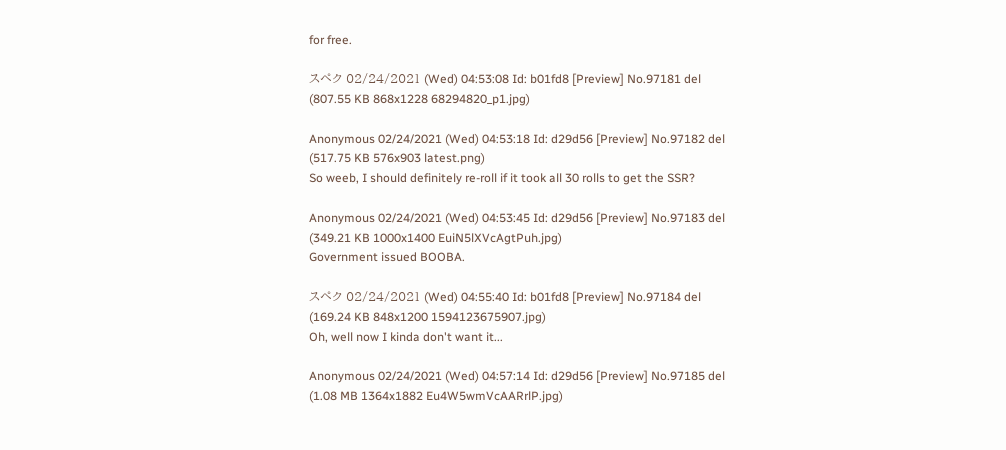for free.

スペク 02/24/2021 (Wed) 04:53:08 Id: b01fd8 [Preview] No.97181 del
(807.55 KB 868x1228 68294820_p1.jpg)

Anonymous 02/24/2021 (Wed) 04:53:18 Id: d29d56 [Preview] No.97182 del
(517.75 KB 576x903 latest.png)
So weeb, I should definitely re-roll if it took all 30 rolls to get the SSR?

Anonymous 02/24/2021 (Wed) 04:53:45 Id: d29d56 [Preview] No.97183 del
(349.21 KB 1000x1400 EuiN5lXVcAgtPuh.jpg)
Government issued BOOBA.

スペク 02/24/2021 (Wed) 04:55:40 Id: b01fd8 [Preview] No.97184 del
(169.24 KB 848x1200 1594123675907.jpg)
Oh, well now I kinda don't want it...

Anonymous 02/24/2021 (Wed) 04:57:14 Id: d29d56 [Preview] No.97185 del
(1.08 MB 1364x1882 Eu4W5wmVcAARrlP.jpg)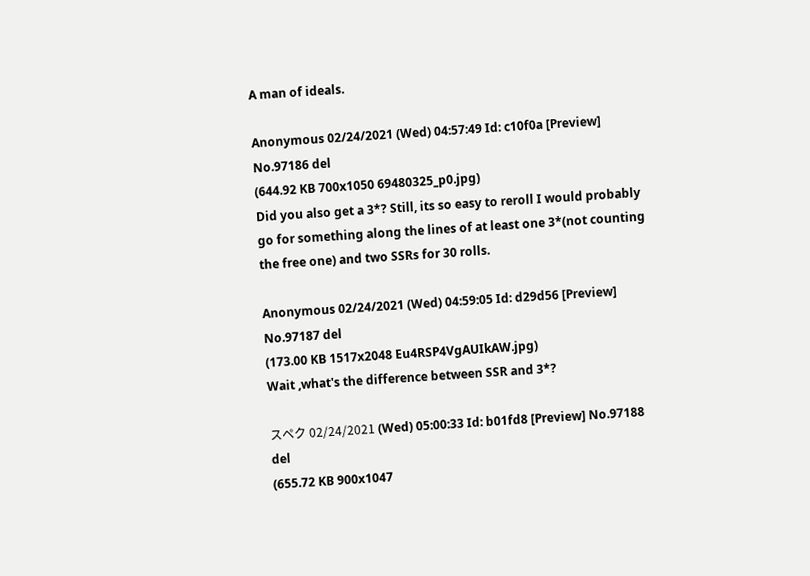A man of ideals.

Anonymous 02/24/2021 (Wed) 04:57:49 Id: c10f0a [Preview] No.97186 del
(644.92 KB 700x1050 69480325_p0.jpg)
Did you also get a 3*? Still, its so easy to reroll I would probably go for something along the lines of at least one 3*(not counting the free one) and two SSRs for 30 rolls.

Anonymous 02/24/2021 (Wed) 04:59:05 Id: d29d56 [Preview] No.97187 del
(173.00 KB 1517x2048 Eu4RSP4VgAUIkAW.jpg)
Wait ,what's the difference between SSR and 3*?

スペク 02/24/2021 (Wed) 05:00:33 Id: b01fd8 [Preview] No.97188 del
(655.72 KB 900x1047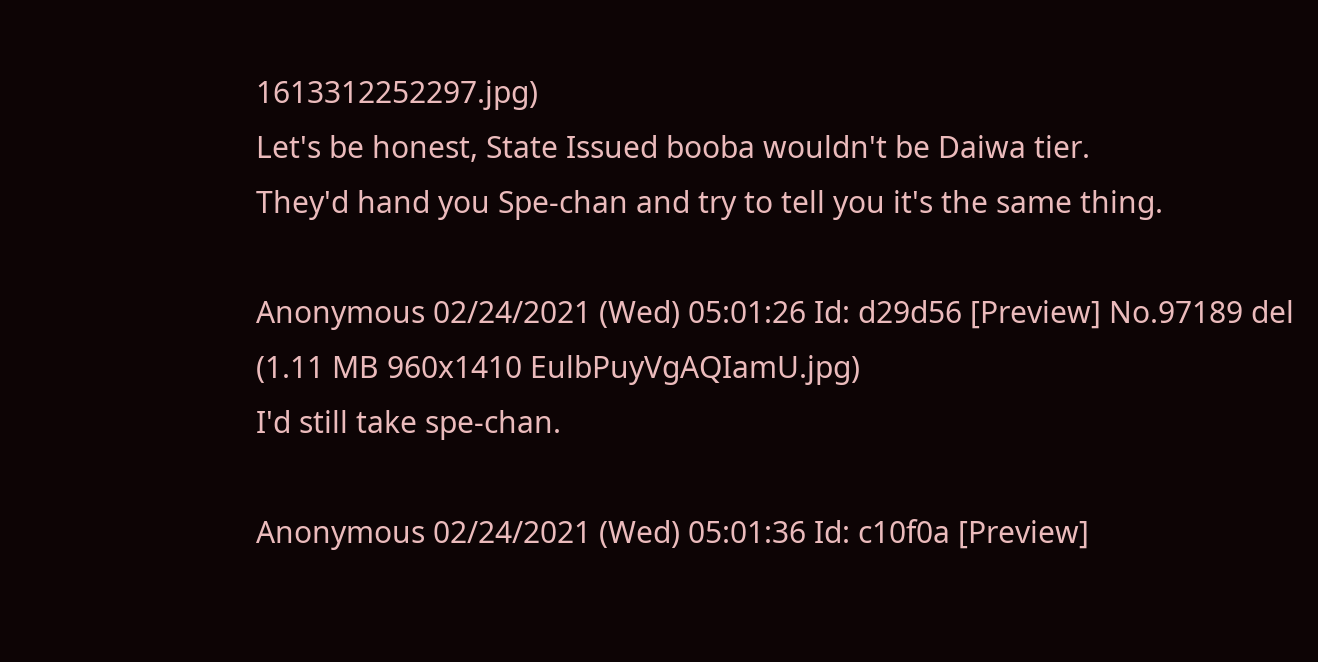1613312252297.jpg)
Let's be honest, State Issued booba wouldn't be Daiwa tier.
They'd hand you Spe-chan and try to tell you it's the same thing.

Anonymous 02/24/2021 (Wed) 05:01:26 Id: d29d56 [Preview] No.97189 del
(1.11 MB 960x1410 EulbPuyVgAQIamU.jpg)
I'd still take spe-chan.

Anonymous 02/24/2021 (Wed) 05:01:36 Id: c10f0a [Preview]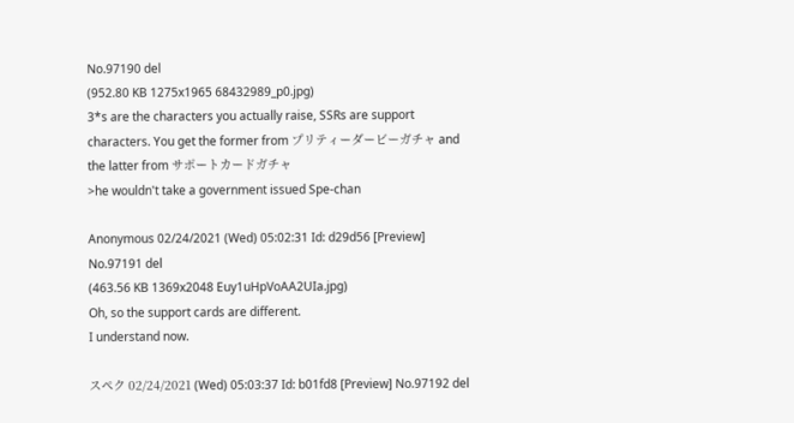No.97190 del
(952.80 KB 1275x1965 68432989_p0.jpg)
3*s are the characters you actually raise, SSRs are support characters. You get the former from プリティーダービーガチャ and the latter from サポートカードガチャ
>he wouldn't take a government issued Spe-chan

Anonymous 02/24/2021 (Wed) 05:02:31 Id: d29d56 [Preview] No.97191 del
(463.56 KB 1369x2048 Euy1uHpVoAA2UIa.jpg)
Oh, so the support cards are different.
I understand now.

スペク 02/24/2021 (Wed) 05:03:37 Id: b01fd8 [Preview] No.97192 del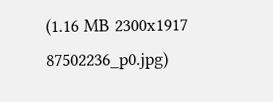(1.16 MB 2300x1917 87502236_p0.jpg)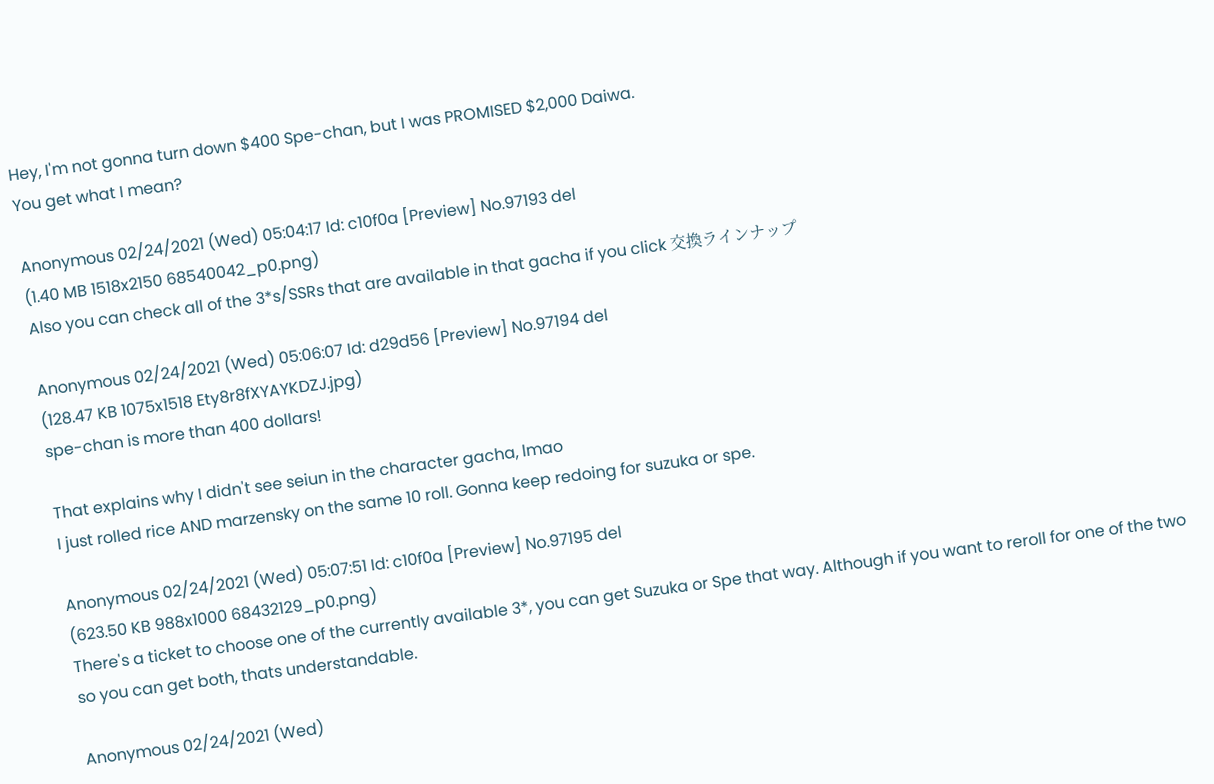Hey, I'm not gonna turn down $400 Spe-chan, but I was PROMISED $2,000 Daiwa.
You get what I mean?

Anonymous 02/24/2021 (Wed) 05:04:17 Id: c10f0a [Preview] No.97193 del
(1.40 MB 1518x2150 68540042_p0.png)
Also you can check all of the 3*s/SSRs that are available in that gacha if you click 交換ラインナップ

Anonymous 02/24/2021 (Wed) 05:06:07 Id: d29d56 [Preview] No.97194 del
(128.47 KB 1075x1518 Ety8r8fXYAYKDZJ.jpg)
spe-chan is more than 400 dollars!

That explains why I didn't see seiun in the character gacha, lmao
I just rolled rice AND marzensky on the same 10 roll. Gonna keep redoing for suzuka or spe.

Anonymous 02/24/2021 (Wed) 05:07:51 Id: c10f0a [Preview] No.97195 del
(623.50 KB 988x1000 68432129_p0.png)
There's a ticket to choose one of the currently available 3*, you can get Suzuka or Spe that way. Although if you want to reroll for one of the two so you can get both, thats understandable.

Anonymous 02/24/2021 (Wed)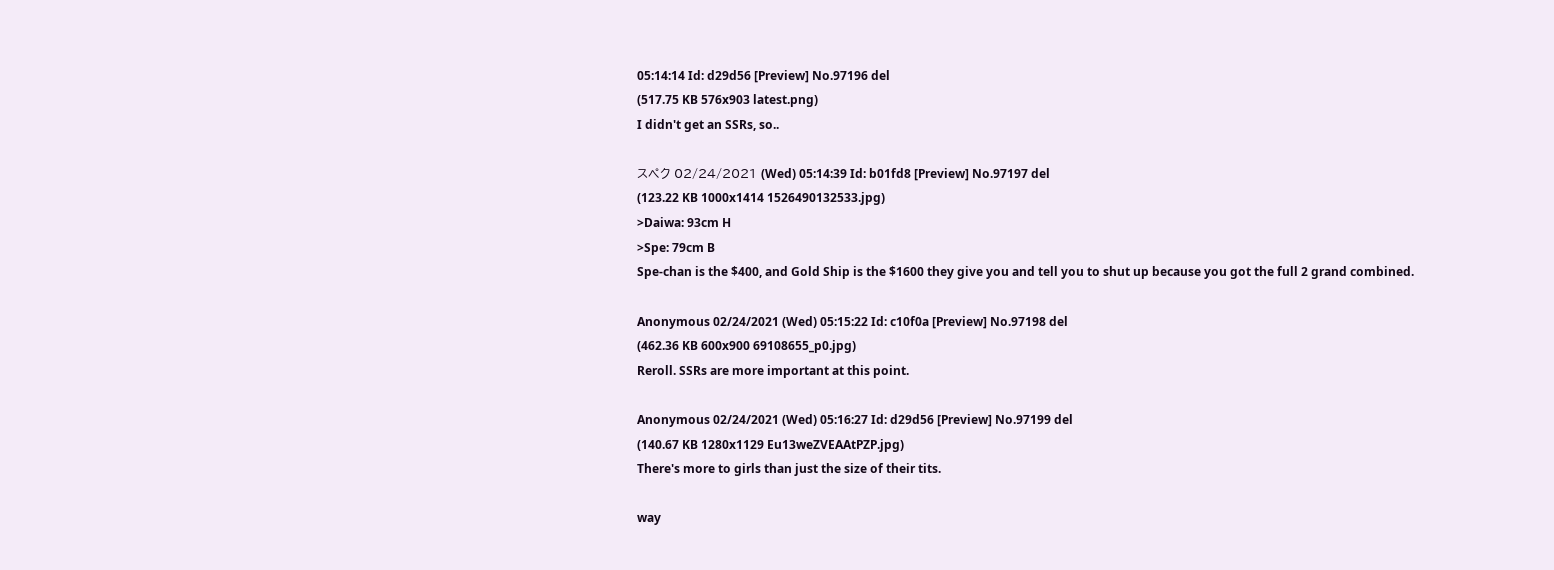05:14:14 Id: d29d56 [Preview] No.97196 del
(517.75 KB 576x903 latest.png)
I didn't get an SSRs, so..

スペク 02/24/2021 (Wed) 05:14:39 Id: b01fd8 [Preview] No.97197 del
(123.22 KB 1000x1414 1526490132533.jpg)
>Daiwa: 93cm H
>Spe: 79cm B
Spe-chan is the $400, and Gold Ship is the $1600 they give you and tell you to shut up because you got the full 2 grand combined.

Anonymous 02/24/2021 (Wed) 05:15:22 Id: c10f0a [Preview] No.97198 del
(462.36 KB 600x900 69108655_p0.jpg)
Reroll. SSRs are more important at this point.

Anonymous 02/24/2021 (Wed) 05:16:27 Id: d29d56 [Preview] No.97199 del
(140.67 KB 1280x1129 Eu13weZVEAAtPZP.jpg)
There's more to girls than just the size of their tits.

way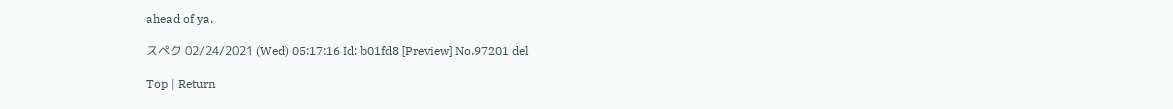ahead of ya.

スペク 02/24/2021 (Wed) 05:17:16 Id: b01fd8 [Preview] No.97201 del

Top | Return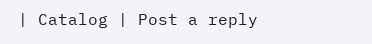| Catalog | Post a reply